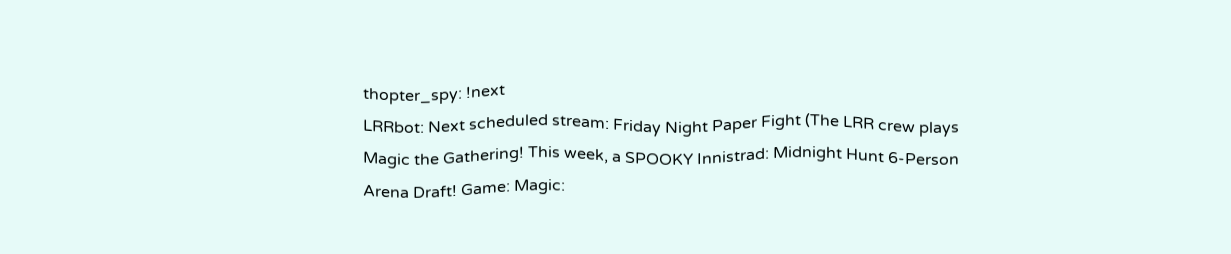thopter_spy: !next
LRRbot: Next scheduled stream: Friday Night Paper Fight (The LRR crew plays Magic the Gathering! This week, a SPOOKY Innistrad: Midnight Hunt 6-Person Arena Draft! Game: Magic: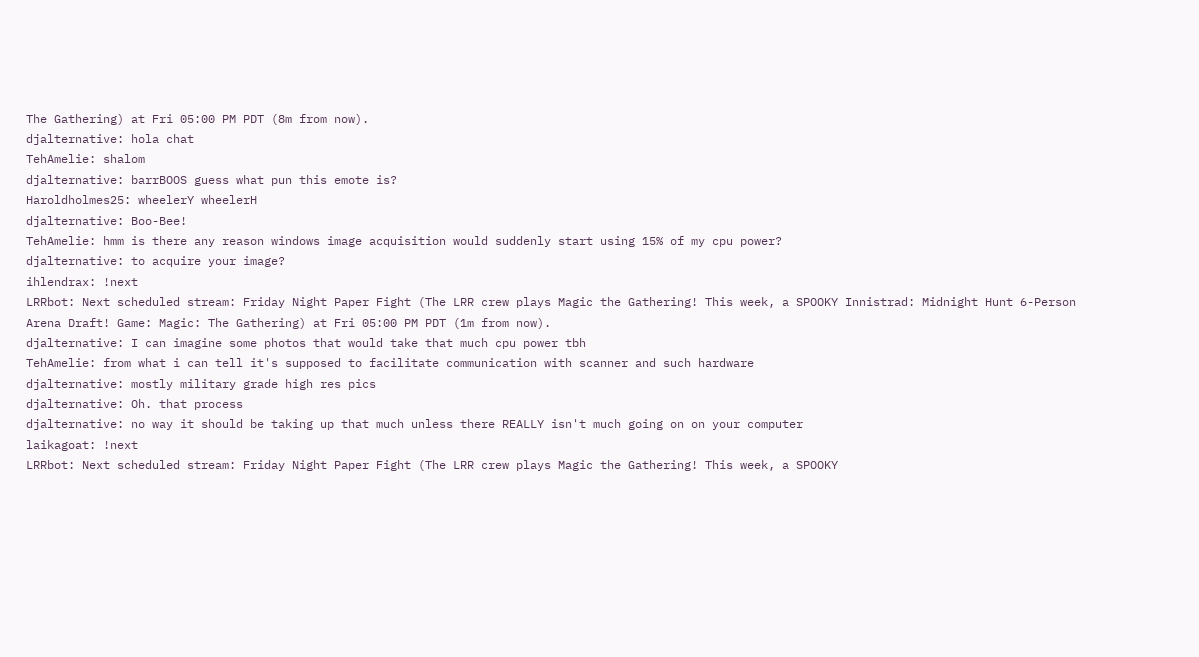The Gathering) at Fri 05:00 PM PDT (8m from now).
djalternative: hola chat
TehAmelie: shalom
djalternative: barrBOOS guess what pun this emote is?
Haroldholmes25: wheelerY wheelerH
djalternative: Boo-Bee!
TehAmelie: hmm is there any reason windows image acquisition would suddenly start using 15% of my cpu power?
djalternative: to acquire your image?
ihlendrax: !next
LRRbot: Next scheduled stream: Friday Night Paper Fight (The LRR crew plays Magic the Gathering! This week, a SPOOKY Innistrad: Midnight Hunt 6-Person Arena Draft! Game: Magic: The Gathering) at Fri 05:00 PM PDT (1m from now).
djalternative: I can imagine some photos that would take that much cpu power tbh
TehAmelie: from what i can tell it's supposed to facilitate communication with scanner and such hardware
djalternative: mostly military grade high res pics
djalternative: Oh. that process
djalternative: no way it should be taking up that much unless there REALLY isn't much going on on your computer
laikagoat: !next
LRRbot: Next scheduled stream: Friday Night Paper Fight (The LRR crew plays Magic the Gathering! This week, a SPOOKY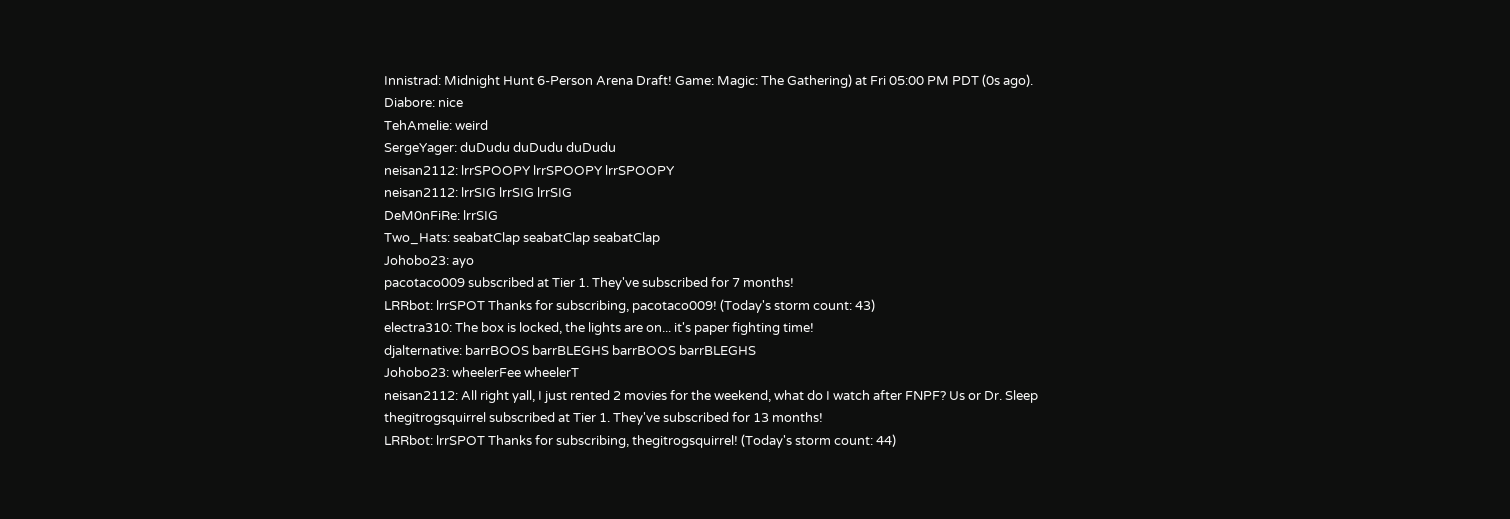Innistrad: Midnight Hunt 6-Person Arena Draft! Game: Magic: The Gathering) at Fri 05:00 PM PDT (0s ago).
Diabore: nice
TehAmelie: weird
SergeYager: duDudu duDudu duDudu
neisan2112: lrrSPOOPY lrrSPOOPY lrrSPOOPY
neisan2112: lrrSIG lrrSIG lrrSIG
DeM0nFiRe: lrrSIG
Two_Hats: seabatClap seabatClap seabatClap
Johobo23: ayo
pacotaco009 subscribed at Tier 1. They've subscribed for 7 months!
LRRbot: lrrSPOT Thanks for subscribing, pacotaco009! (Today's storm count: 43)
electra310: The box is locked, the lights are on... it's paper fighting time!
djalternative: barrBOOS barrBLEGHS barrBOOS barrBLEGHS
Johobo23: wheelerFee wheelerT
neisan2112: All right yall, I just rented 2 movies for the weekend, what do I watch after FNPF? Us or Dr. Sleep
thegitrogsquirrel subscribed at Tier 1. They've subscribed for 13 months!
LRRbot: lrrSPOT Thanks for subscribing, thegitrogsquirrel! (Today's storm count: 44)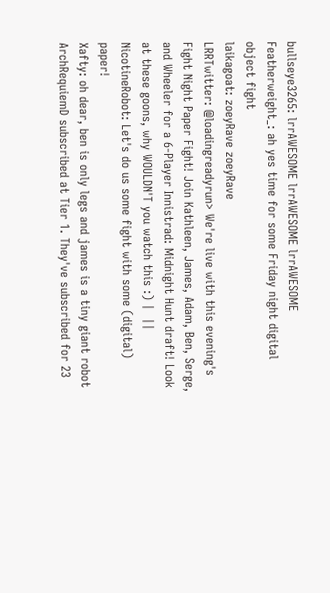bullseye3265: lrrAWESOME lrrAWESOME lrrAWESOME
Featherweight_: ah yes time for some Friday night digital object fight
laikagoat: zoeyRave zoeyRave
LRRTwitter: @loadingreadyrun> We're live with this evening's Fight Night Paper Fight! Join Kathleen, James, Adam, Ben, Serge, and Wheeler for a 6-Player Innistrad: Midnight Hunt draft! Look at these goons, why WOULDN'T you watch this :) |  ||
NicotineRobot: Let's do us some fight with some (digital) paper!
Xafty: oh dear, ben is only legs and james is a tiny giant robot
ArchRequiemD subscribed at Tier 1. They've subscribed for 23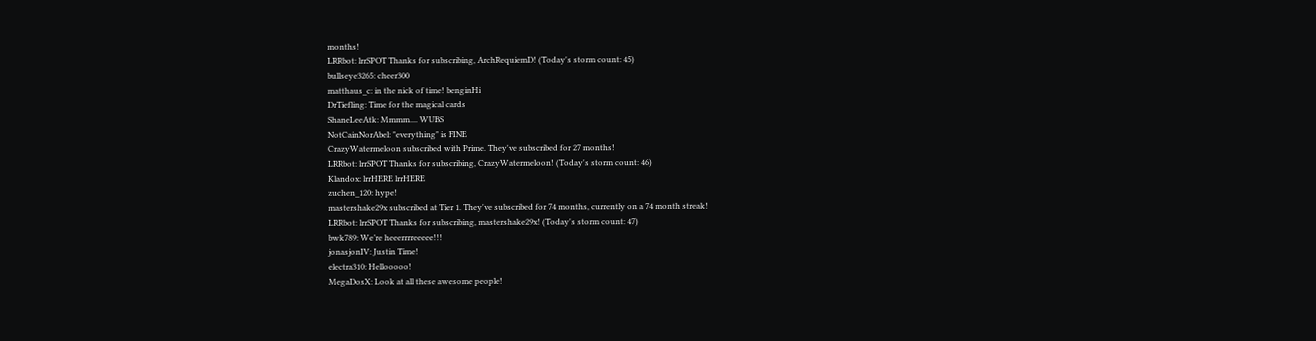months!
LRRbot: lrrSPOT Thanks for subscribing, ArchRequiemD! (Today's storm count: 45)
bullseye3265: cheer300
matthaus_c: in the nick of time! benginHi
DrTiefling: Time for the magical cards
ShaneLeeAtk: Mmmm.... WUBS
NotCainNorAbel: "everything" is FINE
CrazyWatermeloon subscribed with Prime. They've subscribed for 27 months!
LRRbot: lrrSPOT Thanks for subscribing, CrazyWatermeloon! (Today's storm count: 46)
Klandox: lrrHERE lrrHERE
zuchen_120: hype!
mastershake29x subscribed at Tier 1. They've subscribed for 74 months, currently on a 74 month streak!
LRRbot: lrrSPOT Thanks for subscribing, mastershake29x! (Today's storm count: 47)
bwk789: We’re heeerrrreeeee!!!
jonasjonIV: Justin Time!
electra310: Hellooooo!
MegaDosX: Look at all these awesome people!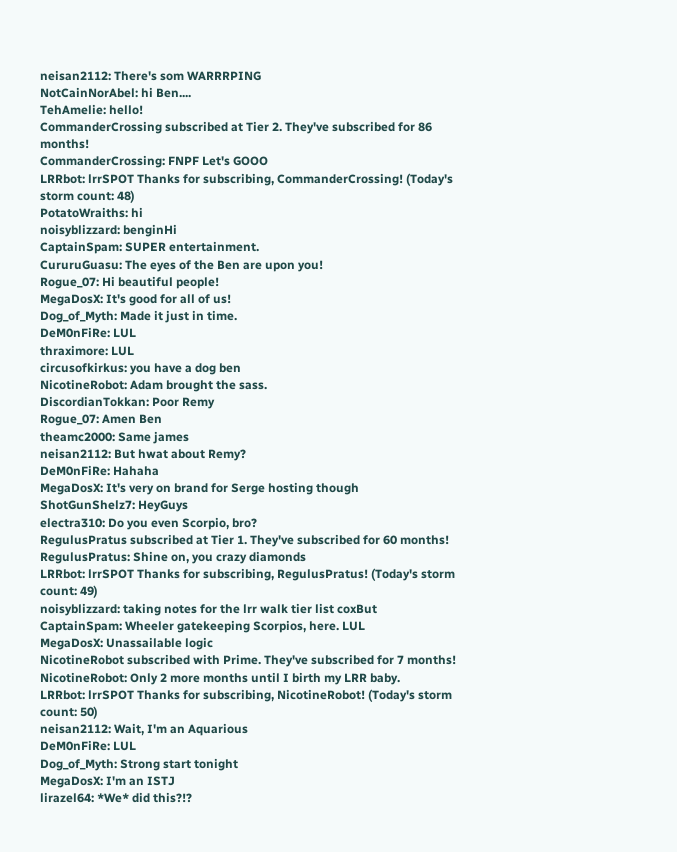neisan2112: There's som WARRRPING
NotCainNorAbel: hi Ben....
TehAmelie: hello!
CommanderCrossing subscribed at Tier 2. They've subscribed for 86 months!
CommanderCrossing: FNPF Let's GOOO
LRRbot: lrrSPOT Thanks for subscribing, CommanderCrossing! (Today's storm count: 48)
PotatoWraiths: hi
noisyblizzard: benginHi
CaptainSpam: SUPER entertainment.
CururuGuasu: The eyes of the Ben are upon you!
Rogue_07: Hi beautiful people!
MegaDosX: It's good for all of us!
Dog_of_Myth: Made it just in time.
DeM0nFiRe: LUL
thraximore: LUL
circusofkirkus: you have a dog ben
NicotineRobot: Adam brought the sass.
DiscordianTokkan: Poor Remy
Rogue_07: Amen Ben
theamc2000: Same james
neisan2112: But hwat about Remy?
DeM0nFiRe: Hahaha
MegaDosX: It's very on brand for Serge hosting though
ShotGunShelz7: HeyGuys
electra310: Do you even Scorpio, bro?
RegulusPratus subscribed at Tier 1. They've subscribed for 60 months!
RegulusPratus: Shine on, you crazy diamonds
LRRbot: lrrSPOT Thanks for subscribing, RegulusPratus! (Today's storm count: 49)
noisyblizzard: taking notes for the lrr walk tier list coxBut
CaptainSpam: Wheeler gatekeeping Scorpios, here. LUL
MegaDosX: Unassailable logic
NicotineRobot subscribed with Prime. They've subscribed for 7 months!
NicotineRobot: Only 2 more months until I birth my LRR baby.
LRRbot: lrrSPOT Thanks for subscribing, NicotineRobot! (Today's storm count: 50)
neisan2112: Wait, I'm an Aquarious
DeM0nFiRe: LUL
Dog_of_Myth: Strong start tonight
MegaDosX: I'm an ISTJ
lirazel64: *We* did this?!?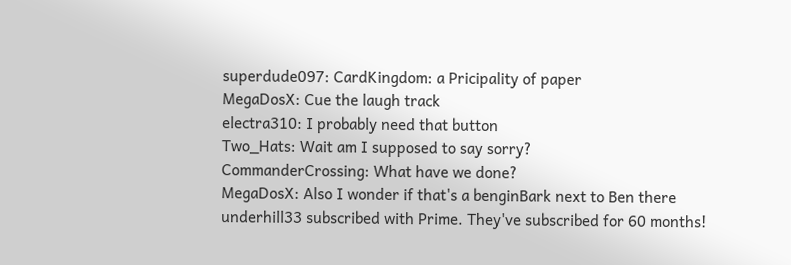superdude097: CardKingdom: a Pricipality of paper
MegaDosX: Cue the laugh track
electra310: I probably need that button
Two_Hats: Wait am I supposed to say sorry?
CommanderCrossing: What have we done?
MegaDosX: Also I wonder if that's a benginBark next to Ben there
underhill33 subscribed with Prime. They've subscribed for 60 months!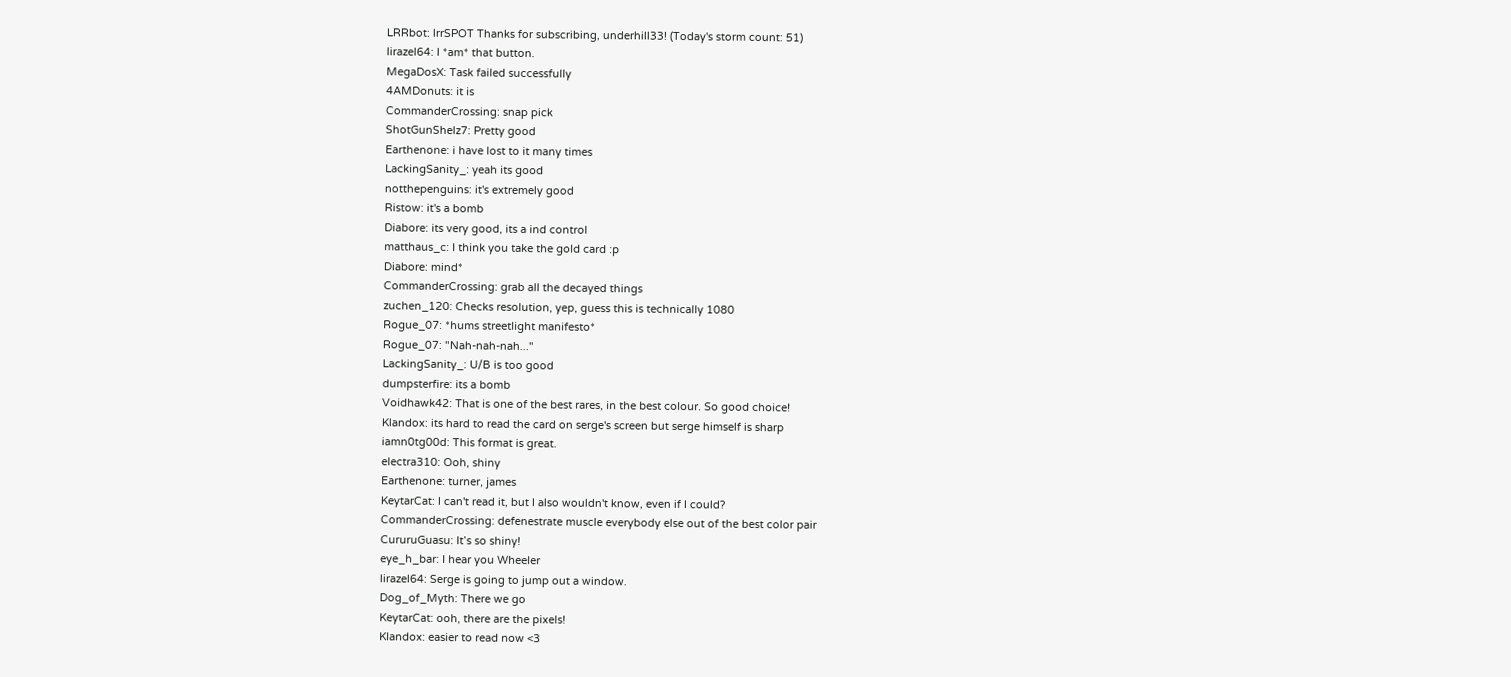LRRbot: lrrSPOT Thanks for subscribing, underhill33! (Today's storm count: 51)
lirazel64: I *am* that button.
MegaDosX: Task failed successfully
4AMDonuts: it is
CommanderCrossing: snap pick
ShotGunShelz7: Pretty good
Earthenone: i have lost to it many times
LackingSanity_: yeah its good
notthepenguins: it's extremely good
Ristow: it's a bomb
Diabore: its very good, its a ind control
matthaus_c: I think you take the gold card :p
Diabore: mind*
CommanderCrossing: grab all the decayed things
zuchen_120: Checks resolution, yep, guess this is technically 1080
Rogue_07: *hums streetlight manifesto*
Rogue_07: "Nah-nah-nah..."
LackingSanity_: U/B is too good
dumpsterfire: its a bomb
Voidhawk42: That is one of the best rares, in the best colour. So good choice!
Klandox: its hard to read the card on serge's screen but serge himself is sharp
iamn0tg00d: This format is great.
electra310: Ooh, shiny
Earthenone: turner, james
KeytarCat: I can't read it, but I also wouldn't know, even if I could?
CommanderCrossing: defenestrate muscle everybody else out of the best color pair
CururuGuasu: It’s so shiny!
eye_h_bar: I hear you Wheeler
lirazel64: Serge is going to jump out a window.
Dog_of_Myth: There we go
KeytarCat: ooh, there are the pixels!
Klandox: easier to read now <3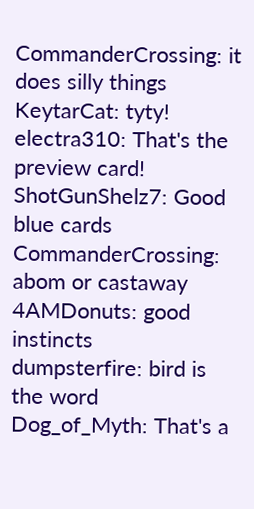CommanderCrossing: it does silly things
KeytarCat: tyty!
electra310: That's the preview card!
ShotGunShelz7: Good blue cards
CommanderCrossing: abom or castaway
4AMDonuts: good instincts
dumpsterfire: bird is the word
Dog_of_Myth: That's a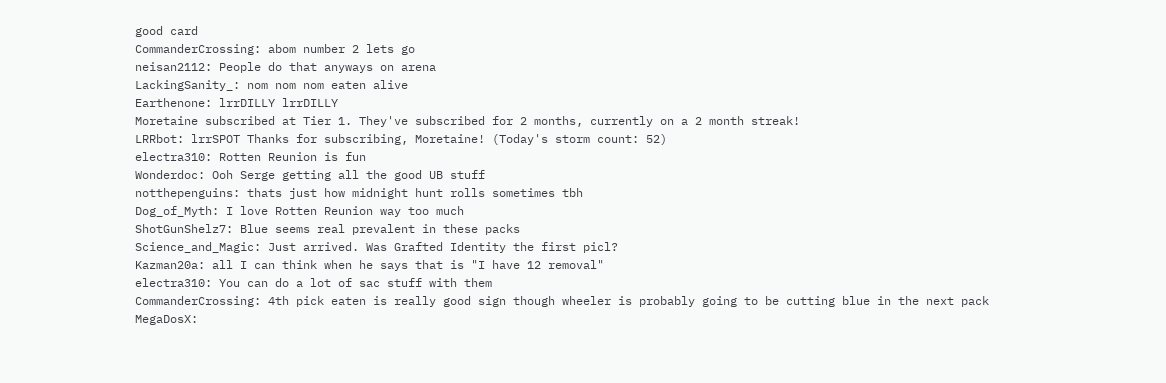good card
CommanderCrossing: abom number 2 lets go
neisan2112: People do that anyways on arena
LackingSanity_: nom nom nom eaten alive
Earthenone: lrrDILLY lrrDILLY
Moretaine subscribed at Tier 1. They've subscribed for 2 months, currently on a 2 month streak!
LRRbot: lrrSPOT Thanks for subscribing, Moretaine! (Today's storm count: 52)
electra310: Rotten Reunion is fun
Wonderdoc: Ooh Serge getting all the good UB stuff
notthepenguins: thats just how midnight hunt rolls sometimes tbh
Dog_of_Myth: I love Rotten Reunion way too much
ShotGunShelz7: Blue seems real prevalent in these packs
Science_and_Magic: Just arrived. Was Grafted Identity the first picl?
Kazman20a: all I can think when he says that is "I have 12 removal"
electra310: You can do a lot of sac stuff with them
CommanderCrossing: 4th pick eaten is really good sign though wheeler is probably going to be cutting blue in the next pack
MegaDosX: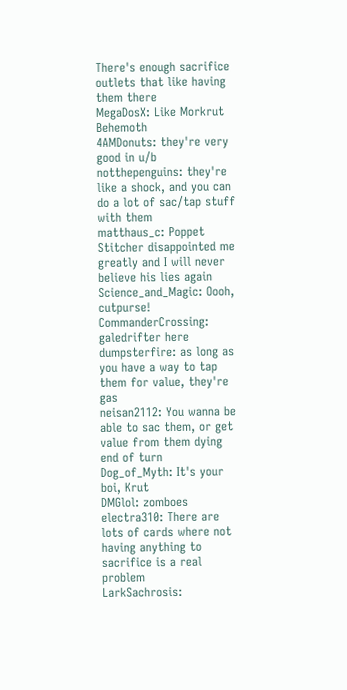There's enough sacrifice outlets that like having them there
MegaDosX: Like Morkrut Behemoth
4AMDonuts: they're very good in u/b
notthepenguins: they're like a shock, and you can do a lot of sac/tap stuff with them
matthaus_c: Poppet Stitcher disappointed me greatly and I will never believe his lies again
Science_and_Magic: Oooh, cutpurse!
CommanderCrossing: galedrifter here
dumpsterfire: as long as you have a way to tap them for value, they're gas
neisan2112: You wanna be able to sac them, or get value from them dying end of turn
Dog_of_Myth: It's your boi, Krut
DMGlol: zomboes
electra310: There are lots of cards where not having anything to sacrifice is a real problem
LarkSachrosis: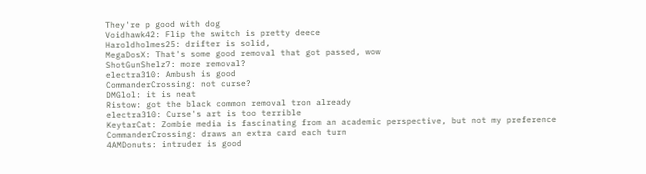They're p good with dog
Voidhawk42: Flip the switch is pretty deece
Haroldholmes25: drifter is solid,
MegaDosX: That's some good removal that got passed, wow
ShotGunShelz7: more removal?
electra310: Ambush is good
CommanderCrossing: not curse?
DMGlol: it is neat
Ristow: got the black common removal tron already
electra310: Curse's art is too terrible
KeytarCat: Zombie media is fascinating from an academic perspective, but not my preference
CommanderCrossing: draws an extra card each turn
4AMDonuts: intruder is good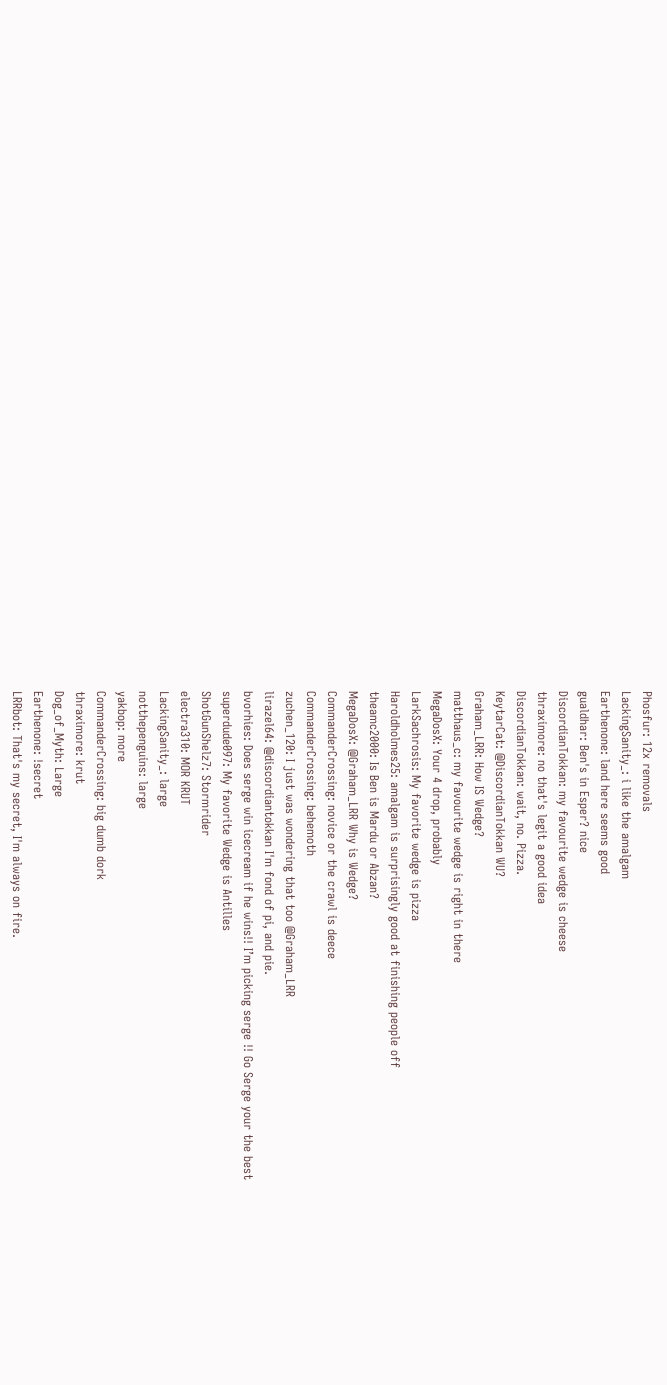Phosfur: 12x removals
LackingSanity_: i like the amalgam
Earthenone: land here seems good
gualdhar: Ben's in Esper? nice
DiscordianTokkan: my favourite wedge is cheese
thraximore: no that's legit a good idea
DiscordianTokkan: wait, no. Pizza.
KeytarCat: @DiscordianTokkan WU?
Graham_LRR: How IS Wedge?
matthaus_c: my favourite wedge is right in there
MegaDosX: Your 4 drop, probably
LarkSachrosis: My favorite wedge is pizza
Haroldholmes25: amalgam is surprisingly good at finishing people off
theamc2000: Is Ben is Mardu or Abzan?
MegaDosX: @Graham_LRR Why is Wedge?
CommanderCrossing: novice or the crawl is deece
CommanderCrossing: behemoth
zuchen_120: I just was wondering that too @Graham_LRR
lirazel64: @discordiantokkan I'm fond of pi, and pie.
bvorhies: Does serge win icecream if he wins!! I’m picking serge !! Go Serge your the best
superdude097: My favorite Wedge is Antilles
ShotGunShelz7: Stormrider
electra310: MOR KRUT
LackingSanity_: large
notthepenguins: large
yakbop: more
CommanderCrossing: big dumb dork
thraximore: krut
Dog_of_Myth: Large
Earthenone: !secret
LRRbot: That's my secret, I'm always on fire.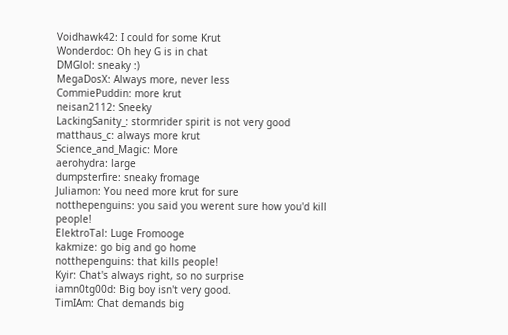Voidhawk42: I could for some Krut
Wonderdoc: Oh hey G is in chat
DMGlol: sneaky :)
MegaDosX: Always more, never less
CommiePuddin: more krut
neisan2112: Sneeky
LackingSanity_: stormrider spirit is not very good
matthaus_c: always more krut
Science_and_Magic: More
aerohydra: large
dumpsterfire: sneaky fromage
Juliamon: You need more krut for sure
notthepenguins: you said you werent sure how you'd kill people!
ElektroTal: Luge Fromooge
kakmize: go big and go home
notthepenguins: that kills people!
Kyir: Chat's always right, so no surprise
iamn0tg00d: Big boy isn't very good.
TimIAm: Chat demands big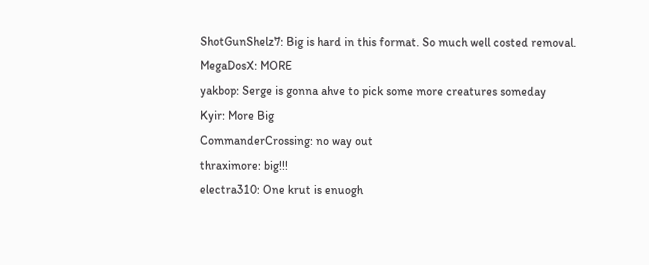ShotGunShelz7: Big is hard in this format. So much well costed removal.
MegaDosX: MORE
yakbop: Serge is gonna ahve to pick some more creatures someday
Kyir: More Big
CommanderCrossing: no way out
thraximore: big!!!
electra310: One krut is enuogh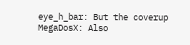eye_h_bar: But the coverup
MegaDosX: Also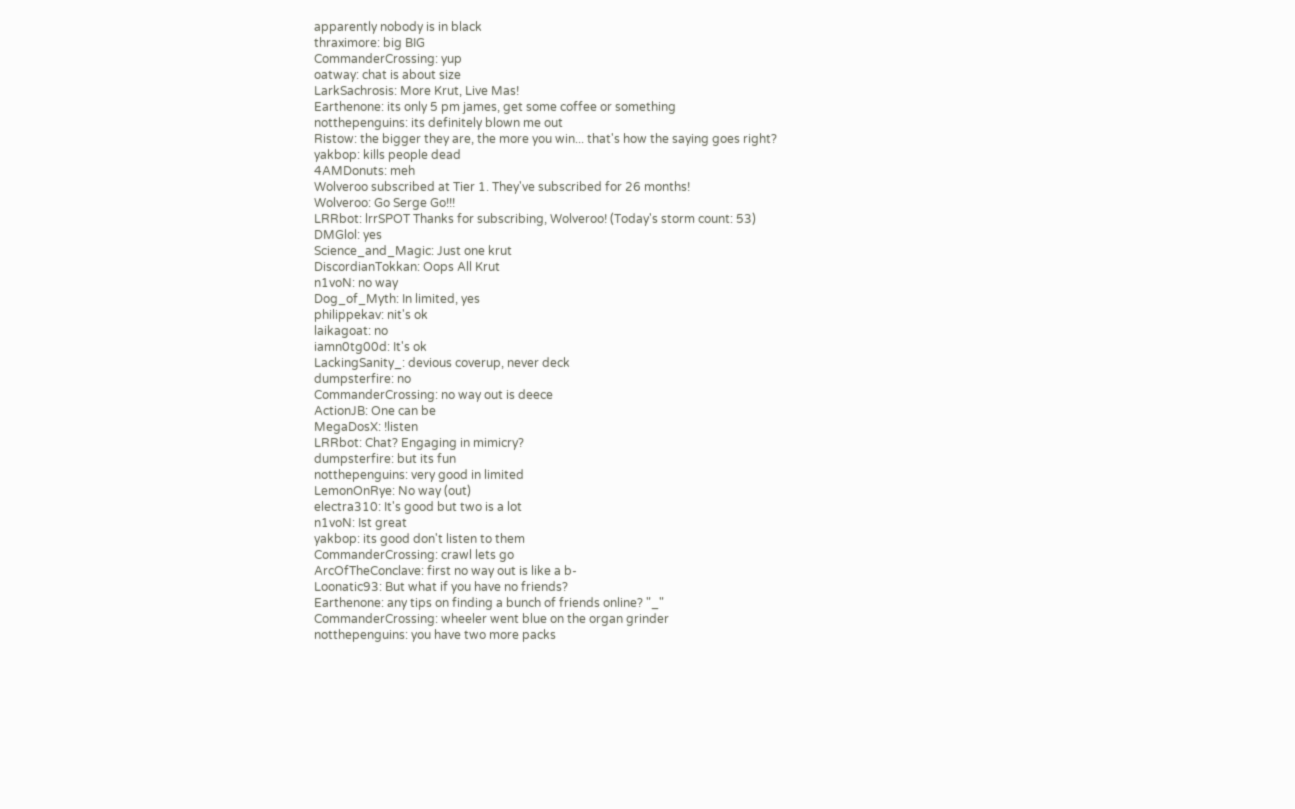apparently nobody is in black
thraximore: big BIG
CommanderCrossing: yup
oatway: chat is about size
LarkSachrosis: More Krut, Live Mas!
Earthenone: its only 5 pm james, get some coffee or something
notthepenguins: its definitely blown me out
Ristow: the bigger they are, the more you win... that's how the saying goes right?
yakbop: kills people dead
4AMDonuts: meh
Wolveroo subscribed at Tier 1. They've subscribed for 26 months!
Wolveroo: Go Serge Go!!!
LRRbot: lrrSPOT Thanks for subscribing, Wolveroo! (Today's storm count: 53)
DMGlol: yes
Science_and_Magic: Just one krut
DiscordianTokkan: Oops All Krut
n1voN: no way
Dog_of_Myth: In limited, yes
philippekav: nit's ok
laikagoat: no
iamn0tg00d: It's ok
LackingSanity_: devious coverup, never deck
dumpsterfire: no
CommanderCrossing: no way out is deece
ActionJB: One can be
MegaDosX: !listen
LRRbot: Chat? Engaging in mimicry?
dumpsterfire: but its fun
notthepenguins: very good in limited
LemonOnRye: No way (out)
electra310: It's good but two is a lot
n1voN: Ist great
yakbop: its good don't listen to them
CommanderCrossing: crawl lets go
ArcOfTheConclave: first no way out is like a b-
Loonatic93: But what if you have no friends?
Earthenone: any tips on finding a bunch of friends online? "_"
CommanderCrossing: wheeler went blue on the organ grinder
notthepenguins: you have two more packs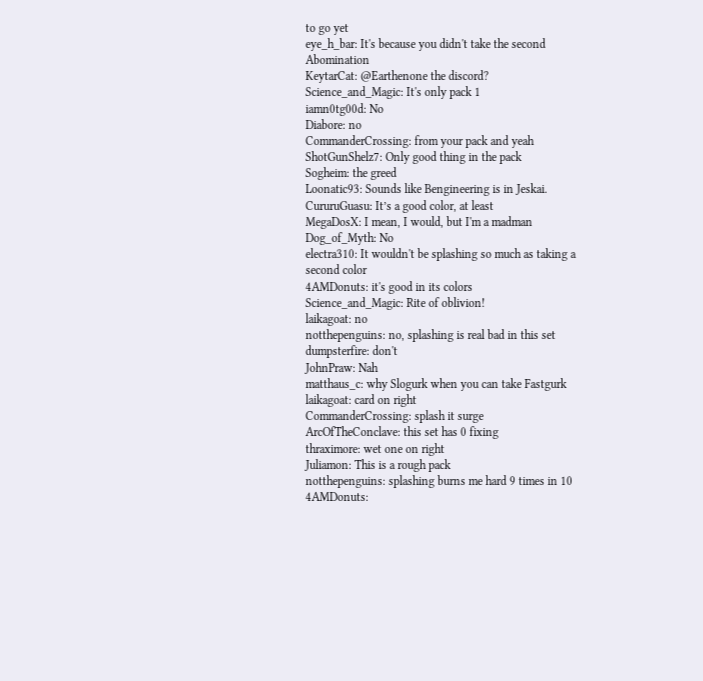to go yet
eye_h_bar: It's because you didn't take the second Abomination
KeytarCat: @Earthenone the discord?
Science_and_Magic: It's only pack 1
iamn0tg00d: No
Diabore: no
CommanderCrossing: from your pack and yeah
ShotGunShelz7: Only good thing in the pack
Sogheim: the greed
Loonatic93: Sounds like Bengineering is in Jeskai.
CururuGuasu: It’s a good color, at least
MegaDosX: I mean, I would, but I'm a madman
Dog_of_Myth: No
electra310: It wouldn't be splashing so much as taking a second color
4AMDonuts: it's good in its colors
Science_and_Magic: Rite of oblivion!
laikagoat: no
notthepenguins: no, splashing is real bad in this set
dumpsterfire: don't
JohnPraw: Nah
matthaus_c: why Slogurk when you can take Fastgurk
laikagoat: card on right
CommanderCrossing: splash it surge
ArcOfTheConclave: this set has 0 fixing
thraximore: wet one on right
Juliamon: This is a rough pack
notthepenguins: splashing burns me hard 9 times in 10
4AMDonuts: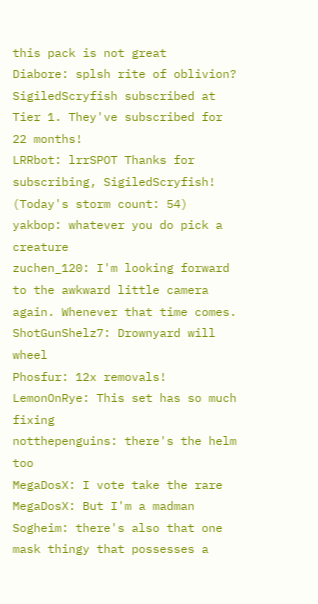this pack is not great
Diabore: splsh rite of oblivion?
SigiledScryfish subscribed at Tier 1. They've subscribed for 22 months!
LRRbot: lrrSPOT Thanks for subscribing, SigiledScryfish! (Today's storm count: 54)
yakbop: whatever you do pick a creature
zuchen_120: I'm looking forward to the awkward little camera again. Whenever that time comes.
ShotGunShelz7: Drownyard will wheel
Phosfur: 12x removals!
LemonOnRye: This set has so much fixing
notthepenguins: there's the helm too
MegaDosX: I vote take the rare
MegaDosX: But I'm a madman
Sogheim: there's also that one mask thingy that possesses a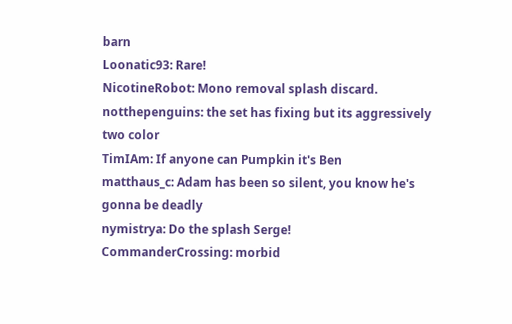barn
Loonatic93: Rare!
NicotineRobot: Mono removal splash discard.
notthepenguins: the set has fixing but its aggressively two color
TimIAm: If anyone can Pumpkin it's Ben
matthaus_c: Adam has been so silent, you know he's gonna be deadly
nymistrya: Do the splash Serge!
CommanderCrossing: morbid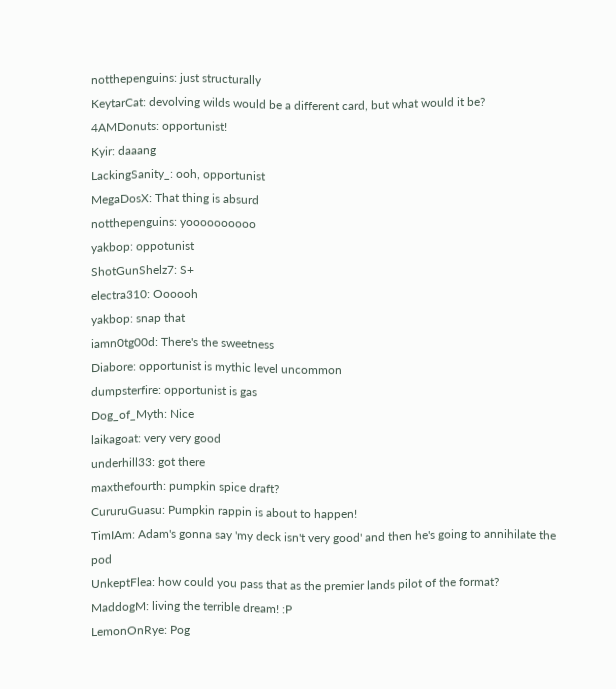notthepenguins: just structurally
KeytarCat: devolving wilds would be a different card, but what would it be?
4AMDonuts: opportunist!
Kyir: daaang
LackingSanity_: ooh, opportunist
MegaDosX: That thing is absurd
notthepenguins: yoooooooooo
yakbop: oppotunist
ShotGunShelz7: S+
electra310: Oooooh
yakbop: snap that
iamn0tg00d: There's the sweetness
Diabore: opportunist is mythic level uncommon
dumpsterfire: opportunist is gas
Dog_of_Myth: Nice
laikagoat: very very good
underhill33: got there
maxthefourth: pumpkin spice draft?
CururuGuasu: Pumpkin rappin is about to happen!
TimIAm: Adam's gonna say 'my deck isn't very good' and then he's going to annihilate the pod
UnkeptFlea: how could you pass that as the premier lands pilot of the format?
MaddogM: living the terrible dream! :P
LemonOnRye: Pog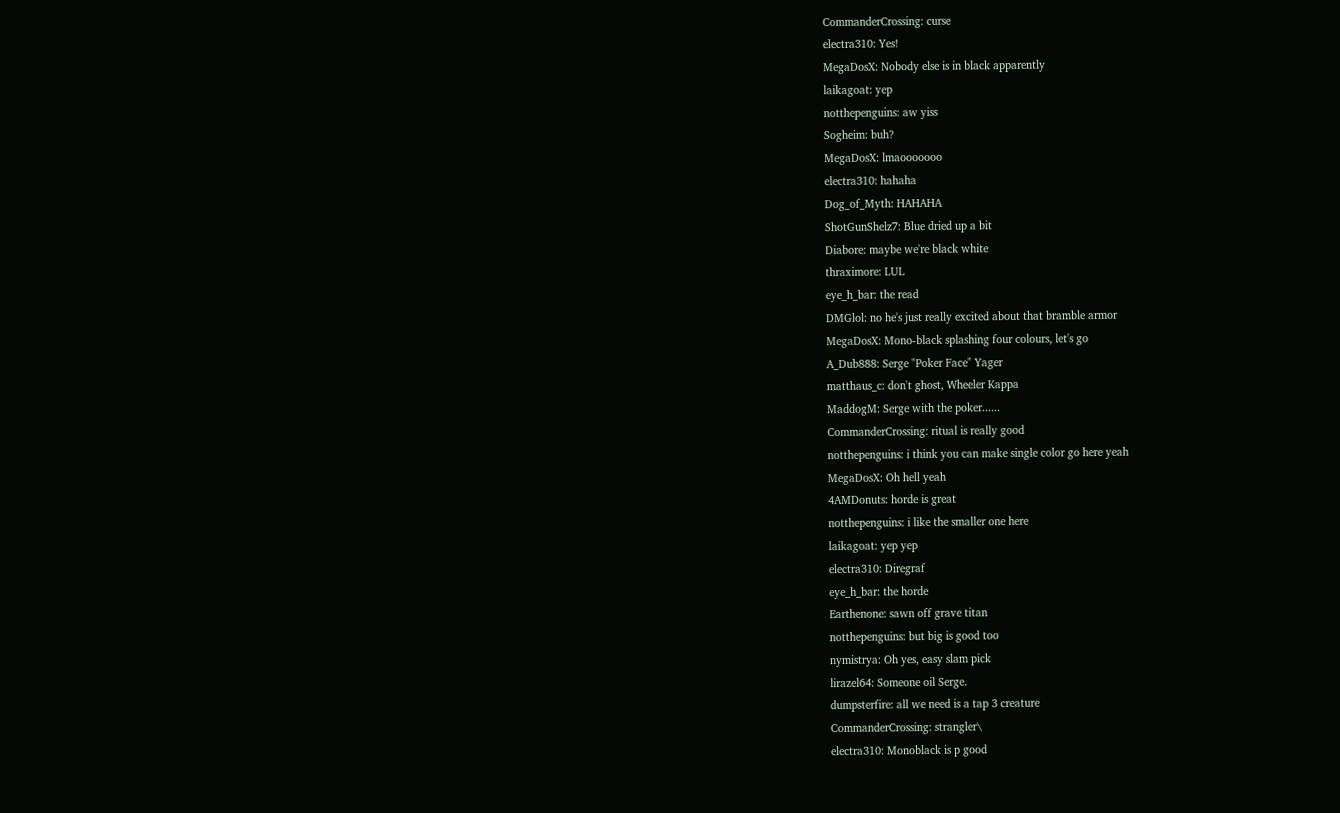CommanderCrossing: curse
electra310: Yes!
MegaDosX: Nobody else is in black apparently
laikagoat: yep
notthepenguins: aw yiss
Sogheim: buh?
MegaDosX: lmaooooooo
electra310: hahaha
Dog_of_Myth: HAHAHA
ShotGunShelz7: Blue dried up a bit
Diabore: maybe we're black white
thraximore: LUL
eye_h_bar: the read
DMGlol: no he's just really excited about that bramble armor
MegaDosX: Mono-black splashing four colours, let's go
A_Dub888: Serge "Poker Face" Yager
matthaus_c: don't ghost, Wheeler Kappa
MaddogM: Serge with the poker......
CommanderCrossing: ritual is really good
notthepenguins: i think you can make single color go here yeah
MegaDosX: Oh hell yeah
4AMDonuts: horde is great
notthepenguins: i like the smaller one here
laikagoat: yep yep
electra310: Diregraf
eye_h_bar: the horde
Earthenone: sawn off grave titan
notthepenguins: but big is good too
nymistrya: Oh yes, easy slam pick
lirazel64: Someone oil Serge.
dumpsterfire: all we need is a tap 3 creature
CommanderCrossing: strangler\
electra310: Monoblack is p good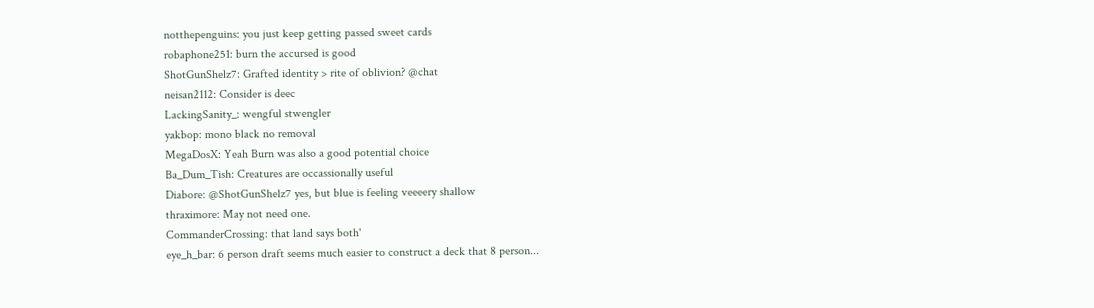notthepenguins: you just keep getting passed sweet cards
robaphone251: burn the accursed is good
ShotGunShelz7: Grafted identity > rite of oblivion? @chat
neisan2112: Consider is deec
LackingSanity_: wengful stwengler
yakbop: mono black no removal
MegaDosX: Yeah Burn was also a good potential choice
Ba_Dum_Tish: Creatures are occassionally useful
Diabore: @ShotGunShelz7 yes, but blue is feeling veeeery shallow
thraximore: May not need one.
CommanderCrossing: that land says both'
eye_h_bar: 6 person draft seems much easier to construct a deck that 8 person...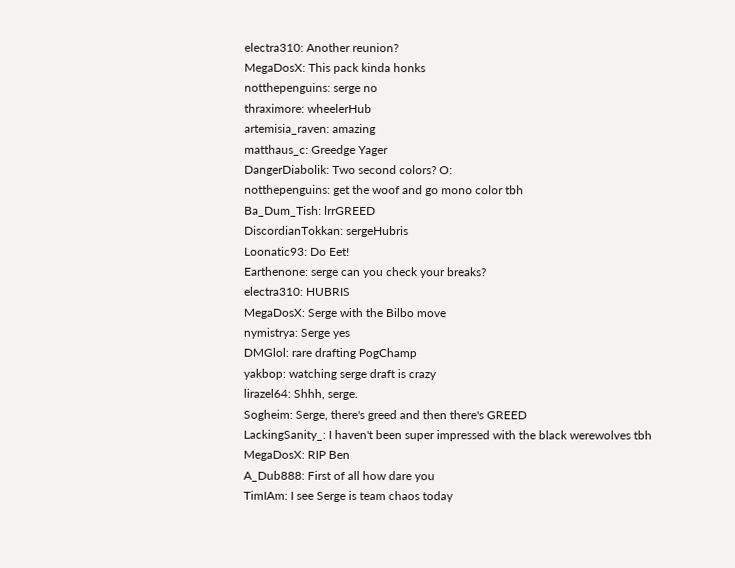electra310: Another reunion?
MegaDosX: This pack kinda honks
notthepenguins: serge no
thraximore: wheelerHub
artemisia_raven: amazing
matthaus_c: Greedge Yager
DangerDiabolik: Two second colors? O:
notthepenguins: get the woof and go mono color tbh
Ba_Dum_Tish: lrrGREED
DiscordianTokkan: sergeHubris
Loonatic93: Do Eet!
Earthenone: serge can you check your breaks?
electra310: HUBRIS
MegaDosX: Serge with the Bilbo move
nymistrya: Serge yes
DMGlol: rare drafting PogChamp
yakbop: watching serge draft is crazy
lirazel64: Shhh, serge.
Sogheim: Serge, there's greed and then there's GREED
LackingSanity_: I haven't been super impressed with the black werewolves tbh
MegaDosX: RIP Ben
A_Dub888: First of all how dare you
TimIAm: I see Serge is team chaos today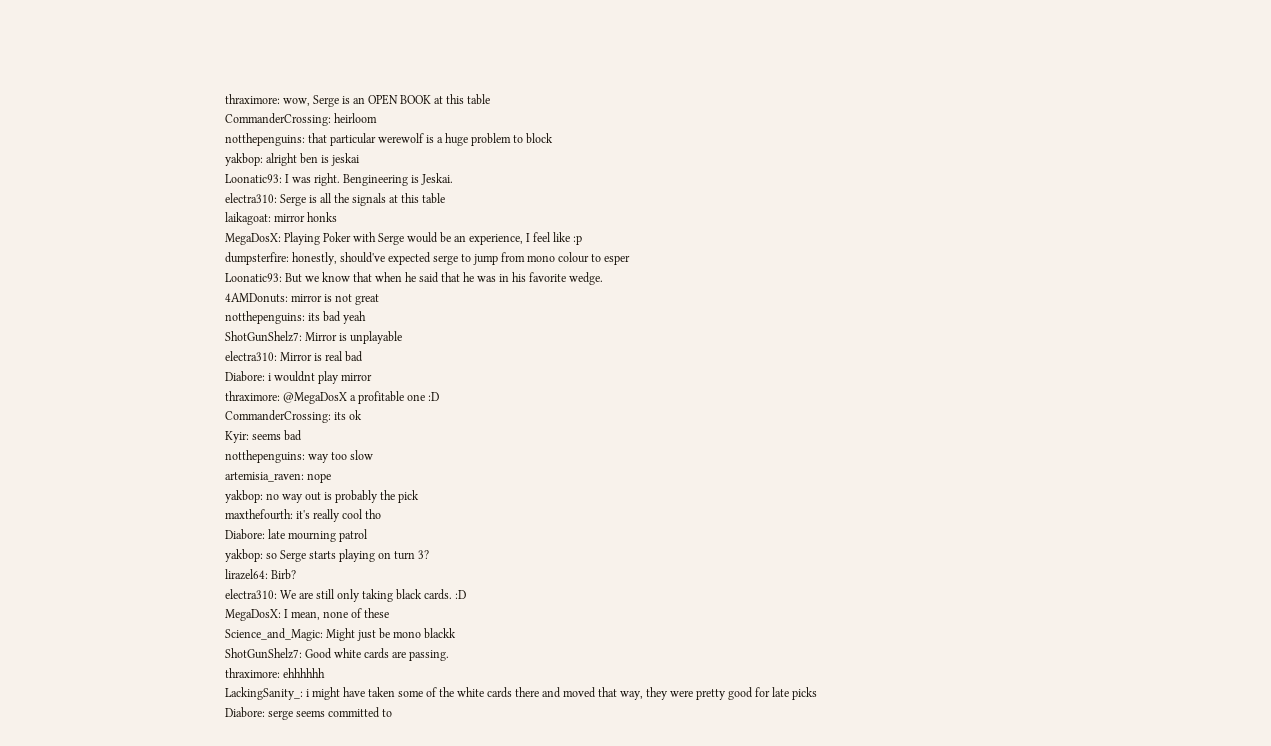thraximore: wow, Serge is an OPEN BOOK at this table
CommanderCrossing: heirloom
notthepenguins: that particular werewolf is a huge problem to block
yakbop: alright ben is jeskai
Loonatic93: I was right. Bengineering is Jeskai.
electra310: Serge is all the signals at this table
laikagoat: mirror honks
MegaDosX: Playing Poker with Serge would be an experience, I feel like :p
dumpsterfire: honestly, should've expected serge to jump from mono colour to esper
Loonatic93: But we know that when he said that he was in his favorite wedge.
4AMDonuts: mirror is not great
notthepenguins: its bad yeah
ShotGunShelz7: Mirror is unplayable
electra310: Mirror is real bad
Diabore: i wouldnt play mirror
thraximore: @MegaDosX a profitable one :D
CommanderCrossing: its ok
Kyir: seems bad
notthepenguins: way too slow
artemisia_raven: nope
yakbop: no way out is probably the pick
maxthefourth: it's really cool tho
Diabore: late mourning patrol
yakbop: so Serge starts playing on turn 3?
lirazel64: Birb?
electra310: We are still only taking black cards. :D
MegaDosX: I mean, none of these
Science_and_Magic: Might just be mono blackk
ShotGunShelz7: Good white cards are passing.
thraximore: ehhhhhh
LackingSanity_: i might have taken some of the white cards there and moved that way, they were pretty good for late picks
Diabore: serge seems committed to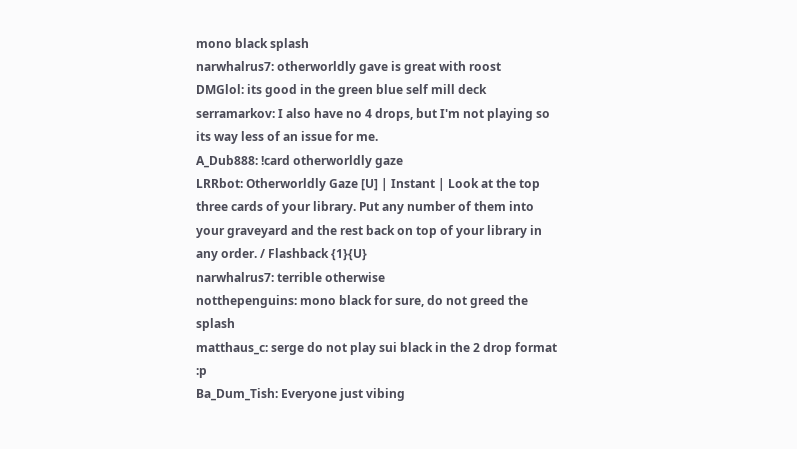mono black splash
narwhalrus7: otherworldly gave is great with roost
DMGlol: its good in the green blue self mill deck
serramarkov: I also have no 4 drops, but I'm not playing so its way less of an issue for me.
A_Dub888: !card otherworldly gaze
LRRbot: Otherworldly Gaze [U] | Instant | Look at the top three cards of your library. Put any number of them into your graveyard and the rest back on top of your library in any order. / Flashback {1}{U}
narwhalrus7: terrible otherwise
notthepenguins: mono black for sure, do not greed the splash
matthaus_c: serge do not play sui black in the 2 drop format :p
Ba_Dum_Tish: Everyone just vibing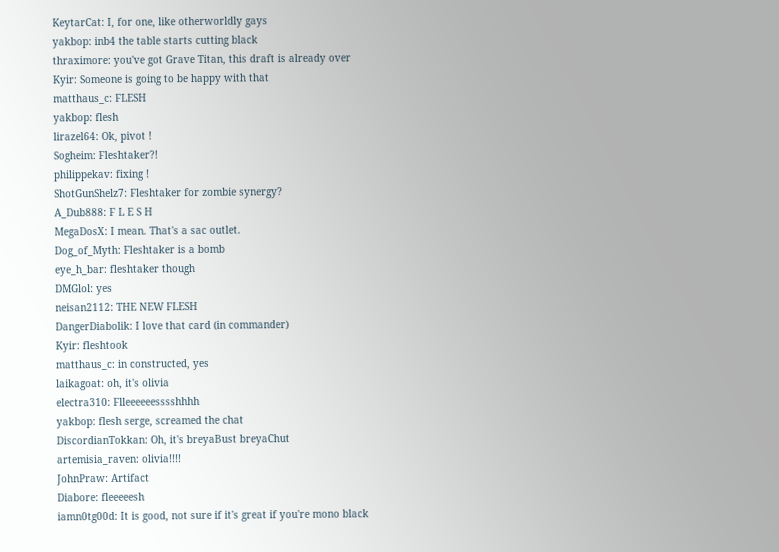KeytarCat: I, for one, like otherworldly gays
yakbop: inb4 the table starts cutting black
thraximore: you've got Grave Titan, this draft is already over
Kyir: Someone is going to be happy with that
matthaus_c: FLESH
yakbop: flesh
lirazel64: Ok, pivot !
Sogheim: Fleshtaker?!
philippekav: fixing !
ShotGunShelz7: Fleshtaker for zombie synergy?
A_Dub888: F L E S H
MegaDosX: I mean. That's a sac outlet.
Dog_of_Myth: Fleshtaker is a bomb
eye_h_bar: fleshtaker though
DMGlol: yes
neisan2112: THE NEW FLESH
DangerDiabolik: I love that card (in commander)
Kyir: fleshtook
matthaus_c: in constructed, yes
laikagoat: oh, it's olivia
electra310: Flleeeeeesssshhhh
yakbop: flesh serge, screamed the chat
DiscordianTokkan: Oh, it's breyaBust breyaChut
artemisia_raven: olivia!!!!
JohnPraw: Artifact
Diabore: fleeeeesh
iamn0tg00d: It is good, not sure if it's great if you're mono black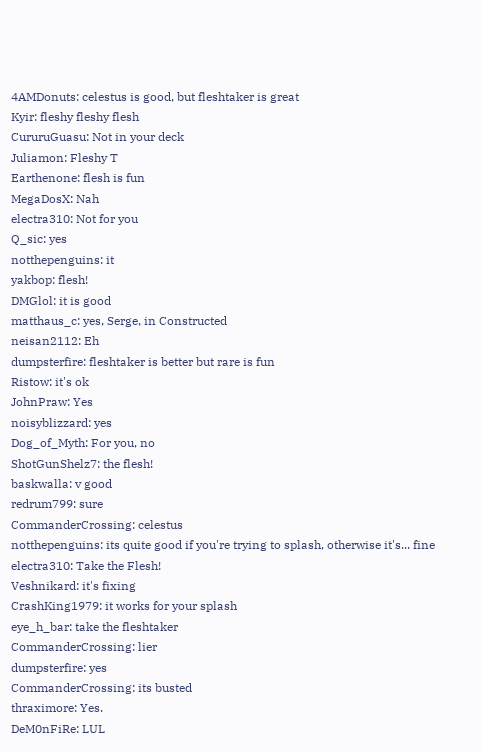4AMDonuts: celestus is good, but fleshtaker is great
Kyir: fleshy fleshy flesh
CururuGuasu: Not in your deck
Juliamon: Fleshy T
Earthenone: flesh is fun
MegaDosX: Nah
electra310: Not for you
Q_sic: yes
notthepenguins: it
yakbop: flesh!
DMGlol: it is good
matthaus_c: yes, Serge, in Constructed
neisan2112: Eh
dumpsterfire: fleshtaker is better but rare is fun
Ristow: it's ok
JohnPraw: Yes
noisyblizzard: yes
Dog_of_Myth: For you, no
ShotGunShelz7: the flesh!
baskwalla: v good
redrum799: sure
CommanderCrossing: celestus
notthepenguins: its quite good if you're trying to splash, otherwise it's... fine
electra310: Take the Flesh!
Veshnikard: it's fixing
CrashKing1979: it works for your splash
eye_h_bar: take the fleshtaker
CommanderCrossing: lier
dumpsterfire: yes
CommanderCrossing: its busted
thraximore: Yes.
DeM0nFiRe: LUL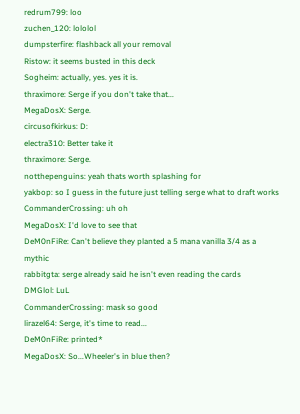redrum799: loo
zuchen_120: lololol
dumpsterfire: flashback all your removal
Ristow: it seems busted in this deck
Sogheim: actually, yes. yes it is.
thraximore: Serge if you don't take that...
MegaDosX: Serge.
circusofkirkus: D:
electra310: Better take it
thraximore: Serge.
notthepenguins: yeah thats worth splashing for
yakbop: so I guess in the future just telling serge what to draft works
CommanderCrossing: uh oh
MegaDosX: I'd love to see that
DeM0nFiRe: Can't believe they planted a 5 mana vanilla 3/4 as a mythic
rabbitgta: serge already said he isn't even reading the cards
DMGlol: LuL
CommanderCrossing: mask so good
lirazel64: Serge, it's time to read...
DeM0nFiRe: printed*
MegaDosX: So...Wheeler's in blue then?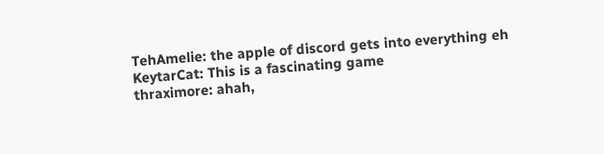TehAmelie: the apple of discord gets into everything eh
KeytarCat: This is a fascinating game
thraximore: ahah,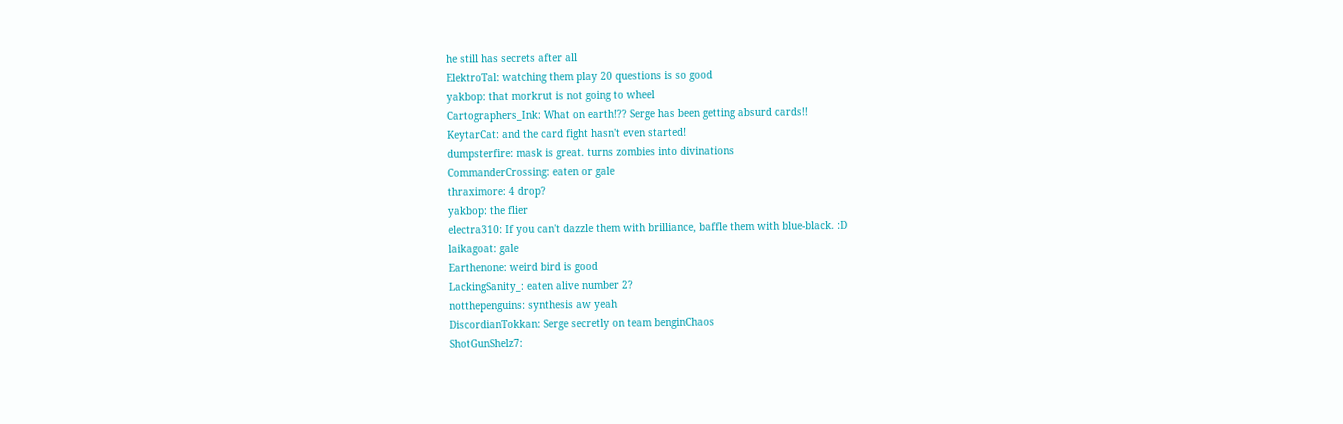he still has secrets after all
ElektroTal: watching them play 20 questions is so good
yakbop: that morkrut is not going to wheel
Cartographers_Ink: What on earth!?? Serge has been getting absurd cards!!
KeytarCat: and the card fight hasn't even started!
dumpsterfire: mask is great. turns zombies into divinations
CommanderCrossing: eaten or gale
thraximore: 4 drop?
yakbop: the flier
electra310: If you can't dazzle them with brilliance, baffle them with blue-black. :D
laikagoat: gale
Earthenone: weird bird is good
LackingSanity_: eaten alive number 2?
notthepenguins: synthesis aw yeah
DiscordianTokkan: Serge secretly on team benginChaos
ShotGunShelz7: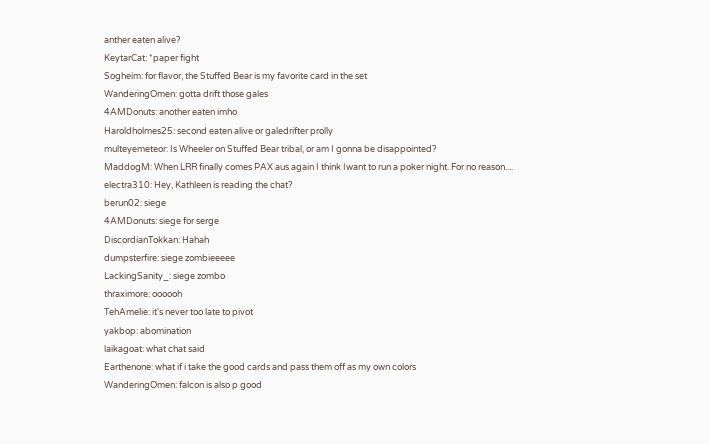anther eaten alive?
KeytarCat: *paper fight
Sogheim: for flavor, the Stuffed Bear is my favorite card in the set
WanderingOmen: gotta drift those gales
4AMDonuts: another eaten imho
Haroldholmes25: second eaten alive or galedrifter prolly
multeyemeteor: Is Wheeler on Stuffed Bear tribal, or am I gonna be disappointed?
MaddogM: When LRR finally comes PAX aus again I think Iwant to run a poker night. For no reason....
electra310: Hey, Kathleen is reading the chat?
berun02: siege
4AMDonuts: siege for serge
DiscordianTokkan: Hahah
dumpsterfire: siege zombieeeee
LackingSanity_: siege zombo
thraximore: oooooh
TehAmelie: it's never too late to pivot
yakbop: abomination
laikagoat: what chat said
Earthenone: what if i take the good cards and pass them off as my own colors
WanderingOmen: falcon is also p good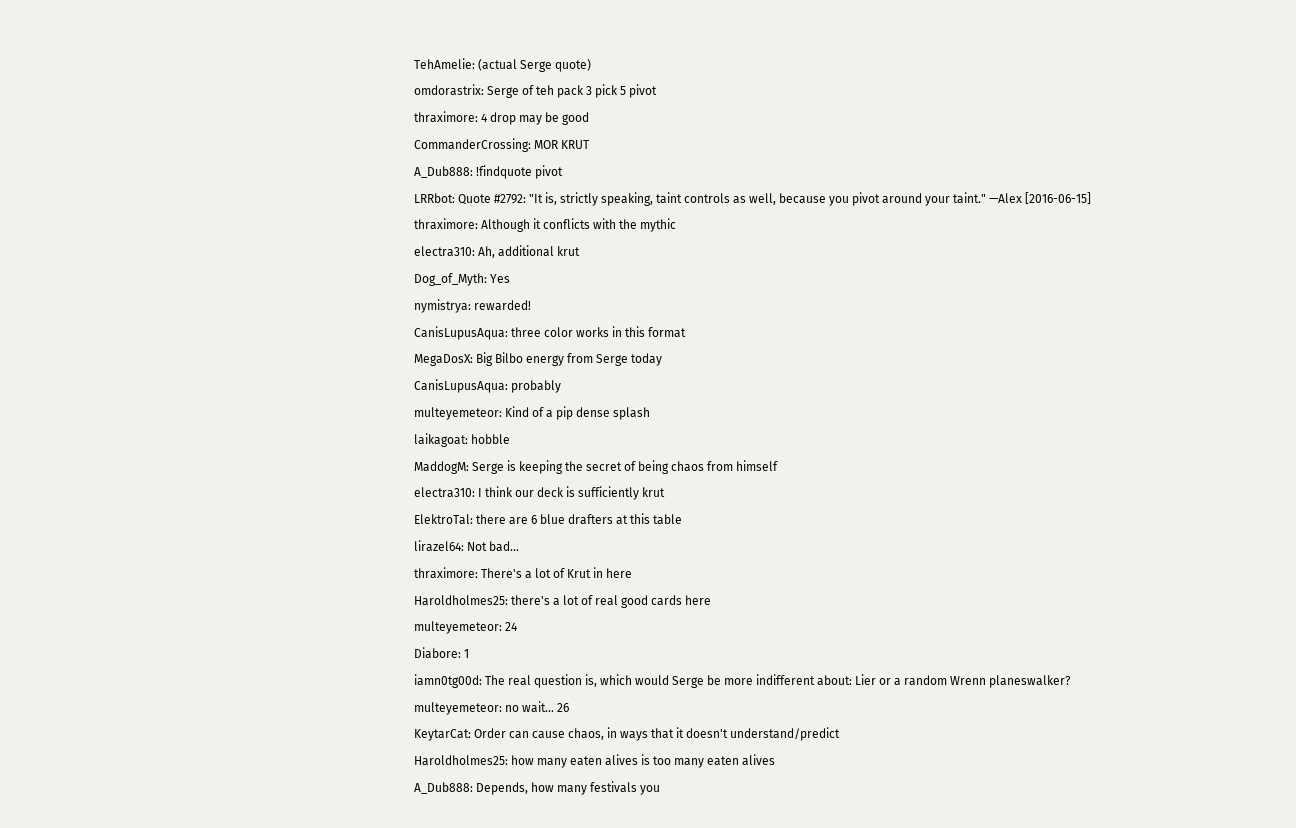TehAmelie: (actual Serge quote)
omdorastrix: Serge of teh pack 3 pick 5 pivot
thraximore: 4 drop may be good
CommanderCrossing: MOR KRUT
A_Dub888: !findquote pivot
LRRbot: Quote #2792: "It is, strictly speaking, taint controls as well, because you pivot around your taint." —Alex [2016-06-15]
thraximore: Although it conflicts with the mythic
electra310: Ah, additional krut
Dog_of_Myth: Yes
nymistrya: rewarded!
CanisLupusAqua: three color works in this format
MegaDosX: Big Bilbo energy from Serge today
CanisLupusAqua: probably
multeyemeteor: Kind of a pip dense splash
laikagoat: hobble
MaddogM: Serge is keeping the secret of being chaos from himself
electra310: I think our deck is sufficiently krut
ElektroTal: there are 6 blue drafters at this table
lirazel64: Not bad...
thraximore: There's a lot of Krut in here
Haroldholmes25: there's a lot of real good cards here
multeyemeteor: 24
Diabore: 1
iamn0tg00d: The real question is, which would Serge be more indifferent about: Lier or a random Wrenn planeswalker?
multeyemeteor: no wait... 26
KeytarCat: Order can cause chaos, in ways that it doesn't understand/predict
Haroldholmes25: how many eaten alives is too many eaten alives
A_Dub888: Depends, how many festivals you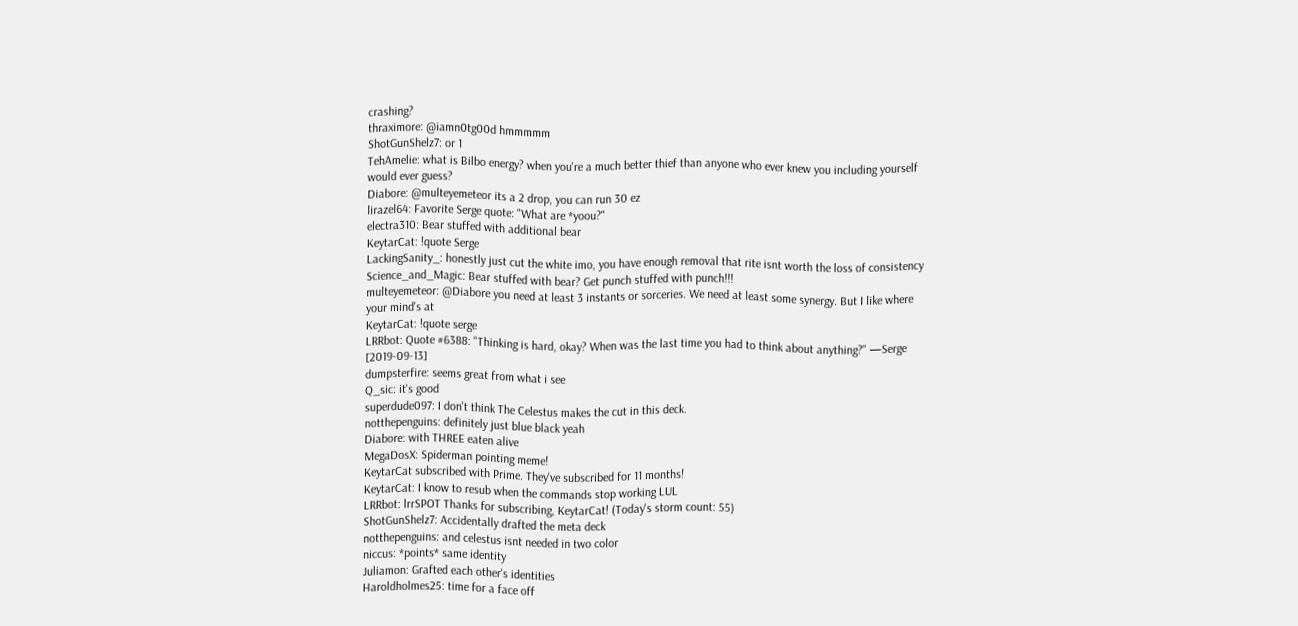crashing?
thraximore: @iamn0tg00d hmmmmm
ShotGunShelz7: or 1
TehAmelie: what is Bilbo energy? when you're a much better thief than anyone who ever knew you including yourself would ever guess?
Diabore: @multeyemeteor its a 2 drop, you can run 30 ez
lirazel64: Favorite Serge quote: "What are *yoou?"
electra310: Bear stuffed with additional bear
KeytarCat: !quote Serge
LackingSanity_: honestly just cut the white imo, you have enough removal that rite isnt worth the loss of consistency
Science_and_Magic: Bear stuffed with bear? Get punch stuffed with punch!!!
multeyemeteor: @Diabore you need at least 3 instants or sorceries. We need at least some synergy. But I like where your mind's at
KeytarCat: !quote serge
LRRbot: Quote #6388: "Thinking is hard, okay? When was the last time you had to think about anything?" —Serge [2019-09-13]
dumpsterfire: seems great from what i see
Q_sic: it's good
superdude097: I don't think The Celestus makes the cut in this deck.
notthepenguins: definitely just blue black yeah
Diabore: with THREE eaten alive
MegaDosX: Spiderman pointing meme!
KeytarCat subscribed with Prime. They've subscribed for 11 months!
KeytarCat: I know to resub when the commands stop working LUL
LRRbot: lrrSPOT Thanks for subscribing, KeytarCat! (Today's storm count: 55)
ShotGunShelz7: Accidentally drafted the meta deck
notthepenguins: and celestus isnt needed in two color
niccus: *points* same identity
Juliamon: Grafted each other's identities
Haroldholmes25: time for a face off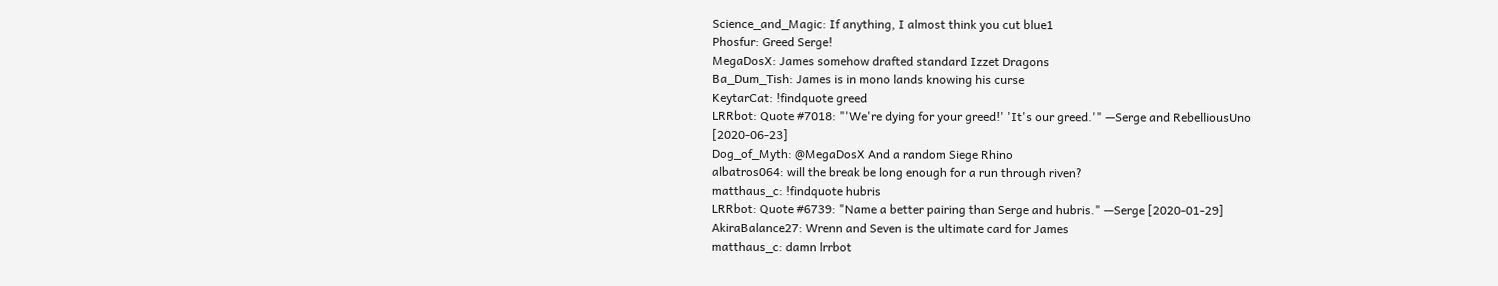Science_and_Magic: If anything, I almost think you cut blue1
Phosfur: Greed Serge!
MegaDosX: James somehow drafted standard Izzet Dragons
Ba_Dum_Tish: James is in mono lands knowing his curse
KeytarCat: !findquote greed
LRRbot: Quote #7018: "'We're dying for your greed!' 'It's our greed.'" —Serge and RebelliousUno [2020-06-23]
Dog_of_Myth: @MegaDosX And a random Siege Rhino
albatros064: will the break be long enough for a run through riven?
matthaus_c: !findquote hubris
LRRbot: Quote #6739: "Name a better pairing than Serge and hubris." —Serge [2020-01-29]
AkiraBalance27: Wrenn and Seven is the ultimate card for James
matthaus_c: damn lrrbot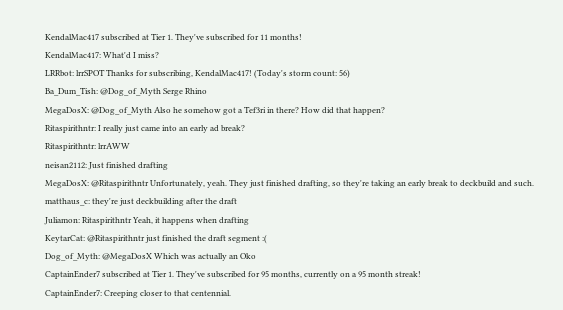KendalMac417 subscribed at Tier 1. They've subscribed for 11 months!
KendalMac417: What'd I miss?
LRRbot: lrrSPOT Thanks for subscribing, KendalMac417! (Today's storm count: 56)
Ba_Dum_Tish: @Dog_of_Myth Serge Rhino
MegaDosX: @Dog_of_Myth Also he somehow got a Tef3ri in there? How did that happen?
Ritaspirithntr: I really just came into an early ad break?
Ritaspirithntr: lrrAWW
neisan2112: Just finished drafting
MegaDosX: @Ritaspirithntr Unfortunately, yeah. They just finished drafting, so they're taking an early break to deckbuild and such.
matthaus_c: they're just deckbuilding after the draft
Juliamon: Ritaspirithntr Yeah, it happens when drafting
KeytarCat: @Ritaspirithntr just finished the draft segment :(
Dog_of_Myth: @MegaDosX Which was actually an Oko
CaptainEnder7 subscribed at Tier 1. They've subscribed for 95 months, currently on a 95 month streak!
CaptainEnder7: Creeping closer to that centennial.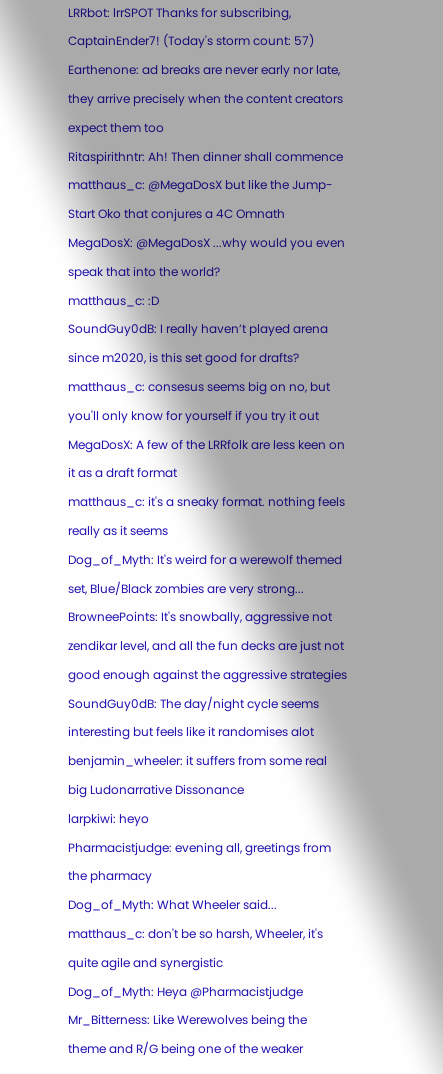LRRbot: lrrSPOT Thanks for subscribing, CaptainEnder7! (Today's storm count: 57)
Earthenone: ad breaks are never early nor late, they arrive precisely when the content creators expect them too
Ritaspirithntr: Ah! Then dinner shall commence
matthaus_c: @MegaDosX but like the Jump-Start Oko that conjures a 4C Omnath
MegaDosX: @MegaDosX ...why would you even speak that into the world?
matthaus_c: :D
SoundGuy0dB: I really haven’t played arena since m2020, is this set good for drafts?
matthaus_c: consesus seems big on no, but you'll only know for yourself if you try it out
MegaDosX: A few of the LRRfolk are less keen on it as a draft format
matthaus_c: it's a sneaky format. nothing feels really as it seems
Dog_of_Myth: It's weird for a werewolf themed set, Blue/Black zombies are very strong...
BrowneePoints: It's snowbally, aggressive not zendikar level, and all the fun decks are just not good enough against the aggressive strategies
SoundGuy0dB: The day/night cycle seems interesting but feels like it randomises alot
benjamin_wheeler: it suffers from some real big Ludonarrative Dissonance
larpkiwi: heyo
Pharmacistjudge: evening all, greetings from the pharmacy
Dog_of_Myth: What Wheeler said...
matthaus_c: don't be so harsh, Wheeler, it's quite agile and synergistic
Dog_of_Myth: Heya @Pharmacistjudge
Mr_Bitterness: Like Werewolves being the theme and R/G being one of the weaker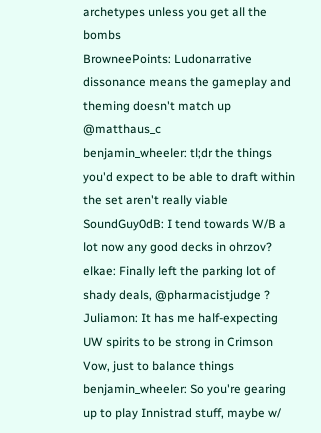archetypes unless you get all the bombs
BrowneePoints: Ludonarrative dissonance means the gameplay and theming doesn't match up @matthaus_c
benjamin_wheeler: tl;dr the things you'd expect to be able to draft within the set aren't really viable
SoundGuy0dB: I tend towards W/B a lot now any good decks in ohrzov?
elkae: Finally left the parking lot of shady deals, @pharmacistjudge ?
Juliamon: It has me half-expecting UW spirits to be strong in Crimson Vow, just to balance things
benjamin_wheeler: So you're gearing up to play Innistrad stuff, maybe w/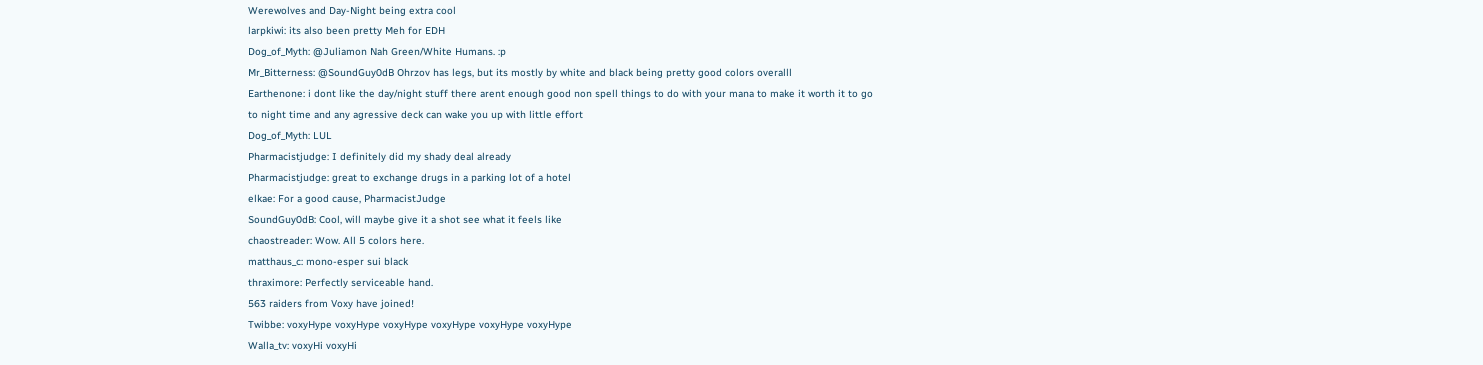Werewolves and Day-Night being extra cool
larpkiwi: its also been pretty Meh for EDH
Dog_of_Myth: @Juliamon Nah Green/White Humans. :p
Mr_Bitterness: @SoundGuy0dB Ohrzov has legs, but its mostly by white and black being pretty good colors overalll
Earthenone: i dont like the day/night stuff there arent enough good non spell things to do with your mana to make it worth it to go to night time and any agressive deck can wake you up with little effort
Dog_of_Myth: LUL
Pharmacistjudge: I definitely did my shady deal already
Pharmacistjudge: great to exchange drugs in a parking lot of a hotel
elkae: For a good cause, PharmacistJudge
SoundGuy0dB: Cool, will maybe give it a shot see what it feels like
chaostreader: Wow. All 5 colors here.
matthaus_c: mono-esper sui black
thraximore: Perfectly serviceable hand.
563 raiders from Voxy have joined!
Twibbe: voxyHype voxyHype voxyHype voxyHype voxyHype voxyHype
Walla_tv: voxyHi voxyHi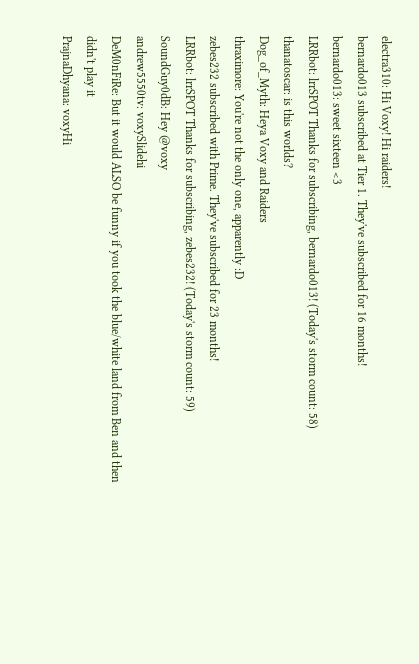electra310: Hi Voxy! Hi raiders!
bernardo013 subscribed at Tier 1. They've subscribed for 16 months!
bernardo013: sweet sixteen <3
LRRbot: lrrSPOT Thanks for subscribing, bernardo013! (Today's storm count: 58)
thanatoscar: is this worlds?
Dog_of_Myth: Heya Voxy and Raiders
thraximore: You're not the only one, apparently :D
zebes232 subscribed with Prime. They've subscribed for 23 months!
LRRbot: lrrSPOT Thanks for subscribing, zebes232! (Today's storm count: 59)
SoundGuy0dB: Hey @voxy
andrew5550tv: voxySlidehi
DeM0nFiRe: But it would ALSO be funny if you took the blue/white land from Ben and then didn't play it
PrajnaDhyana: voxyHi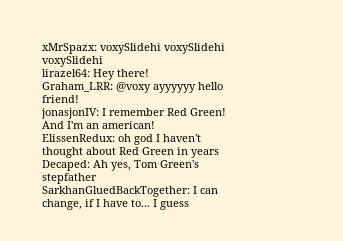xMrSpazx: voxySlidehi voxySlidehi voxySlidehi
lirazel64: Hey there!
Graham_LRR: @voxy ayyyyyy hello friend!
jonasjonIV: I remember Red Green! And I'm an american!
ElissenRedux: oh god I haven't thought about Red Green in years
Decaped: Ah yes, Tom Green's stepfather
SarkhanGluedBackTogether: I can change, if I have to... I guess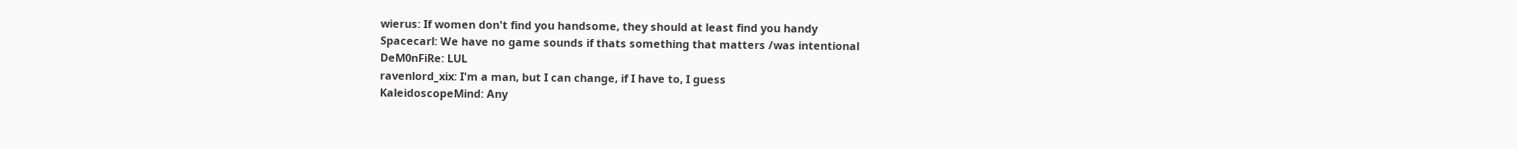wierus: If women don't find you handsome, they should at least find you handy
Spacecarl: We have no game sounds if thats something that matters /was intentional
DeM0nFiRe: LUL
ravenlord_xix: I'm a man, but I can change, if I have to, I guess
KaleidoscopeMind: Any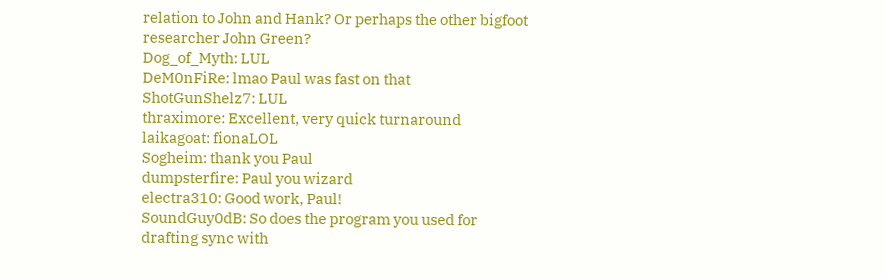relation to John and Hank? Or perhaps the other bigfoot researcher John Green?
Dog_of_Myth: LUL
DeM0nFiRe: lmao Paul was fast on that
ShotGunShelz7: LUL
thraximore: Excellent, very quick turnaround
laikagoat: fionaLOL
Sogheim: thank you Paul
dumpsterfire: Paul you wizard
electra310: Good work, Paul!
SoundGuy0dB: So does the program you used for drafting sync with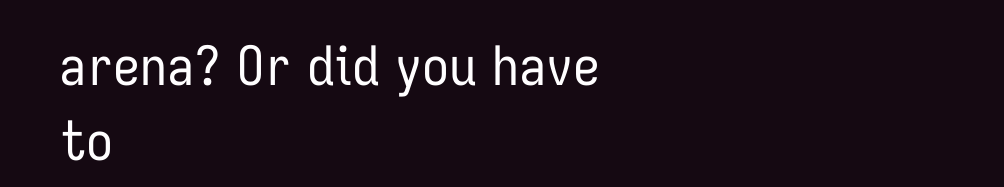arena? Or did you have to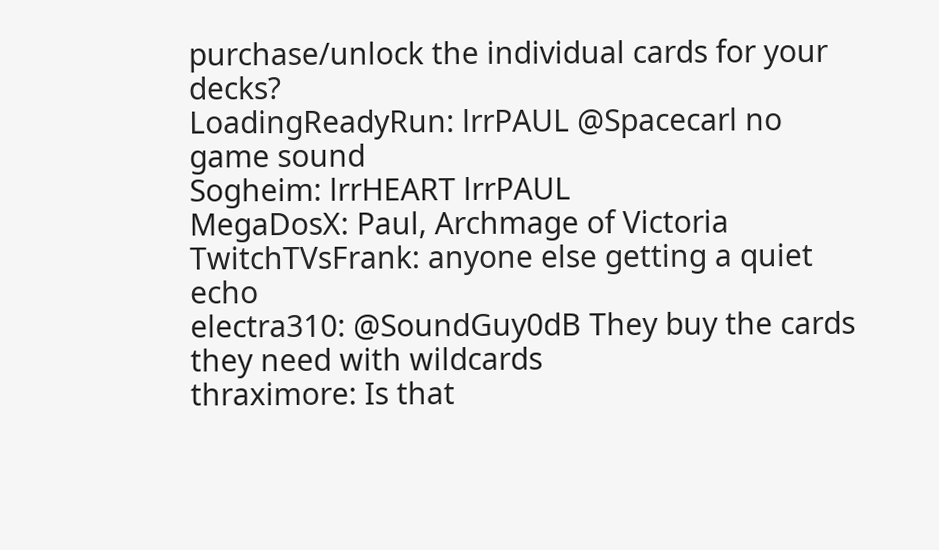purchase/unlock the individual cards for your decks?
LoadingReadyRun: lrrPAUL @Spacecarl no game sound
Sogheim: lrrHEART lrrPAUL
MegaDosX: Paul, Archmage of Victoria
TwitchTVsFrank: anyone else getting a quiet echo
electra310: @SoundGuy0dB They buy the cards they need with wildcards
thraximore: Is that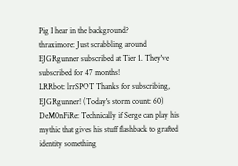Pig I hear in the background?
thraximore: Just scrabbling around
EJGRgunner subscribed at Tier 1. They've subscribed for 47 months!
LRRbot: lrrSPOT Thanks for subscribing, EJGRgunner! (Today's storm count: 60)
DeM0nFiRe: Technically if Serge can play his mythic that gives his stuff flashback to grafted identity something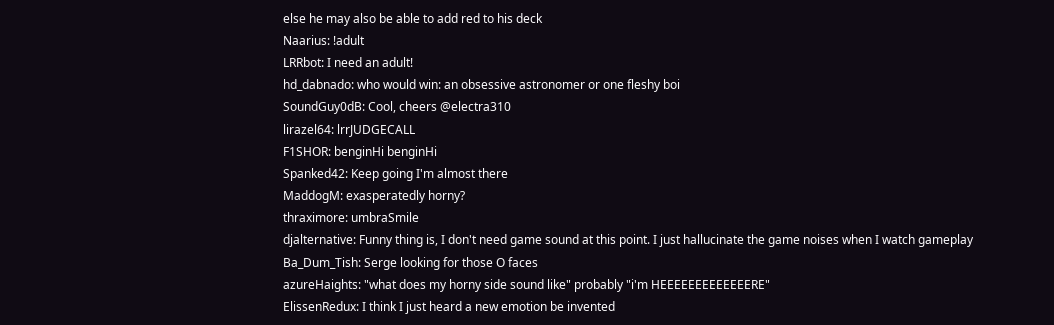else he may also be able to add red to his deck
Naarius: !adult
LRRbot: I need an adult!
hd_dabnado: who would win: an obsessive astronomer or one fleshy boi
SoundGuy0dB: Cool, cheers @electra310
lirazel64: lrrJUDGECALL
F1SHOR: benginHi benginHi
Spanked42: Keep going I'm almost there
MaddogM: exasperatedly horny?
thraximore: umbraSmile
djalternative: Funny thing is, I don't need game sound at this point. I just hallucinate the game noises when I watch gameplay
Ba_Dum_Tish: Serge looking for those O faces
azureHaights: "what does my horny side sound like" probably "i'm HEEEEEEEEEEEEERE"
ElissenRedux: I think I just heard a new emotion be invented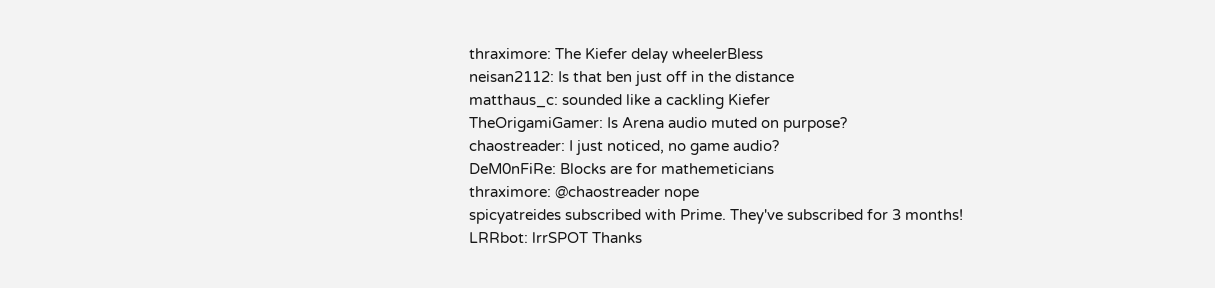thraximore: The Kiefer delay wheelerBless
neisan2112: Is that ben just off in the distance
matthaus_c: sounded like a cackling Kiefer
TheOrigamiGamer: Is Arena audio muted on purpose?
chaostreader: I just noticed, no game audio?
DeM0nFiRe: Blocks are for mathemeticians
thraximore: @chaostreader nope
spicyatreides subscribed with Prime. They've subscribed for 3 months!
LRRbot: lrrSPOT Thanks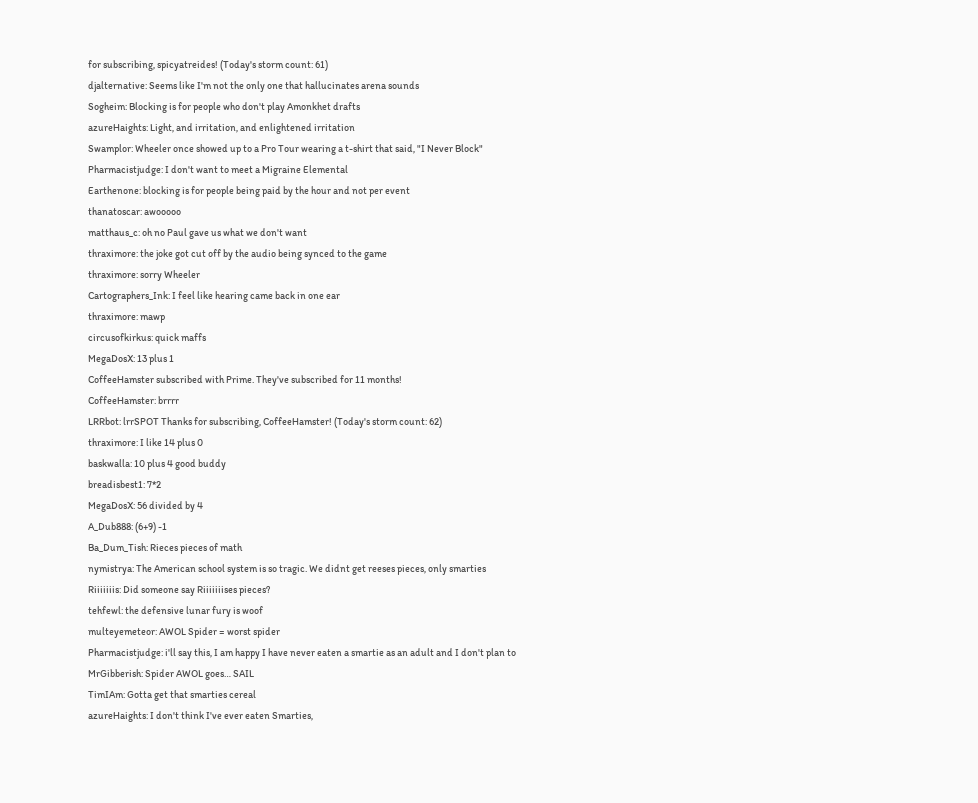for subscribing, spicyatreides! (Today's storm count: 61)
djalternative: Seems like I'm not the only one that hallucinates arena sounds
Sogheim: Blocking is for people who don't play Amonkhet drafts
azureHaights: Light, and irritation, and enlightened irritation
Swamplor: Wheeler once showed up to a Pro Tour wearing a t-shirt that said, "I Never Block"
Pharmacistjudge: I don't want to meet a Migraine Elemental
Earthenone: blocking is for people being paid by the hour and not per event
thanatoscar: awooooo
matthaus_c: oh no Paul gave us what we don't want
thraximore: the joke got cut off by the audio being synced to the game
thraximore: sorry Wheeler
Cartographers_Ink: I feel like hearing came back in one ear
thraximore: mawp
circusofkirkus: quick maffs
MegaDosX: 13 plus 1
CoffeeHamster subscribed with Prime. They've subscribed for 11 months!
CoffeeHamster: brrrr
LRRbot: lrrSPOT Thanks for subscribing, CoffeeHamster! (Today's storm count: 62)
thraximore: I like 14 plus 0
baskwalla: 10 plus 4 good buddy
breadisbest1: 7*2
MegaDosX: 56 divided by 4
A_Dub888: (6+9) -1
Ba_Dum_Tish: Rieces pieces of math
nymistrya: The American school system is so tragic. We didnt get reeses pieces, only smarties
Riiiiiiis: Did someone say Riiiiiiises pieces?
tehfewl: the defensive lunar fury is woof
multeyemeteor: AWOL Spider = worst spider
Pharmacistjudge: i'll say this, I am happy I have never eaten a smartie as an adult and I don't plan to
MrGibberish: Spider AWOL goes… SAIL
TimIAm: Gotta get that smarties cereal
azureHaights: I don't think I've ever eaten Smarties,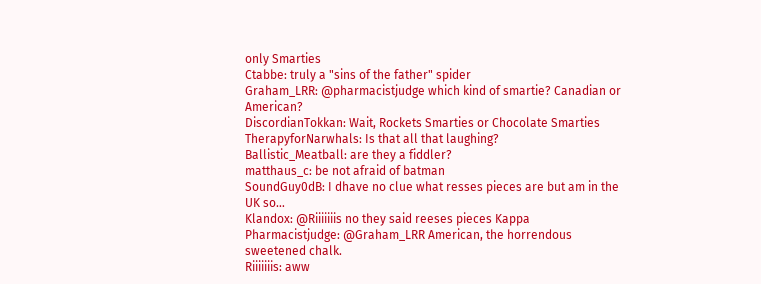only Smarties
Ctabbe: truly a "sins of the father" spider
Graham_LRR: @pharmacistjudge which kind of smartie? Canadian or American?
DiscordianTokkan: Wait, Rockets Smarties or Chocolate Smarties
TherapyforNarwhals: Is that all that laughing?
Ballistic_Meatball: are they a fiddler?
matthaus_c: be not afraid of batman
SoundGuy0dB: I dhave no clue what resses pieces are but am in the UK so…
Klandox: @Riiiiiiis no they said reeses pieces Kappa
Pharmacistjudge: @Graham_LRR American, the horrendous sweetened chalk.
Riiiiiiis: aww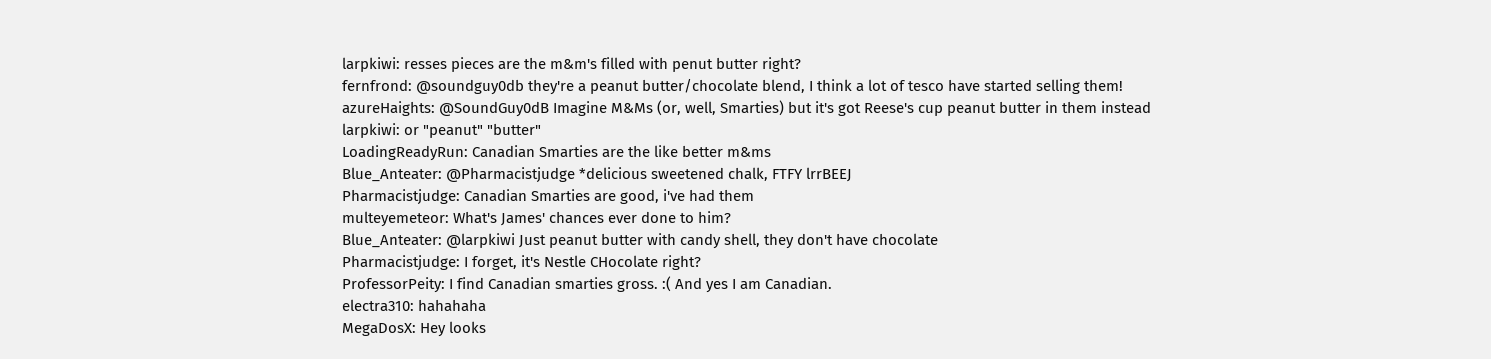larpkiwi: resses pieces are the m&m's filled with penut butter right?
fernfrond: @soundguy0db they're a peanut butter/chocolate blend, I think a lot of tesco have started selling them!
azureHaights: @SoundGuy0dB Imagine M&Ms (or, well, Smarties) but it's got Reese's cup peanut butter in them instead
larpkiwi: or "peanut" "butter"
LoadingReadyRun: Canadian Smarties are the like better m&ms
Blue_Anteater: @Pharmacistjudge *delicious sweetened chalk, FTFY lrrBEEJ
Pharmacistjudge: Canadian Smarties are good, i've had them
multeyemeteor: What's James' chances ever done to him?
Blue_Anteater: @larpkiwi Just peanut butter with candy shell, they don't have chocolate
Pharmacistjudge: I forget, it's Nestle CHocolate right?
ProfessorPeity: I find Canadian smarties gross. :( And yes I am Canadian.
electra310: hahahaha
MegaDosX: Hey looks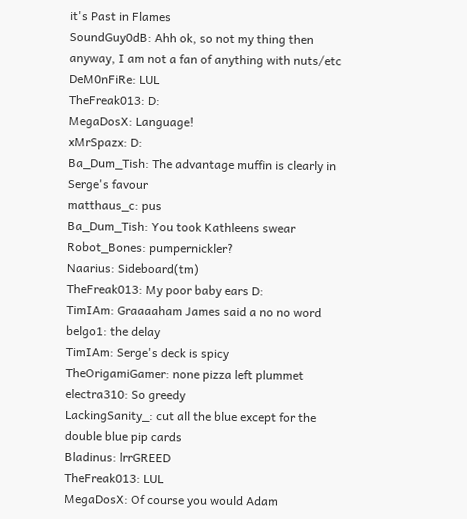it's Past in Flames
SoundGuy0dB: Ahh ok, so not my thing then anyway, I am not a fan of anything with nuts/etc
DeM0nFiRe: LUL
TheFreak013: D:
MegaDosX: Language!
xMrSpazx: D:
Ba_Dum_Tish: The advantage muffin is clearly in Serge's favour
matthaus_c: pus
Ba_Dum_Tish: You took Kathleens swear
Robot_Bones: pumpernickler?
Naarius: Sideboard(tm)
TheFreak013: My poor baby ears D:
TimIAm: Graaaaham James said a no no word
belgo1: the delay
TimIAm: Serge's deck is spicy
TheOrigamiGamer: none pizza left plummet
electra310: So greedy
LackingSanity_: cut all the blue except for the double blue pip cards
Bladinus: lrrGREED
TheFreak013: LUL
MegaDosX: Of course you would Adam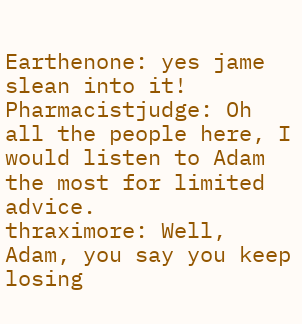Earthenone: yes jame slean into it!
Pharmacistjudge: Oh all the people here, I would listen to Adam the most for limited advice.
thraximore: Well, Adam, you say you keep losing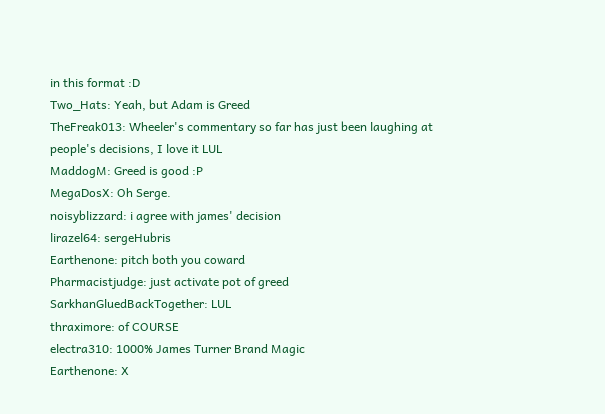in this format :D
Two_Hats: Yeah, but Adam is Greed
TheFreak013: Wheeler's commentary so far has just been laughing at people's decisions, I love it LUL
MaddogM: Greed is good :P
MegaDosX: Oh Serge.
noisyblizzard: i agree with james' decision
lirazel64: sergeHubris
Earthenone: pitch both you coward
Pharmacistjudge: just activate pot of greed
SarkhanGluedBackTogether: LUL
thraximore: of COURSE
electra310: 1000% James Turner Brand Magic
Earthenone: X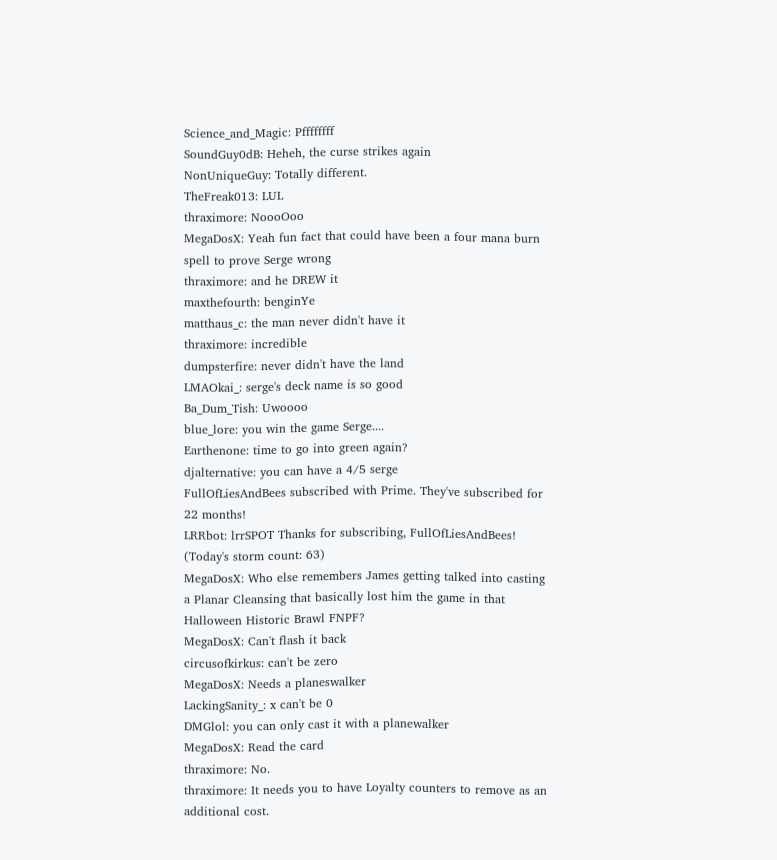Science_and_Magic: Pffffffff
SoundGuy0dB: Heheh, the curse strikes again
NonUniqueGuy: Totally different.
TheFreak013: LUL
thraximore: NoooOoo
MegaDosX: Yeah fun fact that could have been a four mana burn spell to prove Serge wrong
thraximore: and he DREW it
maxthefourth: benginYe
matthaus_c: the man never didn't have it
thraximore: incredible
dumpsterfire: never didn't have the land
LMAOkai_: serge's deck name is so good
Ba_Dum_Tish: Uwoooo
blue_lore: you win the game Serge....
Earthenone: time to go into green again?
djalternative: you can have a 4/5 serge
FullOfLiesAndBees subscribed with Prime. They've subscribed for 22 months!
LRRbot: lrrSPOT Thanks for subscribing, FullOfLiesAndBees! (Today's storm count: 63)
MegaDosX: Who else remembers James getting talked into casting a Planar Cleansing that basically lost him the game in that Halloween Historic Brawl FNPF?
MegaDosX: Can't flash it back
circusofkirkus: can't be zero
MegaDosX: Needs a planeswalker
LackingSanity_: x can't be 0
DMGlol: you can only cast it with a planewalker
MegaDosX: Read the card
thraximore: No.
thraximore: It needs you to have Loyalty counters to remove as an additional cost.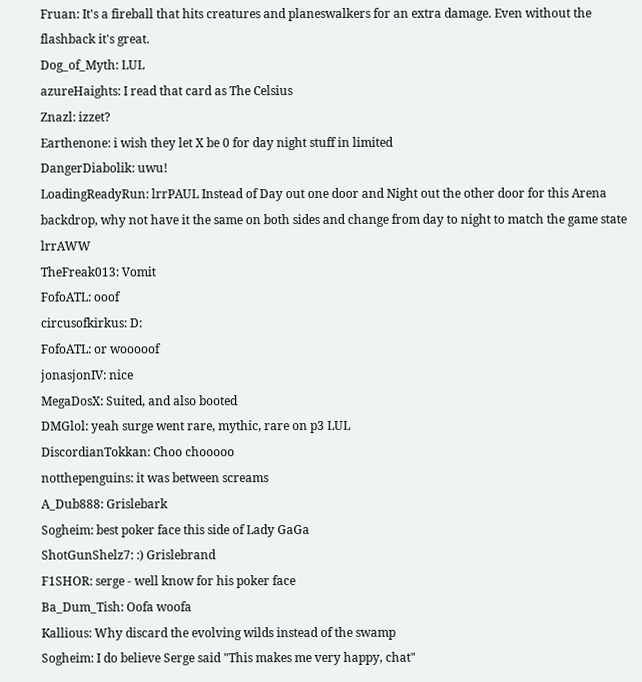Fruan: It's a fireball that hits creatures and planeswalkers for an extra damage. Even without the flashback it's great.
Dog_of_Myth: LUL
azureHaights: I read that card as The Celsius
Znazl: izzet?
Earthenone: i wish they let X be 0 for day night stuff in limited
DangerDiabolik: uwu!
LoadingReadyRun: lrrPAUL Instead of Day out one door and Night out the other door for this Arena backdrop, why not have it the same on both sides and change from day to night to match the game state lrrAWW
TheFreak013: Vomit
FofoATL: ooof
circusofkirkus: D:
FofoATL: or wooooof
jonasjonIV: nice
MegaDosX: Suited, and also booted
DMGlol: yeah surge went rare, mythic, rare on p3 LUL
DiscordianTokkan: Choo chooooo
notthepenguins: it was between screams
A_Dub888: Grislebark
Sogheim: best poker face this side of Lady GaGa
ShotGunShelz7: :) Grislebrand
F1SHOR: serge - well know for his poker face
Ba_Dum_Tish: Oofa woofa
Kallious: Why discard the evolving wilds instead of the swamp
Sogheim: I do believe Serge said "This makes me very happy, chat"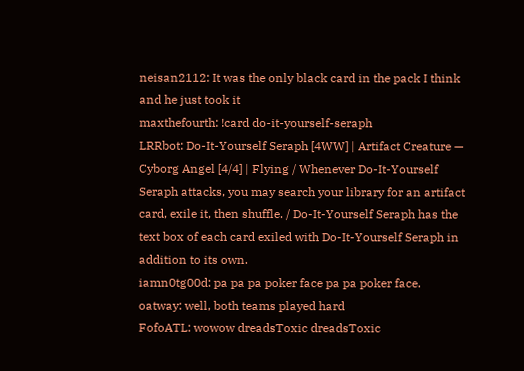neisan2112: It was the only black card in the pack I think and he just took it
maxthefourth: !card do-it-yourself-seraph
LRRbot: Do-It-Yourself Seraph [4WW] | Artifact Creature — Cyborg Angel [4/4] | Flying / Whenever Do-It-Yourself Seraph attacks, you may search your library for an artifact card, exile it, then shuffle. / Do-It-Yourself Seraph has the text box of each card exiled with Do-It-Yourself Seraph in addition to its own.
iamn0tg00d: pa pa pa poker face pa pa poker face.
oatway: well, both teams played hard
FofoATL: wowow dreadsToxic dreadsToxic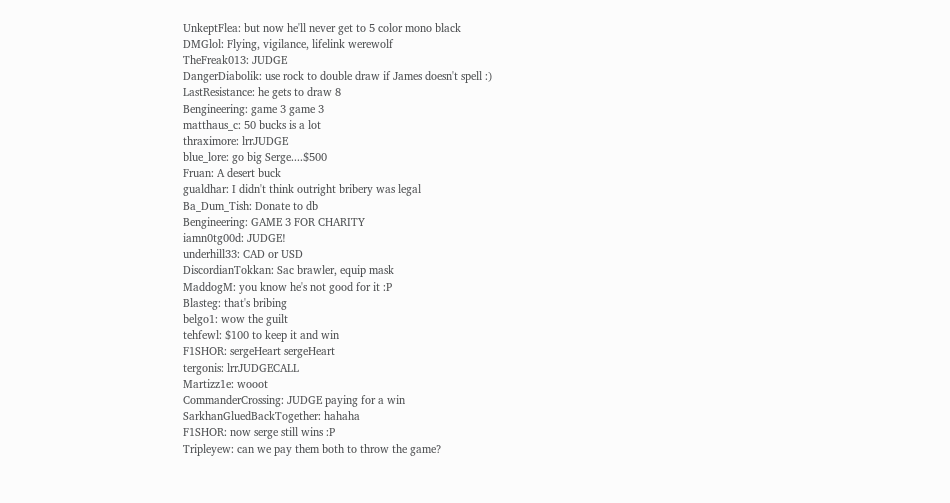UnkeptFlea: but now he'll never get to 5 color mono black
DMGlol: Flying, vigilance, lifelink werewolf
TheFreak013: JUDGE
DangerDiabolik: use rock to double draw if James doesn't spell :)
LastResistance: he gets to draw 8
Bengineering: game 3 game 3
matthaus_c: 50 bucks is a lot
thraximore: lrrJUDGE
blue_lore: go big Serge....$500
Fruan: A desert buck
gualdhar: I didn't think outright bribery was legal
Ba_Dum_Tish: Donate to db
Bengineering: GAME 3 FOR CHARITY
iamn0tg00d: JUDGE!
underhill33: CAD or USD
DiscordianTokkan: Sac brawler, equip mask
MaddogM: you know he's not good for it :P
Blasteg: that's bribing
belgo1: wow the guilt
tehfewl: $100 to keep it and win
F1SHOR: sergeHeart sergeHeart
tergonis: lrrJUDGECALL
Martizz1e: wooot
CommanderCrossing: JUDGE paying for a win
SarkhanGluedBackTogether: hahaha
F1SHOR: now serge still wins :P
Tripleyew: can we pay them both to throw the game?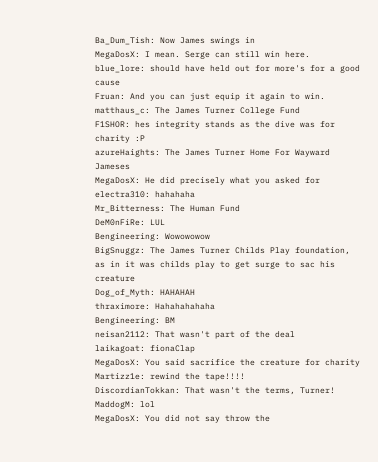Ba_Dum_Tish: Now James swings in
MegaDosX: I mean. Serge can still win here.
blue_lore: should have held out for more's for a good cause
Fruan: And you can just equip it again to win.
matthaus_c: The James Turner College Fund
F1SHOR: hes integrity stands as the dive was for charity :P
azureHaights: The James Turner Home For Wayward Jameses
MegaDosX: He did precisely what you asked for
electra310: hahahaha
Mr_Bitterness: The Human Fund
DeM0nFiRe: LUL
Bengineering: Wowowowow
BigSnuggz: The James Turner Childs Play foundation, as in it was childs play to get surge to sac his creature
Dog_of_Myth: HAHAHAH
thraximore: Hahahahahaha
Bengineering: BM
neisan2112: That wasn't part of the deal
laikagoat: fionaClap
MegaDosX: You said sacrifice the creature for charity
Martizz1e: rewind the tape!!!!
DiscordianTokkan: That wasn't the terms, Turner!
MaddogM: lol
MegaDosX: You did not say throw the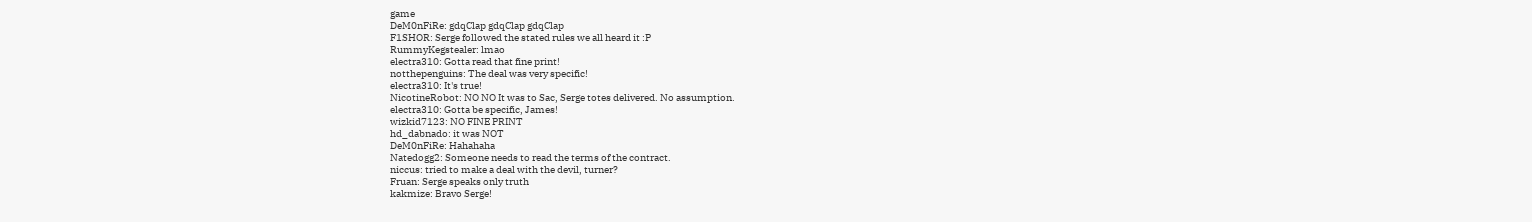game
DeM0nFiRe: gdqClap gdqClap gdqClap
F1SHOR: Serge followed the stated rules we all heard it :P
RummyKegstealer: lmao
electra310: Gotta read that fine print!
notthepenguins: The deal was very specific!
electra310: It's true!
NicotineRobot: NO NO It was to Sac, Serge totes delivered. No assumption.
electra310: Gotta be specific, James!
wizkid7123: NO FINE PRINT
hd_dabnado: it was NOT
DeM0nFiRe: Hahahaha
Natedogg2: Someone needs to read the terms of the contract.
niccus: tried to make a deal with the devil, turner?
Fruan: Serge speaks only truth
kakmize: Bravo Serge!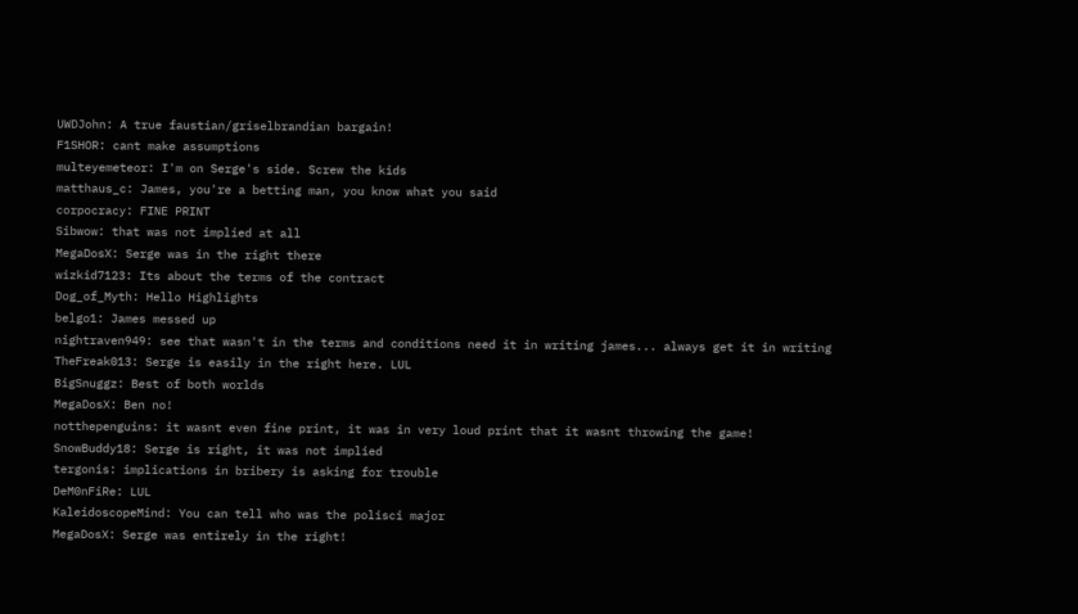UWDJohn: A true faustian/griselbrandian bargain!
F1SHOR: cant make assumptions
multeyemeteor: I'm on Serge's side. Screw the kids
matthaus_c: James, you're a betting man, you know what you said
corpocracy: FINE PRINT
Sibwow: that was not implied at all
MegaDosX: Serge was in the right there
wizkid7123: Its about the terms of the contract
Dog_of_Myth: Hello Highlights
belgo1: James messed up
nightraven949: see that wasn't in the terms and conditions need it in writing james... always get it in writing
TheFreak013: Serge is easily in the right here. LUL
BigSnuggz: Best of both worlds
MegaDosX: Ben no!
notthepenguins: it wasnt even fine print, it was in very loud print that it wasnt throwing the game!
SnowBuddy18: Serge is right, it was not implied
tergonis: implications in bribery is asking for trouble
DeM0nFiRe: LUL
KaleidoscopeMind: You can tell who was the polisci major
MegaDosX: Serge was entirely in the right!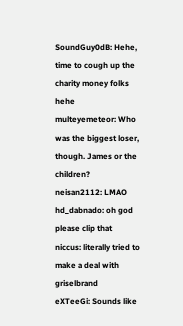SoundGuy0dB: Hehe, time to cough up the charity money folks hehe
multeyemeteor: Who was the biggest loser, though. James or the children?
neisan2112: LMAO
hd_dabnado: oh god please clip that
niccus: literally tried to make a deal with griselbrand
eXTeeGi: Sounds like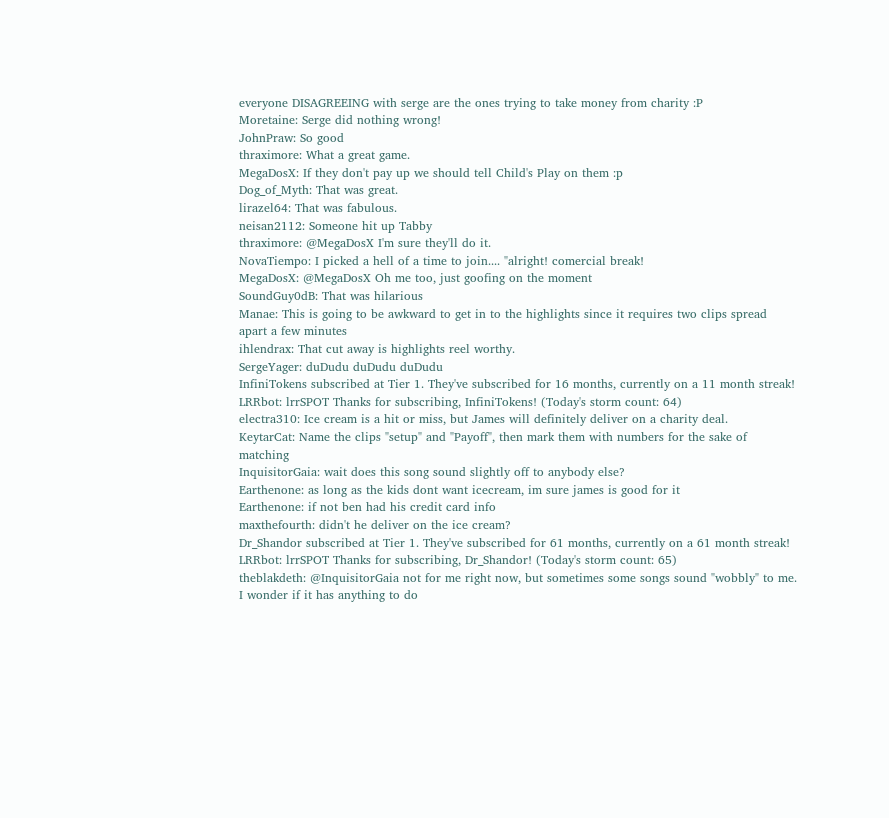everyone DISAGREEING with serge are the ones trying to take money from charity :P
Moretaine: Serge did nothing wrong!
JohnPraw: So good
thraximore: What a great game.
MegaDosX: If they don't pay up we should tell Child's Play on them :p
Dog_of_Myth: That was great.
lirazel64: That was fabulous.
neisan2112: Someone hit up Tabby
thraximore: @MegaDosX I'm sure they'll do it.
NovaTiempo: I picked a hell of a time to join.... "alright! comercial break!
MegaDosX: @MegaDosX Oh me too, just goofing on the moment
SoundGuy0dB: That was hilarious
Manae: This is going to be awkward to get in to the highlights since it requires two clips spread apart a few minutes
ihlendrax: That cut away is highlights reel worthy.
SergeYager: duDudu duDudu duDudu
InfiniTokens subscribed at Tier 1. They've subscribed for 16 months, currently on a 11 month streak!
LRRbot: lrrSPOT Thanks for subscribing, InfiniTokens! (Today's storm count: 64)
electra310: Ice cream is a hit or miss, but James will definitely deliver on a charity deal.
KeytarCat: Name the clips "setup" and "Payoff", then mark them with numbers for the sake of matching
InquisitorGaia: wait does this song sound slightly off to anybody else?
Earthenone: as long as the kids dont want icecream, im sure james is good for it
Earthenone: if not ben had his credit card info
maxthefourth: didn't he deliver on the ice cream?
Dr_Shandor subscribed at Tier 1. They've subscribed for 61 months, currently on a 61 month streak!
LRRbot: lrrSPOT Thanks for subscribing, Dr_Shandor! (Today's storm count: 65)
theblakdeth: @InquisitorGaia not for me right now, but sometimes some songs sound "wobbly" to me. I wonder if it has anything to do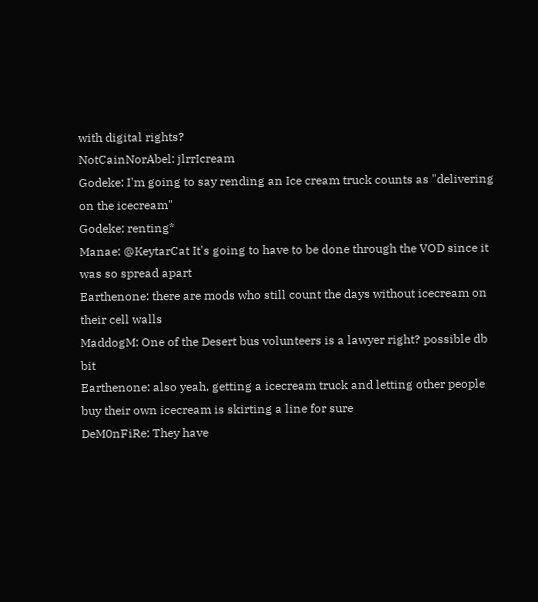with digital rights?
NotCainNorAbel: jlrrIcream
Godeke: I'm going to say rending an Ice cream truck counts as "delivering on the icecream"
Godeke: renting*
Manae: @KeytarCat It's going to have to be done through the VOD since it was so spread apart
Earthenone: there are mods who still count the days without icecream on their cell walls
MaddogM: One of the Desert bus volunteers is a lawyer right? possible db bit
Earthenone: also yeah, getting a icecream truck and letting other people buy their own icecream is skirting a line for sure
DeM0nFiRe: They have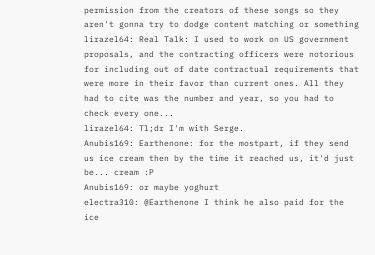permission from the creators of these songs so they aren't gonna try to dodge content matching or something
lirazel64: Real Talk: I used to work on US government proposals, and the contracting officers were notorious for including out of date contractual requirements that were more in their favor than current ones. All they had to cite was the number and year, so you had to check every one...
lirazel64: Tl;dr I'm with Serge.
Anubis169: Earthenone: for the mostpart, if they send us ice cream then by the time it reached us, it'd just be... cream :P
Anubis169: or maybe yoghurt
electra310: @Earthenone I think he also paid for the ice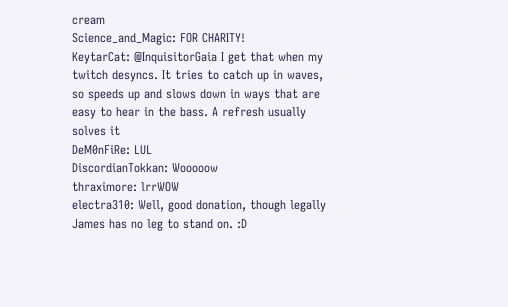cream
Science_and_Magic: FOR CHARITY!
KeytarCat: @InquisitorGaia I get that when my twitch desyncs. It tries to catch up in waves, so speeds up and slows down in ways that are easy to hear in the bass. A refresh usually solves it
DeM0nFiRe: LUL
DiscordianTokkan: Wooooow
thraximore: lrrWOW
electra310: Well, good donation, though legally James has no leg to stand on. :D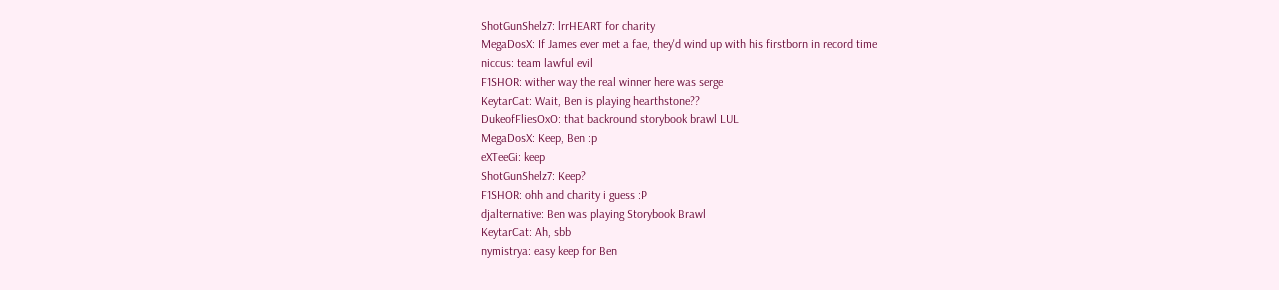ShotGunShelz7: lrrHEART for charity
MegaDosX: If James ever met a fae, they'd wind up with his firstborn in record time
niccus: team lawful evil
F1SHOR: wither way the real winner here was serge
KeytarCat: Wait, Ben is playing hearthstone??
DukeofFliesOxO: that backround storybook brawl LUL
MegaDosX: Keep, Ben :p
eXTeeGi: keep
ShotGunShelz7: Keep?
F1SHOR: ohh and charity i guess :P
djalternative: Ben was playing Storybook Brawl
KeytarCat: Ah, sbb
nymistrya: easy keep for Ben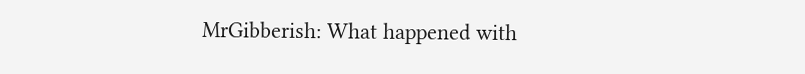MrGibberish: What happened with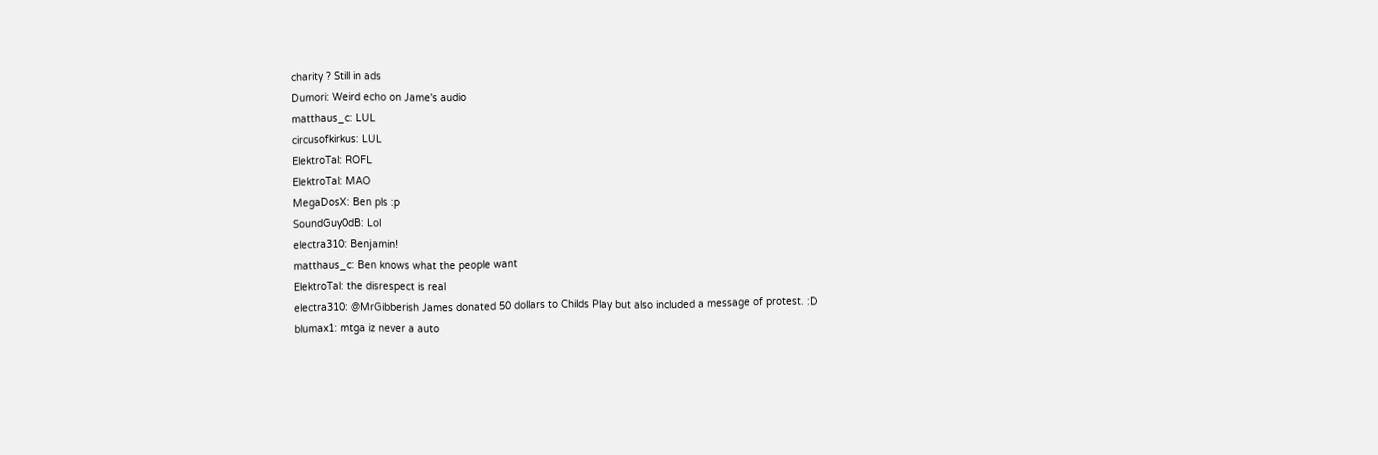charity ? Still in ads
Dumori: Weird echo on Jame's audio
matthaus_c: LUL
circusofkirkus: LUL
ElektroTal: ROFL
ElektroTal: MAO
MegaDosX: Ben pls :p
SoundGuy0dB: Lol
electra310: Benjamin!
matthaus_c: Ben knows what the people want
ElektroTal: the disrespect is real
electra310: @MrGibberish James donated 50 dollars to Childs Play but also included a message of protest. :D
blumax1: mtga iz never a auto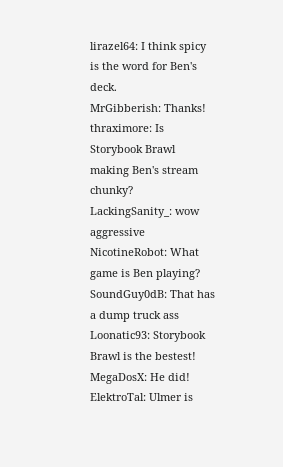lirazel64: I think spicy is the word for Ben's deck.
MrGibberish: Thanks!
thraximore: Is Storybook Brawl making Ben's stream chunky?
LackingSanity_: wow aggressive
NicotineRobot: What game is Ben playing?
SoundGuy0dB: That has a dump truck ass
Loonatic93: Storybook Brawl is the bestest!
MegaDosX: He did!
ElektroTal: Ulmer is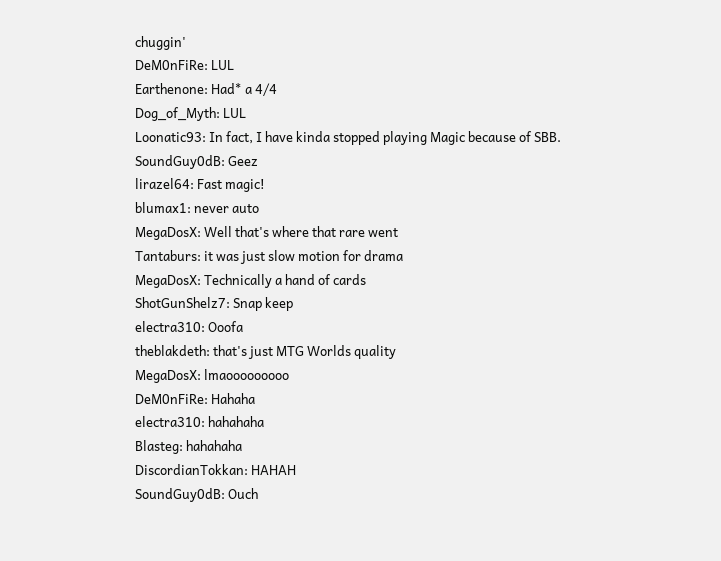chuggin'
DeM0nFiRe: LUL
Earthenone: Had* a 4/4
Dog_of_Myth: LUL
Loonatic93: In fact, I have kinda stopped playing Magic because of SBB.
SoundGuy0dB: Geez
lirazel64: Fast magic!
blumax1: never auto
MegaDosX: Well that's where that rare went
Tantaburs: it was just slow motion for drama
MegaDosX: Technically a hand of cards
ShotGunShelz7: Snap keep
electra310: Ooofa
theblakdeth: that's just MTG Worlds quality
MegaDosX: lmaooooooooo
DeM0nFiRe: Hahaha
electra310: hahahaha
Blasteg: hahahaha
DiscordianTokkan: HAHAH
SoundGuy0dB: Ouch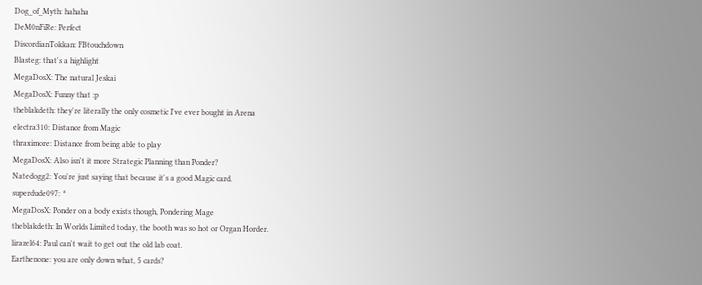Dog_of_Myth: hahaha
DeM0nFiRe: Perfect
DiscordianTokkan: FBtouchdown
Blasteg: that's a highlight
MegaDosX: The natural Jeskai
MegaDosX: Funny that :p
theblakdeth: they're literally the only cosmetic I've ever bought in Arena
electra310: Distance from Magic
thraximore: Distance from being able to play
MegaDosX: Also isn't it more Strategic Planning than Ponder?
Natedogg2: You're just saying that because it's a good Magic card.
superdude097: ^
MegaDosX: Ponder on a body exists though, Pondering Mage
theblakdeth: In Worlds Limited today, the booth was so hot or Organ Horder.
lirazel64: Paul can't wait to get out the old lab coat.
Earthenone: you are only down what, 5 cards?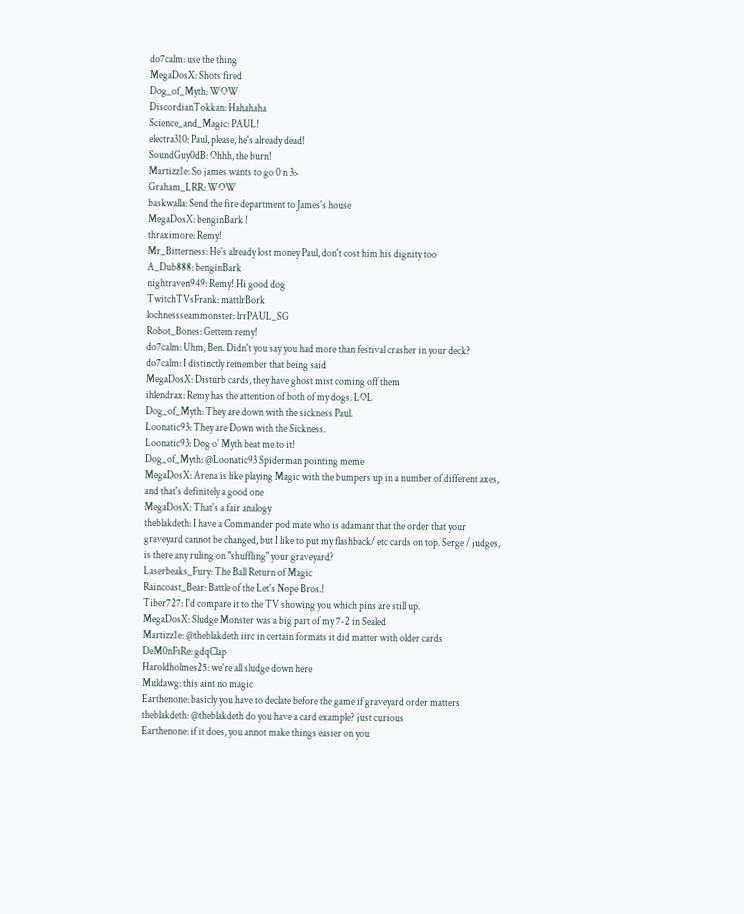do7calm: use the thing
MegaDosX: Shots fired
Dog_of_Myth: WOW
DiscordianTokkan: Hahahaha
Science_and_Magic: PAUL!
electra310: Paul, please, he's already dead!
SoundGuy0dB: Ohhh, the burn!
Martizz1e: So james wants to go 0 n 3>
Graham_LRR: WOW
baskwalla: Send the fire department to James's house
MegaDosX: benginBark !
thraximore: Remy!
Mr_Bitterness: He's already lost money Paul, don't cost him his dignity too
A_Dub888: benginBark
nightraven949: Remy! Hi good dog
TwitchTVsFrank: mattlrBork
lochnessseammonster: lrrPAUL_SG
Robot_Bones: Gettem remy!
do7calm: Uhm, Ben. Didn't you say you had more than festival crasher in your deck?
do7calm: I distinctly remember that being said
MegaDosX: Disturb cards, they have ghost mist coming off them
ihlendrax: Remy has the attention of both of my dogs. LOL
Dog_of_Myth: They are down with the sickness Paul.
Loonatic93: They are Down with the Sickness.
Loonatic93: Dog o' Myth beat me to it!
Dog_of_Myth: @Loonatic93 Spiderman pointing meme
MegaDosX: Arena is like playing Magic with the bumpers up in a number of different axes, and that's definitely a good one
MegaDosX: That's a fair analogy
theblakdeth: I have a Commander pod mate who is adamant that the order that your graveyard cannot be changed, but I like to put my flashback/ etc cards on top. Serge / judges, is there any ruling on "shuffling" your graveyard?
Laserbeaks_Fury: The Ball Return of Magic
Raincoast_Bear: Battle of the Let's Nope Bros.!
Tiber727: I'd compare it to the TV showing you which pins are still up.
MegaDosX: Sludge Monster was a big part of my 7-2 in Sealed
Martizz1e: @theblakdeth iirc in certain formats it did matter with older cards
DeM0nFiRe: gdqClap
Haroldholmes25: we're all sludge down here
Muldawg: this aint no magic
Earthenone: basicly you have to declate before the game if graveyard order matters
theblakdeth: @theblakdeth do you have a card example? just curious
Earthenone: if it does, you annot make things easier on you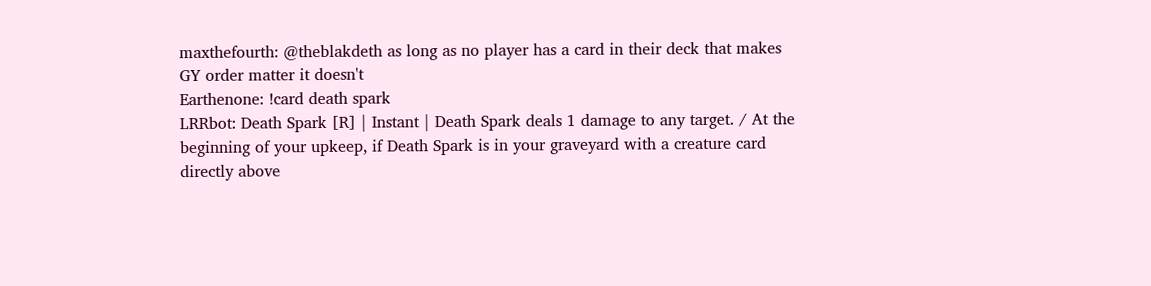maxthefourth: @theblakdeth as long as no player has a card in their deck that makes GY order matter it doesn't
Earthenone: !card death spark
LRRbot: Death Spark [R] | Instant | Death Spark deals 1 damage to any target. / At the beginning of your upkeep, if Death Spark is in your graveyard with a creature card directly above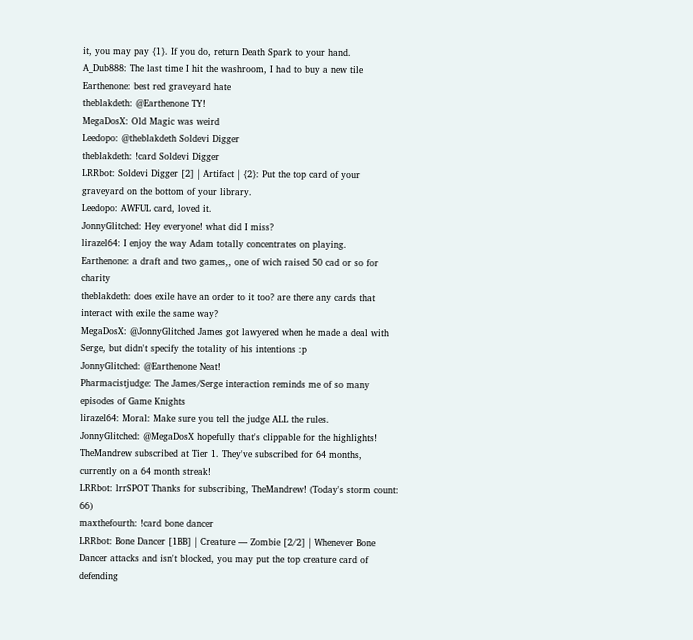it, you may pay {1}. If you do, return Death Spark to your hand.
A_Dub888: The last time I hit the washroom, I had to buy a new tile
Earthenone: best red graveyard hate
theblakdeth: @Earthenone TY!
MegaDosX: Old Magic was weird
Leedopo: @theblakdeth Soldevi Digger
theblakdeth: !card Soldevi Digger
LRRbot: Soldevi Digger [2] | Artifact | {2}: Put the top card of your graveyard on the bottom of your library.
Leedopo: AWFUL card, loved it.
JonnyGlitched: Hey everyone! what did I miss?
lirazel64: I enjoy the way Adam totally concentrates on playing.
Earthenone: a draft and two games,, one of wich raised 50 cad or so for charity
theblakdeth: does exile have an order to it too? are there any cards that interact with exile the same way?
MegaDosX: @JonnyGlitched James got lawyered when he made a deal with Serge, but didn't specify the totality of his intentions :p
JonnyGlitched: @Earthenone Neat!
Pharmacistjudge: The James/Serge interaction reminds me of so many episodes of Game Knights
lirazel64: Moral: Make sure you tell the judge ALL the rules.
JonnyGlitched: @MegaDosX hopefully that's clippable for the highlights!
TheMandrew subscribed at Tier 1. They've subscribed for 64 months, currently on a 64 month streak!
LRRbot: lrrSPOT Thanks for subscribing, TheMandrew! (Today's storm count: 66)
maxthefourth: !card bone dancer
LRRbot: Bone Dancer [1BB] | Creature — Zombie [2/2] | Whenever Bone Dancer attacks and isn't blocked, you may put the top creature card of defending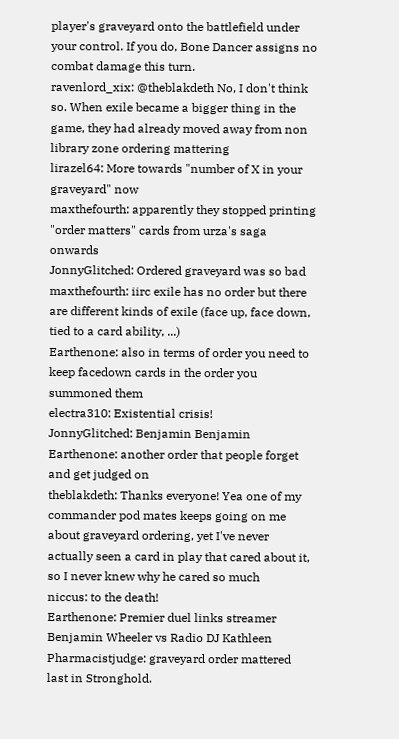player's graveyard onto the battlefield under your control. If you do, Bone Dancer assigns no combat damage this turn.
ravenlord_xix: @theblakdeth No, I don't think so. When exile became a bigger thing in the game, they had already moved away from non library zone ordering mattering
lirazel64: More towards "number of X in your graveyard" now
maxthefourth: apparently they stopped printing "order matters" cards from urza's saga onwards
JonnyGlitched: Ordered graveyard was so bad
maxthefourth: iirc exile has no order but there are different kinds of exile (face up, face down, tied to a card ability, ...)
Earthenone: also in terms of order you need to keep facedown cards in the order you summoned them
electra310: Existential crisis!
JonnyGlitched: Benjamin Benjamin
Earthenone: another order that people forget and get judged on
theblakdeth: Thanks everyone! Yea one of my commander pod mates keeps going on me about graveyard ordering, yet I've never actually seen a card in play that cared about it, so I never knew why he cared so much
niccus: to the death!
Earthenone: Premier duel links streamer Benjamin Wheeler vs Radio DJ Kathleen
Pharmacistjudge: graveyard order mattered last in Stronghold.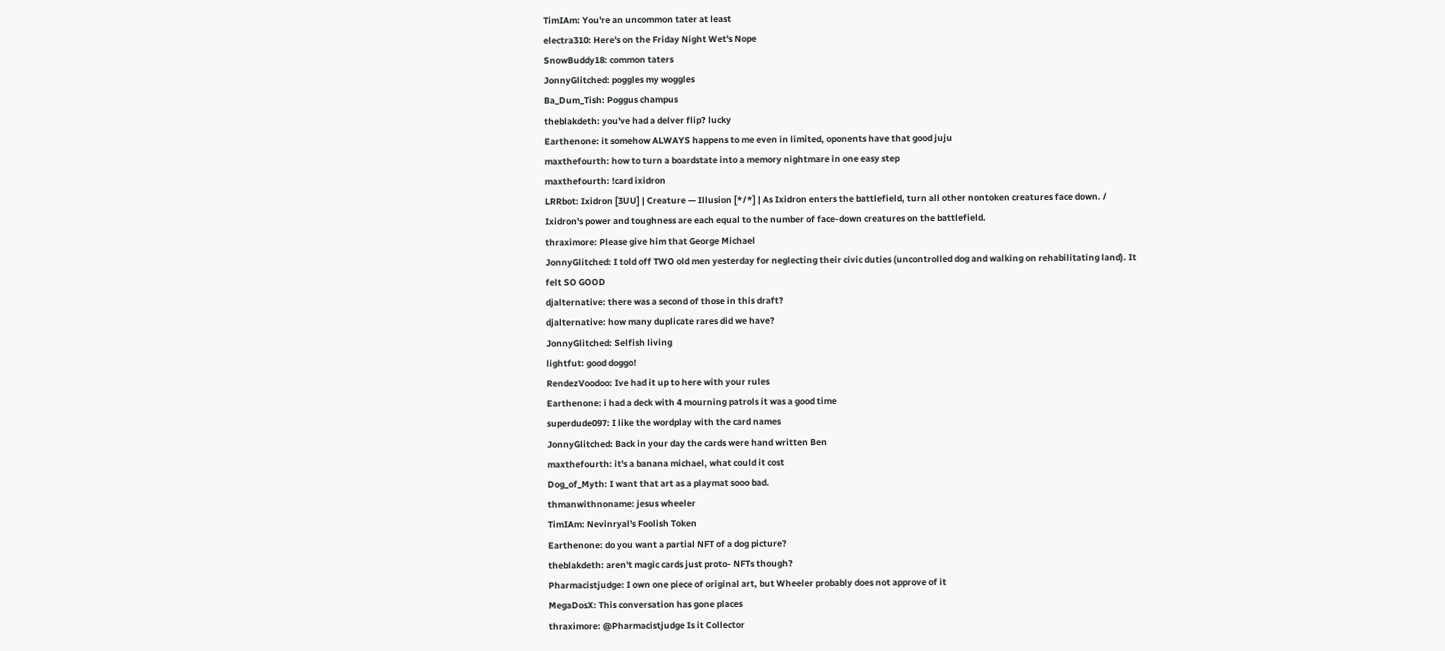TimIAm: You're an uncommon tater at least
electra310: Here's on the Friday Night Wet's Nope
SnowBuddy18: common taters
JonnyGlitched: poggles my woggles
Ba_Dum_Tish: Poggus champus
theblakdeth: you've had a delver flip? lucky
Earthenone: it somehow ALWAYS happens to me even in limited, oponents have that good juju
maxthefourth: how to turn a boardstate into a memory nightmare in one easy step
maxthefourth: !card ixidron
LRRbot: Ixidron [3UU] | Creature — Illusion [*/*] | As Ixidron enters the battlefield, turn all other nontoken creatures face down. / Ixidron's power and toughness are each equal to the number of face-down creatures on the battlefield.
thraximore: Please give him that George Michael
JonnyGlitched: I told off TWO old men yesterday for neglecting their civic duties (uncontrolled dog and walking on rehabilitating land). It felt SO GOOD
djalternative: there was a second of those in this draft?
djalternative: how many duplicate rares did we have?
JonnyGlitched: Selfish living
lightfut: good doggo!
RendezVoodoo: Ive had it up to here with your rules
Earthenone: i had a deck with 4 mourning patrols it was a good time
superdude097: I like the wordplay with the card names
JonnyGlitched: Back in your day the cards were hand written Ben
maxthefourth: it's a banana michael, what could it cost
Dog_of_Myth: I want that art as a playmat sooo bad.
thmanwithnoname: jesus wheeler
TimIAm: Nevinryal's Foolish Token
Earthenone: do you want a partial NFT of a dog picture?
theblakdeth: aren't magic cards just proto- NFTs though?
Pharmacistjudge: I own one piece of original art, but Wheeler probably does not approve of it
MegaDosX: This conversation has gone places
thraximore: @Pharmacistjudge Is it Collector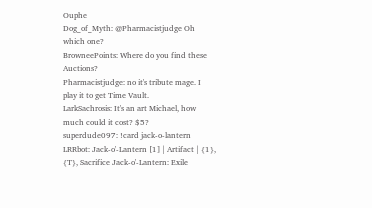Ouphe
Dog_of_Myth: @Pharmacistjudge Oh which one?
BrowneePoints: Where do you find these Auctions?
Pharmacistjudge: no it's tribute mage. I play it to get Time Vault.
LarkSachrosis: It's an art Michael, how much could it cost? $5?
superdude097: !card jack-o-lantern
LRRbot: Jack-o'-Lantern [1] | Artifact | {1}, {T}, Sacrifice Jack-o'-Lantern: Exile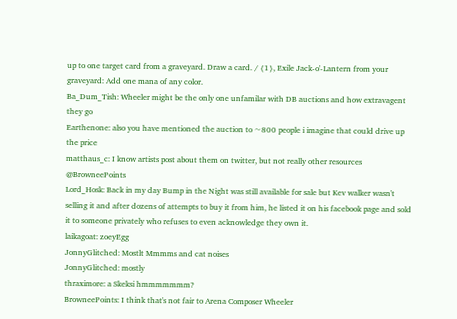up to one target card from a graveyard. Draw a card. / {1}, Exile Jack-o'-Lantern from your graveyard: Add one mana of any color.
Ba_Dum_Tish: Wheeler might be the only one unfamilar with DB auctions and how extravagent they go
Earthenone: also you have mentioned the auction to ~800 people i imagine that could drive up the price
matthaus_c: I know artists post about them on twitter, but not really other resources @BrowneePoints
Lord_Hosk: Back in my day Bump in the Night was still available for sale but Kev walker wasn't selling it and after dozens of attempts to buy it from him, he listed it on his facebook page and sold it to someone privately who refuses to even acknowledge they own it.
laikagoat: zoeyEgg
JonnyGlitched: Mostlt Mmmms and cat noises
JonnyGlitched: mostly
thraximore: a Skeksi hmmmmmmm?
BrowneePoints: I think that's not fair to Arena Composer Wheeler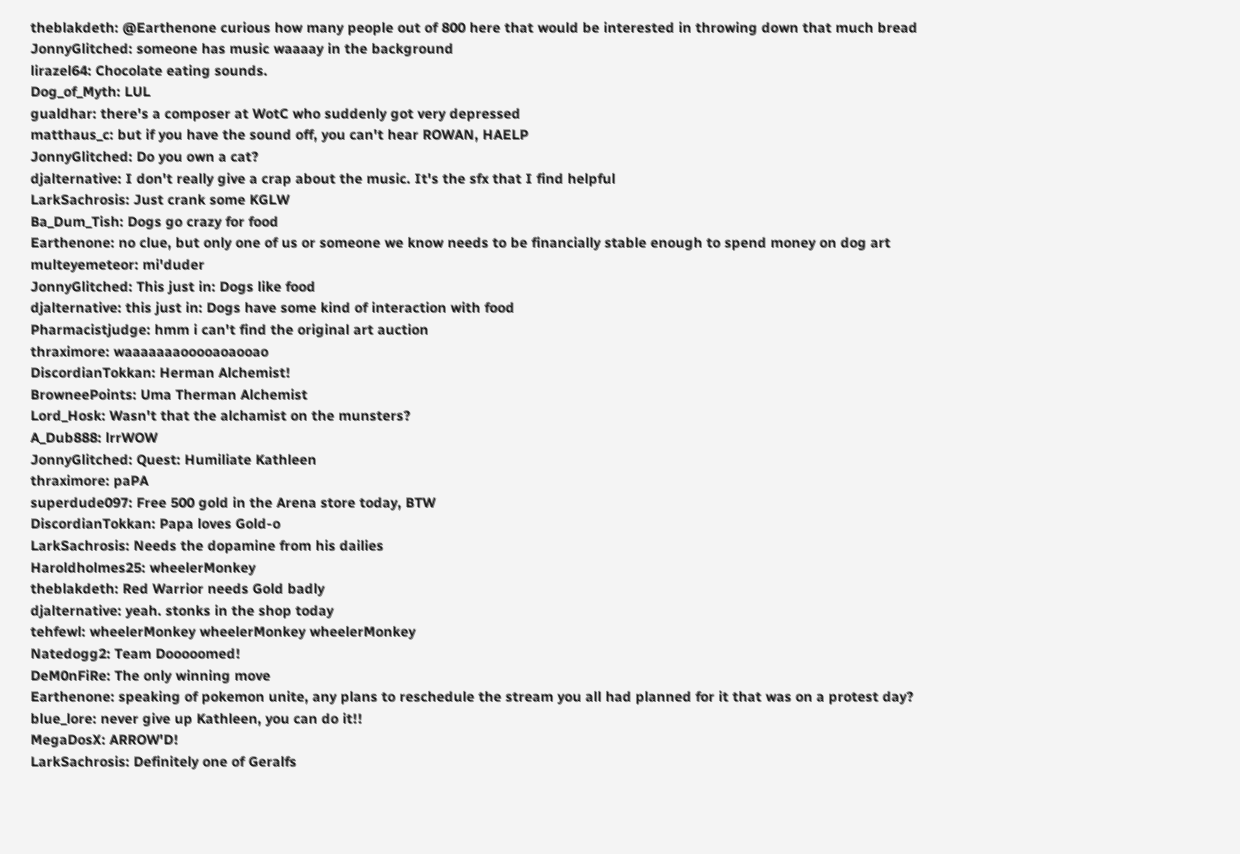theblakdeth: @Earthenone curious how many people out of 800 here that would be interested in throwing down that much bread
JonnyGlitched: someone has music waaaay in the background
lirazel64: Chocolate eating sounds.
Dog_of_Myth: LUL
gualdhar: there's a composer at WotC who suddenly got very depressed
matthaus_c: but if you have the sound off, you can't hear ROWAN, HAELP
JonnyGlitched: Do you own a cat?
djalternative: I don't really give a crap about the music. It's the sfx that I find helpful
LarkSachrosis: Just crank some KGLW
Ba_Dum_Tish: Dogs go crazy for food
Earthenone: no clue, but only one of us or someone we know needs to be financially stable enough to spend money on dog art
multeyemeteor: mi'duder
JonnyGlitched: This just in: Dogs like food
djalternative: this just in: Dogs have some kind of interaction with food
Pharmacistjudge: hmm i can't find the original art auction
thraximore: waaaaaaaooooaoaooao
DiscordianTokkan: Herman Alchemist!
BrowneePoints: Uma Therman Alchemist
Lord_Hosk: Wasn't that the alchamist on the munsters?
A_Dub888: lrrWOW
JonnyGlitched: Quest: Humiliate Kathleen
thraximore: paPA
superdude097: Free 500 gold in the Arena store today, BTW
DiscordianTokkan: Papa loves Gold-o
LarkSachrosis: Needs the dopamine from his dailies
Haroldholmes25: wheelerMonkey
theblakdeth: Red Warrior needs Gold badly
djalternative: yeah. stonks in the shop today
tehfewl: wheelerMonkey wheelerMonkey wheelerMonkey
Natedogg2: Team Dooooomed!
DeM0nFiRe: The only winning move
Earthenone: speaking of pokemon unite, any plans to reschedule the stream you all had planned for it that was on a protest day?
blue_lore: never give up Kathleen, you can do it!!
MegaDosX: ARROW'D!
LarkSachrosis: Definitely one of Geralfs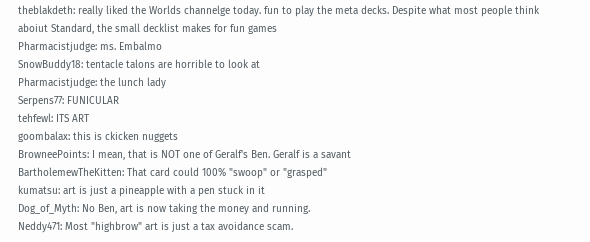theblakdeth: really liked the Worlds channelge today. fun to play the meta decks. Despite what most people think aboiut Standard, the small decklist makes for fun games
Pharmacistjudge: ms. Embalmo
SnowBuddy18: tentacle talons are horrible to look at
Pharmacistjudge: the lunch lady
Serpens77: FUNICULAR
tehfewl: ITS ART
goombalax: this is ckicken nuggets
BrowneePoints: I mean, that is NOT one of Geralf's Ben. Geralf is a savant
BartholemewTheKitten: That card could 100% "swoop" or "grasped"
kumatsu: art is just a pineapple with a pen stuck in it
Dog_of_Myth: No Ben, art is now taking the money and running.
Neddy471: Most "highbrow" art is just a tax avoidance scam.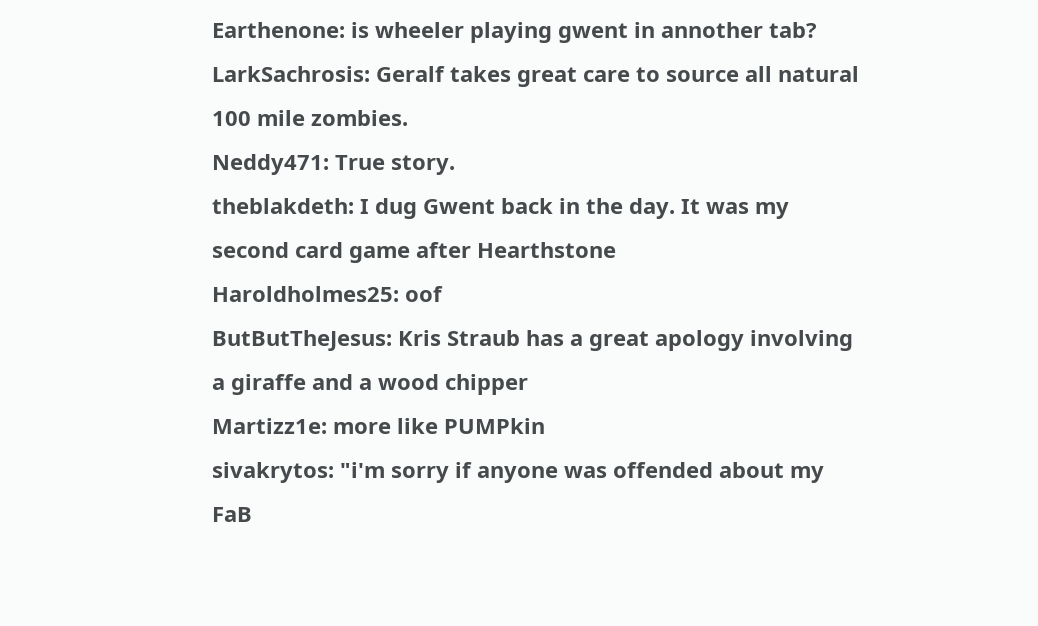Earthenone: is wheeler playing gwent in annother tab?
LarkSachrosis: Geralf takes great care to source all natural 100 mile zombies.
Neddy471: True story.
theblakdeth: I dug Gwent back in the day. It was my second card game after Hearthstone
Haroldholmes25: oof
ButButTheJesus: Kris Straub has a great apology involving a giraffe and a wood chipper
Martizz1e: more like PUMPkin
sivakrytos: "i'm sorry if anyone was offended about my FaB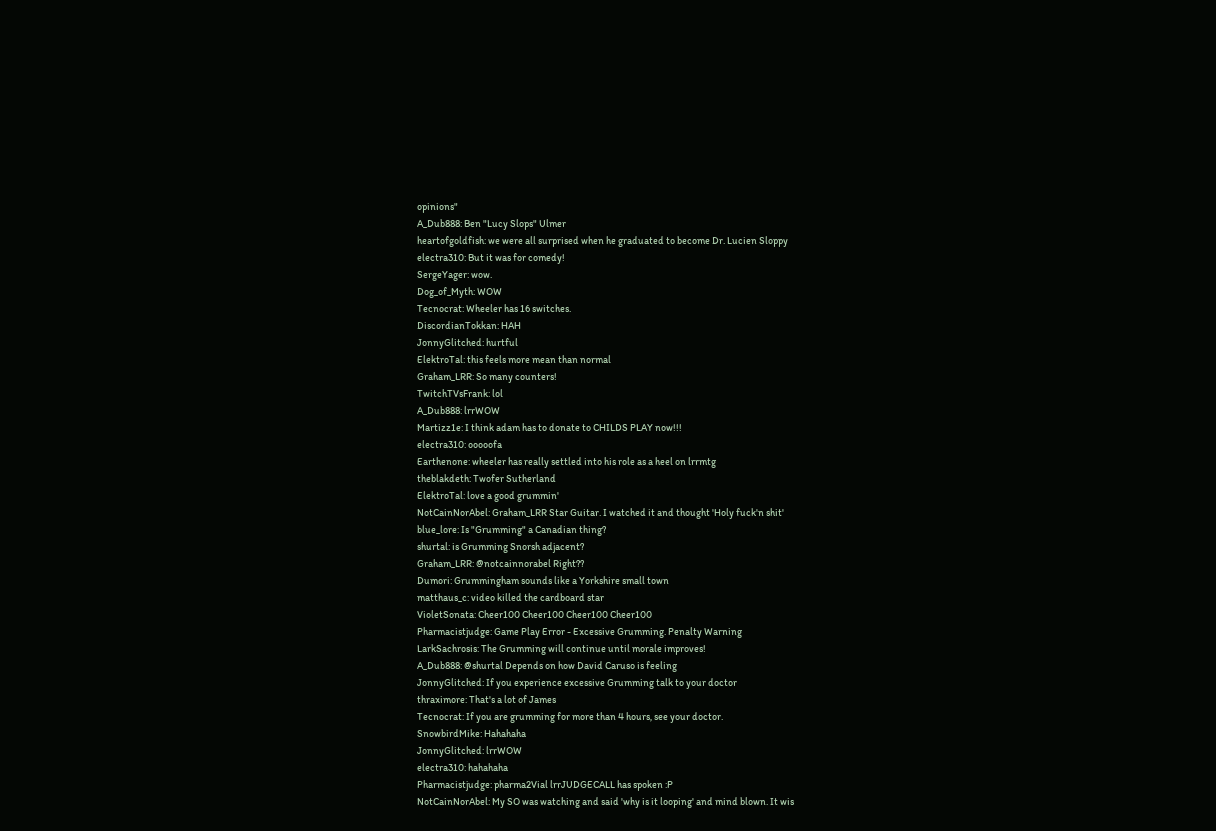opinions"
A_Dub888: Ben "Lucy Slops" Ulmer
heartofgoldfish: we were all surprised when he graduated to become Dr. Lucien Sloppy
electra310: But it was for comedy!
SergeYager: wow.
Dog_of_Myth: WOW
Tecnocrat: Wheeler has 16 switches.
DiscordianTokkan: HAH
JonnyGlitched: hurtful
ElektroTal: this feels more mean than normal
Graham_LRR: So many counters!
TwitchTVsFrank: lol
A_Dub888: lrrWOW
Martizz1e: I think adam has to donate to CHILDS PLAY now!!!
electra310: ooooofa
Earthenone: wheeler has really settled into his role as a heel on lrrmtg
theblakdeth: Twofer Sutherland
ElektroTal: love a good grummin'
NotCainNorAbel: Graham_LRR Star Guitar. I watched it and thought 'Holy fuck'n shit'
blue_lore: Is "Grumming" a Canadian thing?
shurtal: is Grumming Snorsh adjacent?
Graham_LRR: @notcainnorabel Right??
Dumori: Grummingham sounds like a Yorkshire small town
matthaus_c: video killed the cardboard star
VioletSonata: Cheer100 Cheer100 Cheer100 Cheer100
Pharmacistjudge: Game Play Error - Excessive Grumming. Penalty Warning
LarkSachrosis: The Grumming will continue until morale improves!
A_Dub888: @shurtal Depends on how David Caruso is feeling
JonnyGlitched: If you experience excessive Grumming talk to your doctor
thraximore: That's a lot of James
Tecnocrat: If you are grumming for more than 4 hours, see your doctor.
SnowbirdMike: Hahahaha
JonnyGlitched: lrrWOW
electra310: hahahaha
Pharmacistjudge: pharma2Vial lrrJUDGECALL has spoken :P
NotCainNorAbel: My SO was watching and said 'why is it looping' and mind blown. It wis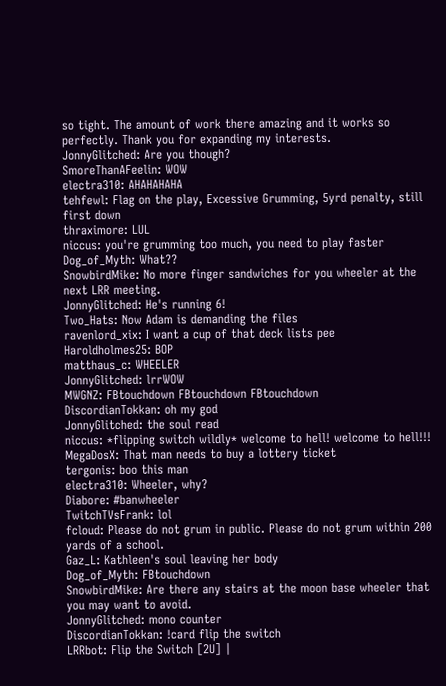so tight. The amount of work there amazing and it works so perfectly. Thank you for expanding my interests.
JonnyGlitched: Are you though?
SmoreThanAFeelin: WOW
electra310: AHAHAHAHA
tehfewl: Flag on the play, Excessive Grumming, 5yrd penalty, still first down
thraximore: LUL
niccus: you're grumming too much, you need to play faster
Dog_of_Myth: What??
SnowbirdMike: No more finger sandwiches for you wheeler at the next LRR meeting.
JonnyGlitched: He's running 6!
Two_Hats: Now Adam is demanding the files
ravenlord_xix: I want a cup of that deck lists pee
Haroldholmes25: BOP
matthaus_c: WHEELER
JonnyGlitched: lrrWOW
MWGNZ: FBtouchdown FBtouchdown FBtouchdown
DiscordianTokkan: oh my god
JonnyGlitched: the soul read
niccus: *flipping switch wildly* welcome to hell! welcome to hell!!!
MegaDosX: That man needs to buy a lottery ticket
tergonis: boo this man
electra310: Wheeler, why?
Diabore: #banwheeler
TwitchTVsFrank: lol
fcloud: Please do not grum in public. Please do not grum within 200 yards of a school.
Gaz_L: Kathleen's soul leaving her body
Dog_of_Myth: FBtouchdown
SnowbirdMike: Are there any stairs at the moon base wheeler that you may want to avoid.
JonnyGlitched: mono counter
DiscordianTokkan: !card flip the switch
LRRbot: Flip the Switch [2U] |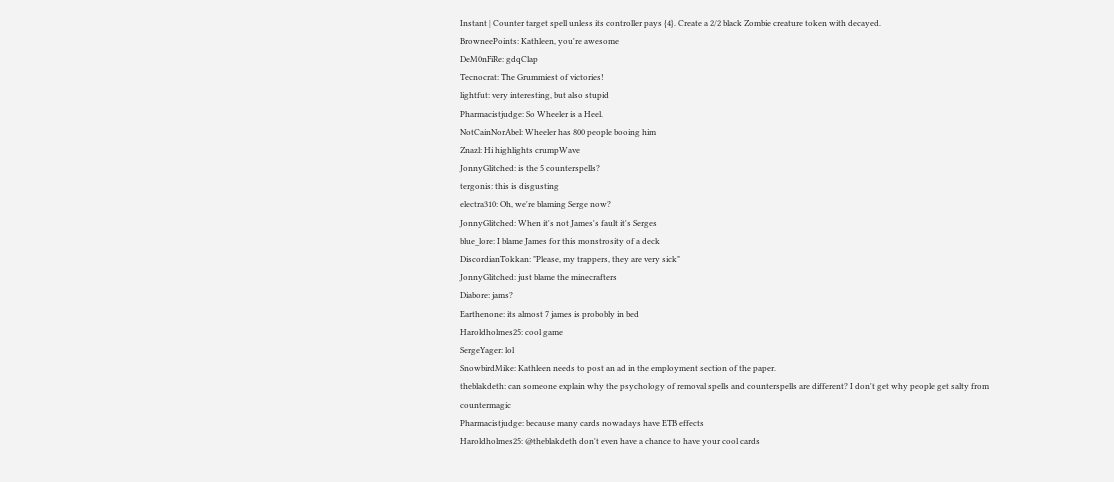Instant | Counter target spell unless its controller pays {4}. Create a 2/2 black Zombie creature token with decayed.
BrowneePoints: Kathleen, you're awesome
DeM0nFiRe: gdqClap
Tecnocrat: The Grummiest of victories!
lightfut: very interesting, but also stupid
Pharmacistjudge: So Wheeler is a Heel.
NotCainNorAbel: Wheeler has 800 people booing him
Znazl: Hi highlights crumpWave
JonnyGlitched: is the 5 counterspells?
tergonis: this is disgusting
electra310: Oh, we're blaming Serge now?
JonnyGlitched: When it's not James's fault it's Serges
blue_lore: I blame James for this monstrosity of a deck
DiscordianTokkan: "Please, my trappers, they are very sick"
JonnyGlitched: just blame the minecrafters
Diabore: jams?
Earthenone: its almost 7 james is probobly in bed
Haroldholmes25: cool game
SergeYager: lol
SnowbirdMike: Kathleen needs to post an ad in the employment section of the paper.
theblakdeth: can someone explain why the psychology of removal spells and counterspells are different? I don't get why people get salty from countermagic
Pharmacistjudge: because many cards nowadays have ETB effects
Haroldholmes25: @theblakdeth don't even have a chance to have your cool cards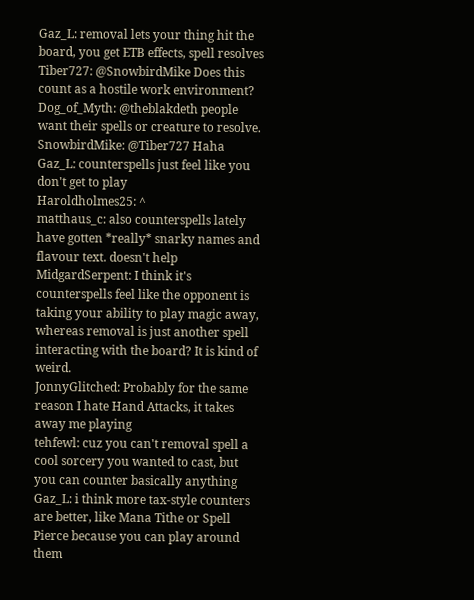Gaz_L: removal lets your thing hit the board, you get ETB effects, spell resolves
Tiber727: @SnowbirdMike Does this count as a hostile work environment?
Dog_of_Myth: @theblakdeth people want their spells or creature to resolve.
SnowbirdMike: @Tiber727 Haha
Gaz_L: counterspells just feel like you don't get to play
Haroldholmes25: ^
matthaus_c: also counterspells lately have gotten *really* snarky names and flavour text. doesn't help
MidgardSerpent: I think it's counterspells feel like the opponent is taking your ability to play magic away, whereas removal is just another spell interacting with the board? It is kind of weird.
JonnyGlitched: Probably for the same reason I hate Hand Attacks, it takes away me playing
tehfewl: cuz you can't removal spell a cool sorcery you wanted to cast, but you can counter basically anything
Gaz_L: i think more tax-style counters are better, like Mana Tithe or Spell Pierce because you can play around them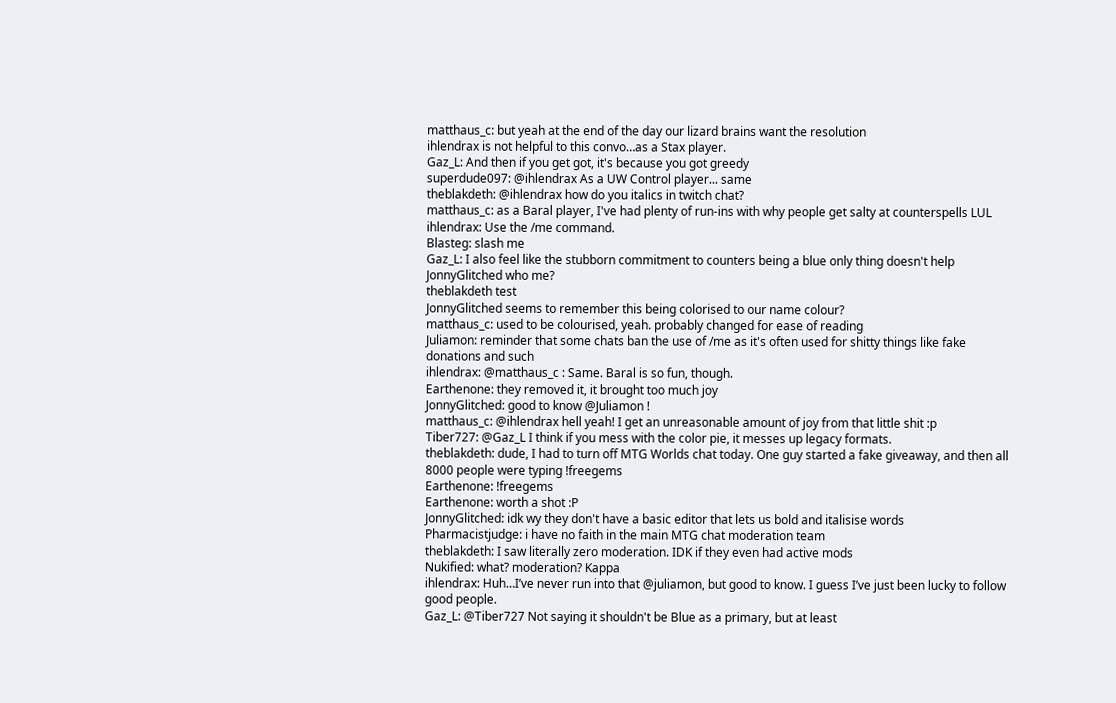matthaus_c: but yeah at the end of the day our lizard brains want the resolution
ihlendrax is not helpful to this convo…as a Stax player.
Gaz_L: And then if you get got, it's because you got greedy
superdude097: @ihlendrax As a UW Control player... same
theblakdeth: @ihlendrax how do you italics in twitch chat?
matthaus_c: as a Baral player, I've had plenty of run-ins with why people get salty at counterspells LUL
ihlendrax: Use the /me command.
Blasteg: slash me
Gaz_L: I also feel like the stubborn commitment to counters being a blue only thing doesn't help
JonnyGlitched who me?
theblakdeth test
JonnyGlitched seems to remember this being colorised to our name colour?
matthaus_c: used to be colourised, yeah. probably changed for ease of reading
Juliamon: reminder that some chats ban the use of /me as it's often used for shitty things like fake donations and such
ihlendrax: @matthaus_c : Same. Baral is so fun, though.
Earthenone: they removed it, it brought too much joy
JonnyGlitched: good to know @Juliamon !
matthaus_c: @ihlendrax hell yeah! I get an unreasonable amount of joy from that little shit :p
Tiber727: @Gaz_L I think if you mess with the color pie, it messes up legacy formats.
theblakdeth: dude, I had to turn off MTG Worlds chat today. One guy started a fake giveaway, and then all 8000 people were typing !freegems
Earthenone: !freegems
Earthenone: worth a shot :P
JonnyGlitched: idk wy they don't have a basic editor that lets us bold and italisise words
Pharmacistjudge: i have no faith in the main MTG chat moderation team
theblakdeth: I saw literally zero moderation. IDK if they even had active mods
Nukified: what? moderation? Kappa
ihlendrax: Huh…I’ve never run into that @juliamon, but good to know. I guess I’ve just been lucky to follow good people.
Gaz_L: @Tiber727 Not saying it shouldn't be Blue as a primary, but at least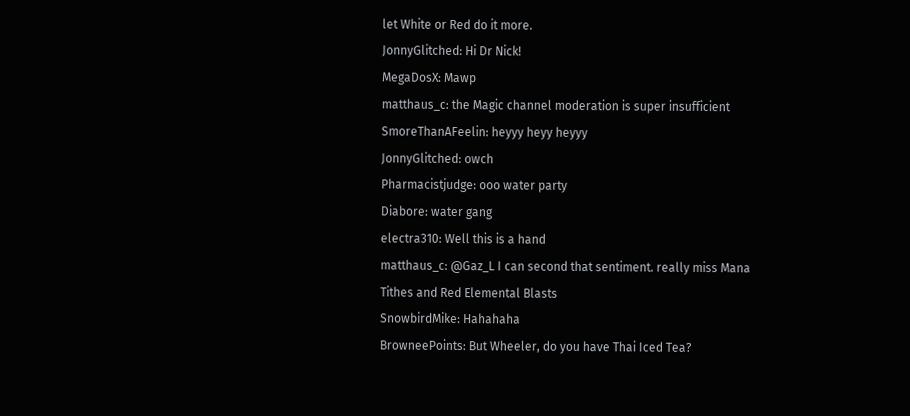let White or Red do it more.
JonnyGlitched: Hi Dr Nick!
MegaDosX: Mawp
matthaus_c: the Magic channel moderation is super insufficient
SmoreThanAFeelin: heyyy heyy heyyy
JonnyGlitched: owch
Pharmacistjudge: ooo water party
Diabore: water gang
electra310: Well this is a hand
matthaus_c: @Gaz_L I can second that sentiment. really miss Mana Tithes and Red Elemental Blasts
SnowbirdMike: Hahahaha
BrowneePoints: But Wheeler, do you have Thai Iced Tea?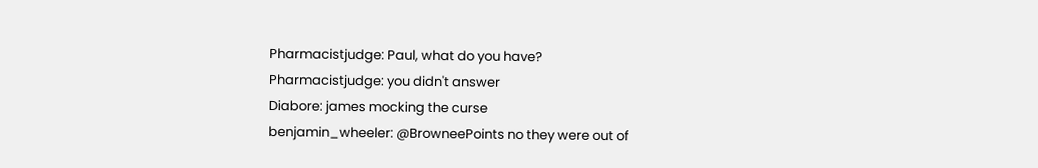Pharmacistjudge: Paul, what do you have?
Pharmacistjudge: you didn't answer
Diabore: james mocking the curse
benjamin_wheeler: @BrowneePoints no they were out of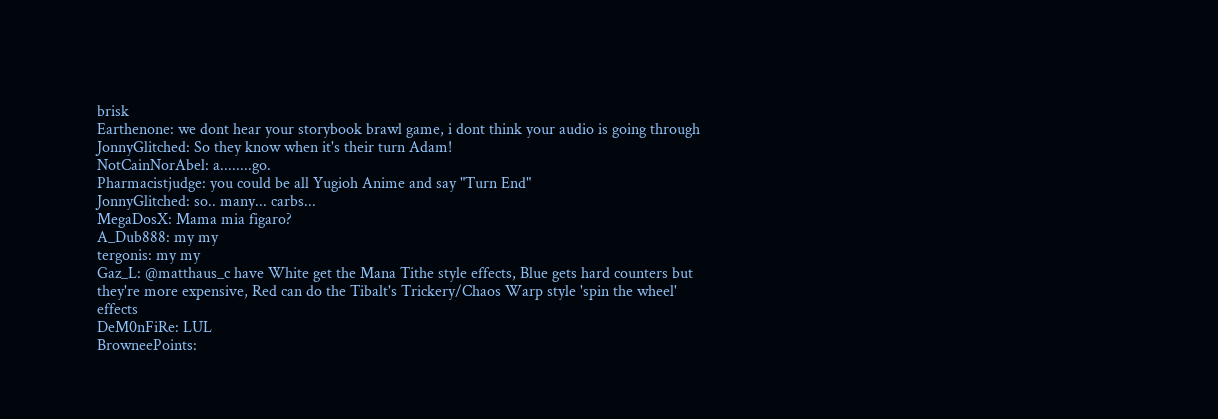brisk
Earthenone: we dont hear your storybook brawl game, i dont think your audio is going through
JonnyGlitched: So they know when it's their turn Adam!
NotCainNorAbel: a........go.
Pharmacistjudge: you could be all Yugioh Anime and say "Turn End"
JonnyGlitched: so.. many... carbs...
MegaDosX: Mama mia figaro?
A_Dub888: my my
tergonis: my my
Gaz_L: @matthaus_c have White get the Mana Tithe style effects, Blue gets hard counters but they're more expensive, Red can do the Tibalt's Trickery/Chaos Warp style 'spin the wheel' effects
DeM0nFiRe: LUL
BrowneePoints: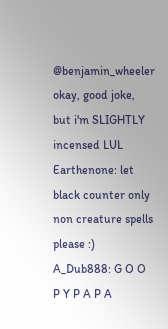@benjamin_wheeler okay, good joke, but i'm SLIGHTLY incensed LUL
Earthenone: let black counter only non creature spells please :)
A_Dub888: G O O P Y P A P A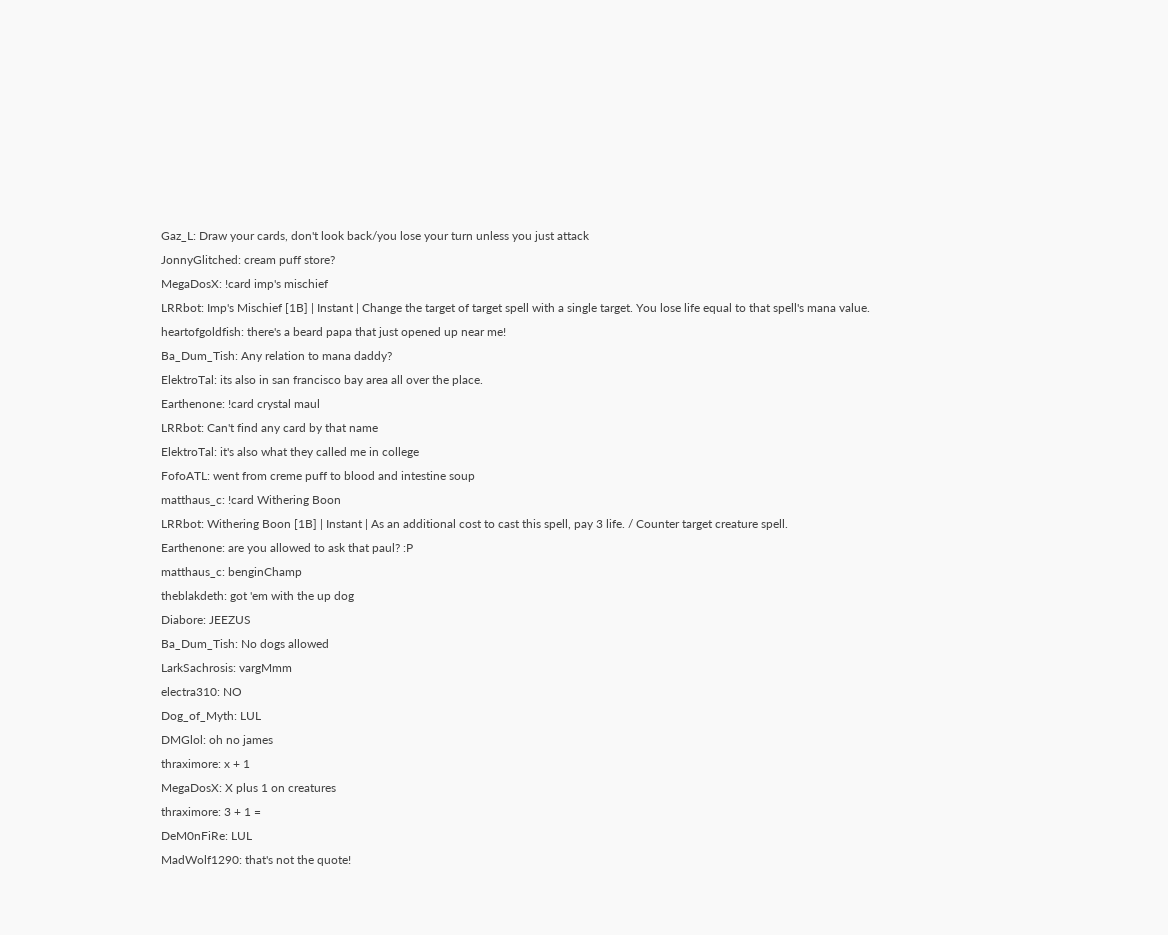Gaz_L: Draw your cards, don't look back/you lose your turn unless you just attack
JonnyGlitched: cream puff store?
MegaDosX: !card imp's mischief
LRRbot: Imp's Mischief [1B] | Instant | Change the target of target spell with a single target. You lose life equal to that spell's mana value.
heartofgoldfish: there's a beard papa that just opened up near me!
Ba_Dum_Tish: Any relation to mana daddy?
ElektroTal: its also in san francisco bay area all over the place.
Earthenone: !card crystal maul
LRRbot: Can't find any card by that name
ElektroTal: it's also what they called me in college
FofoATL: went from creme puff to blood and intestine soup
matthaus_c: !card Withering Boon
LRRbot: Withering Boon [1B] | Instant | As an additional cost to cast this spell, pay 3 life. / Counter target creature spell.
Earthenone: are you allowed to ask that paul? :P
matthaus_c: benginChamp
theblakdeth: got 'em with the up dog
Diabore: JEEZUS
Ba_Dum_Tish: No dogs allowed
LarkSachrosis: vargMmm
electra310: NO
Dog_of_Myth: LUL
DMGlol: oh no james
thraximore: x + 1
MegaDosX: X plus 1 on creatures
thraximore: 3 + 1 =
DeM0nFiRe: LUL
MadWolf1290: that's not the quote!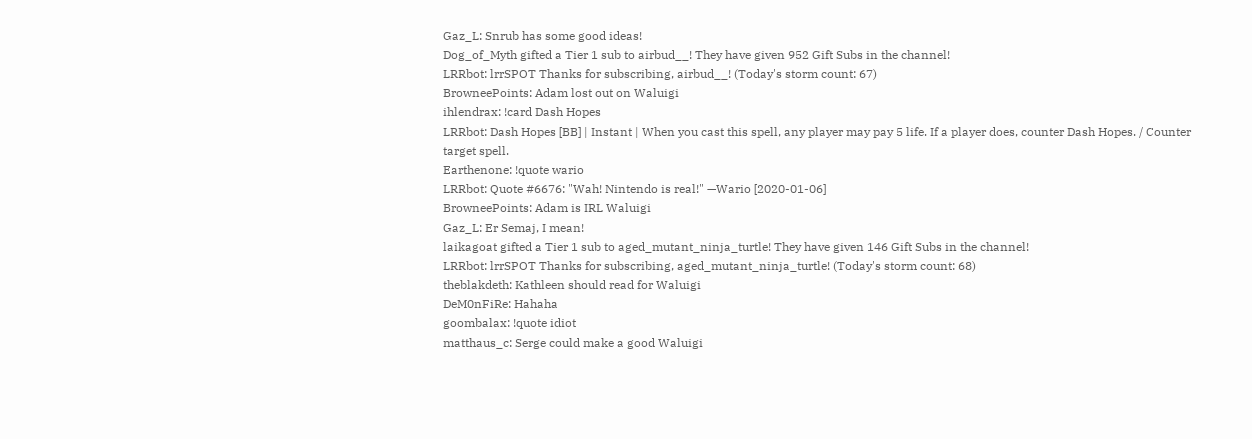Gaz_L: Snrub has some good ideas!
Dog_of_Myth gifted a Tier 1 sub to airbud__! They have given 952 Gift Subs in the channel!
LRRbot: lrrSPOT Thanks for subscribing, airbud__! (Today's storm count: 67)
BrowneePoints: Adam lost out on Waluigi
ihlendrax: !card Dash Hopes
LRRbot: Dash Hopes [BB] | Instant | When you cast this spell, any player may pay 5 life. If a player does, counter Dash Hopes. / Counter target spell.
Earthenone: !quote wario
LRRbot: Quote #6676: "Wah! Nintendo is real!" —Wario [2020-01-06]
BrowneePoints: Adam is IRL Waluigi
Gaz_L: Er Semaj, I mean!
laikagoat gifted a Tier 1 sub to aged_mutant_ninja_turtle! They have given 146 Gift Subs in the channel!
LRRbot: lrrSPOT Thanks for subscribing, aged_mutant_ninja_turtle! (Today's storm count: 68)
theblakdeth: Kathleen should read for Waluigi
DeM0nFiRe: Hahaha
goombalax: !quote idiot
matthaus_c: Serge could make a good Waluigi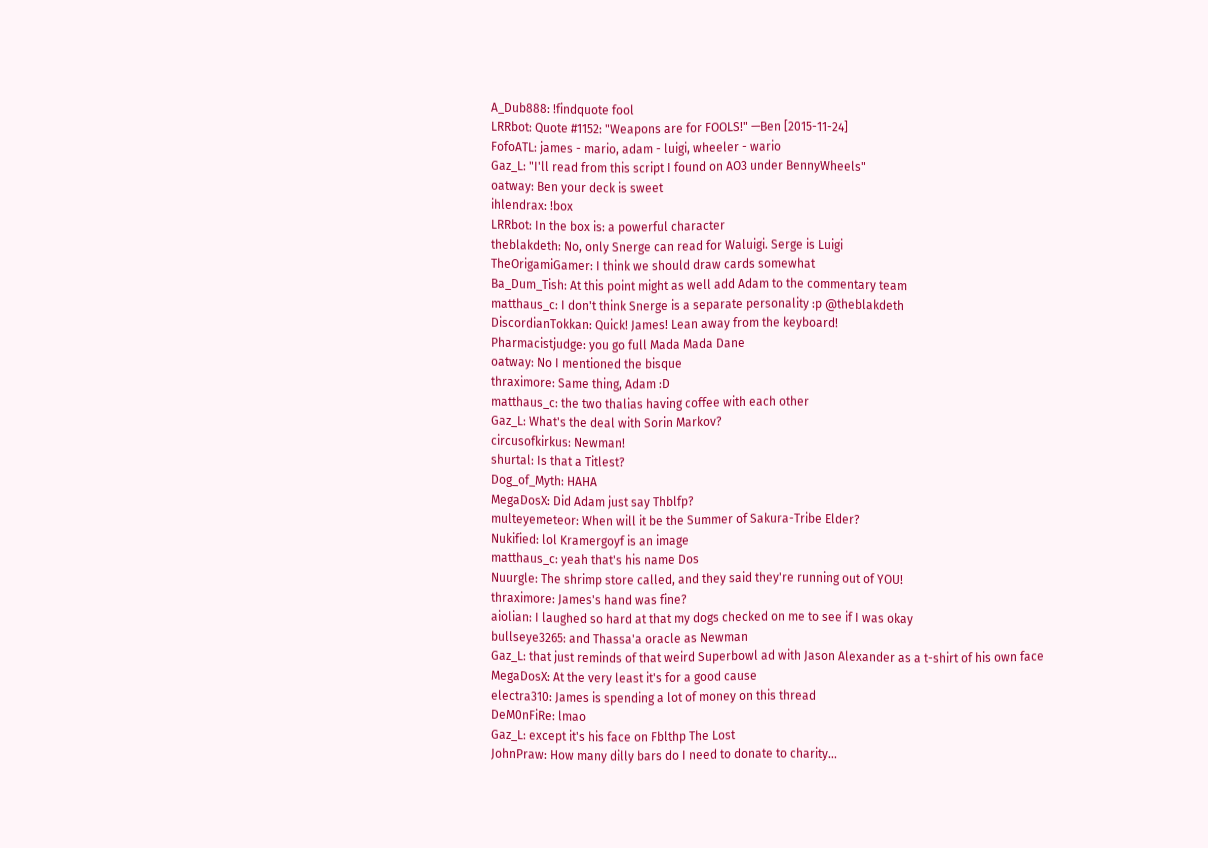A_Dub888: !findquote fool
LRRbot: Quote #1152: "Weapons are for FOOLS!" —Ben [2015-11-24]
FofoATL: james - mario, adam - luigi, wheeler - wario
Gaz_L: "I'll read from this script I found on AO3 under BennyWheels"
oatway: Ben your deck is sweet
ihlendrax: !box
LRRbot: In the box is: a powerful character
theblakdeth: No, only Snerge can read for Waluigi. Serge is Luigi
TheOrigamiGamer: I think we should draw cards somewhat
Ba_Dum_Tish: At this point might as well add Adam to the commentary team
matthaus_c: I don't think Snerge is a separate personality :p @theblakdeth
DiscordianTokkan: Quick! James! Lean away from the keyboard!
Pharmacistjudge: you go full Mada Mada Dane
oatway: No I mentioned the bisque
thraximore: Same thing, Adam :D
matthaus_c: the two thalias having coffee with each other
Gaz_L: What's the deal with Sorin Markov?
circusofkirkus: Newman!
shurtal: Is that a Titlest?
Dog_of_Myth: HAHA
MegaDosX: Did Adam just say Thblfp?
multeyemeteor: When will it be the Summer of Sakura-Tribe Elder?
Nukified: lol Kramergoyf is an image
matthaus_c: yeah that's his name Dos
Nuurgle: The shrimp store called, and they said they're running out of YOU!
thraximore: James's hand was fine?
aiolian: I laughed so hard at that my dogs checked on me to see if I was okay
bullseye3265: and Thassa'a oracle as Newman
Gaz_L: that just reminds of that weird Superbowl ad with Jason Alexander as a t-shirt of his own face
MegaDosX: At the very least it's for a good cause
electra310: James is spending a lot of money on this thread
DeM0nFiRe: lmao
Gaz_L: except it's his face on Fblthp The Lost
JohnPraw: How many dilly bars do I need to donate to charity...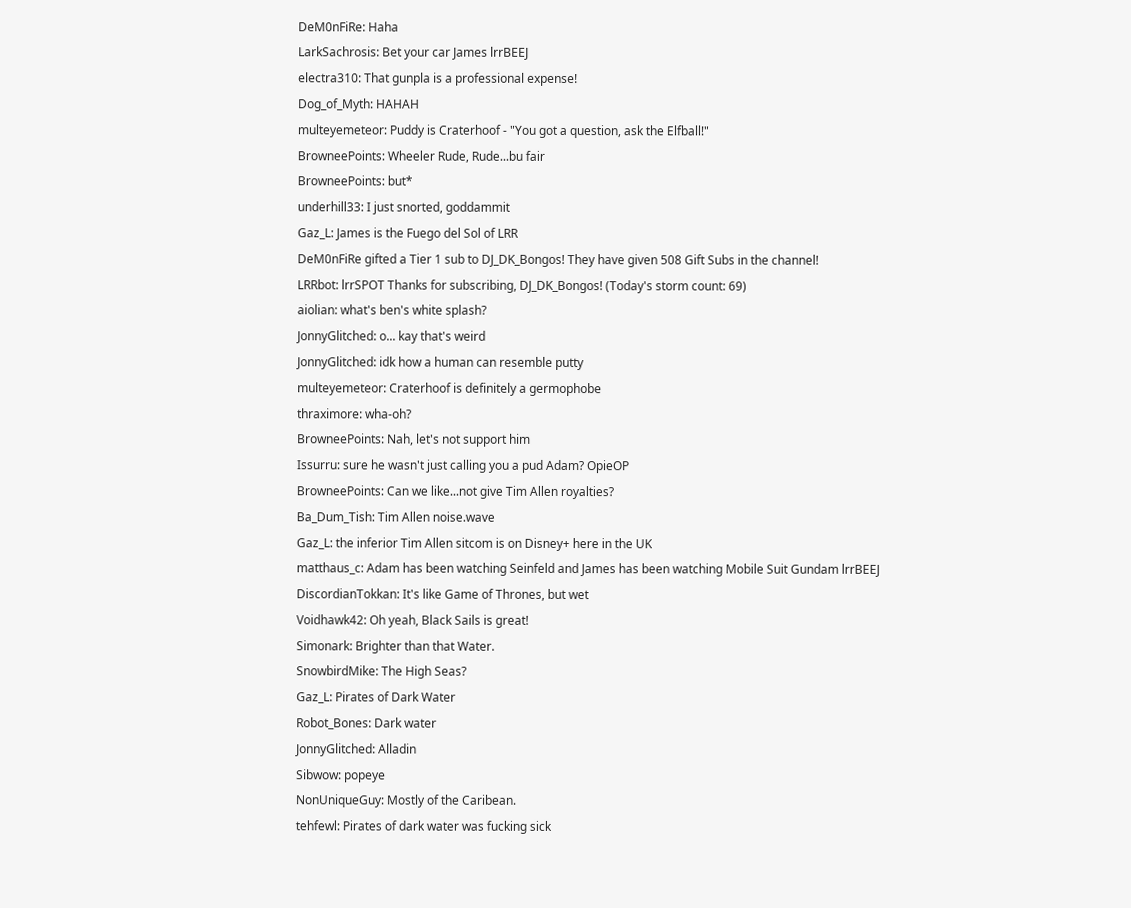DeM0nFiRe: Haha
LarkSachrosis: Bet your car James lrrBEEJ
electra310: That gunpla is a professional expense!
Dog_of_Myth: HAHAH
multeyemeteor: Puddy is Craterhoof - "You got a question, ask the Elfball!"
BrowneePoints: Wheeler Rude, Rude...bu fair
BrowneePoints: but*
underhill33: I just snorted, goddammit
Gaz_L: James is the Fuego del Sol of LRR
DeM0nFiRe gifted a Tier 1 sub to DJ_DK_Bongos! They have given 508 Gift Subs in the channel!
LRRbot: lrrSPOT Thanks for subscribing, DJ_DK_Bongos! (Today's storm count: 69)
aiolian: what's ben's white splash?
JonnyGlitched: o... kay that's weird
JonnyGlitched: idk how a human can resemble putty
multeyemeteor: Craterhoof is definitely a germophobe
thraximore: wha-oh?
BrowneePoints: Nah, let's not support him
Issurru: sure he wasn't just calling you a pud Adam? OpieOP
BrowneePoints: Can we like...not give Tim Allen royalties?
Ba_Dum_Tish: Tim Allen noise.wave
Gaz_L: the inferior Tim Allen sitcom is on Disney+ here in the UK
matthaus_c: Adam has been watching Seinfeld and James has been watching Mobile Suit Gundam lrrBEEJ
DiscordianTokkan: It's like Game of Thrones, but wet
Voidhawk42: Oh yeah, Black Sails is great!
Simonark: Brighter than that Water.
SnowbirdMike: The High Seas?
Gaz_L: Pirates of Dark Water
Robot_Bones: Dark water
JonnyGlitched: Alladin
Sibwow: popeye
NonUniqueGuy: Mostly of the Caribean.
tehfewl: Pirates of dark water was fucking sick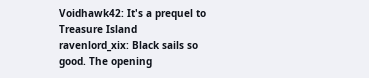Voidhawk42: It's a prequel to Treasure Island
ravenlord_xix: Black sails so good. The opening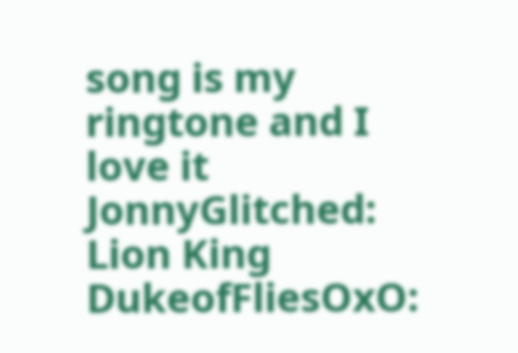song is my ringtone and I love it
JonnyGlitched: Lion King
DukeofFliesOxO: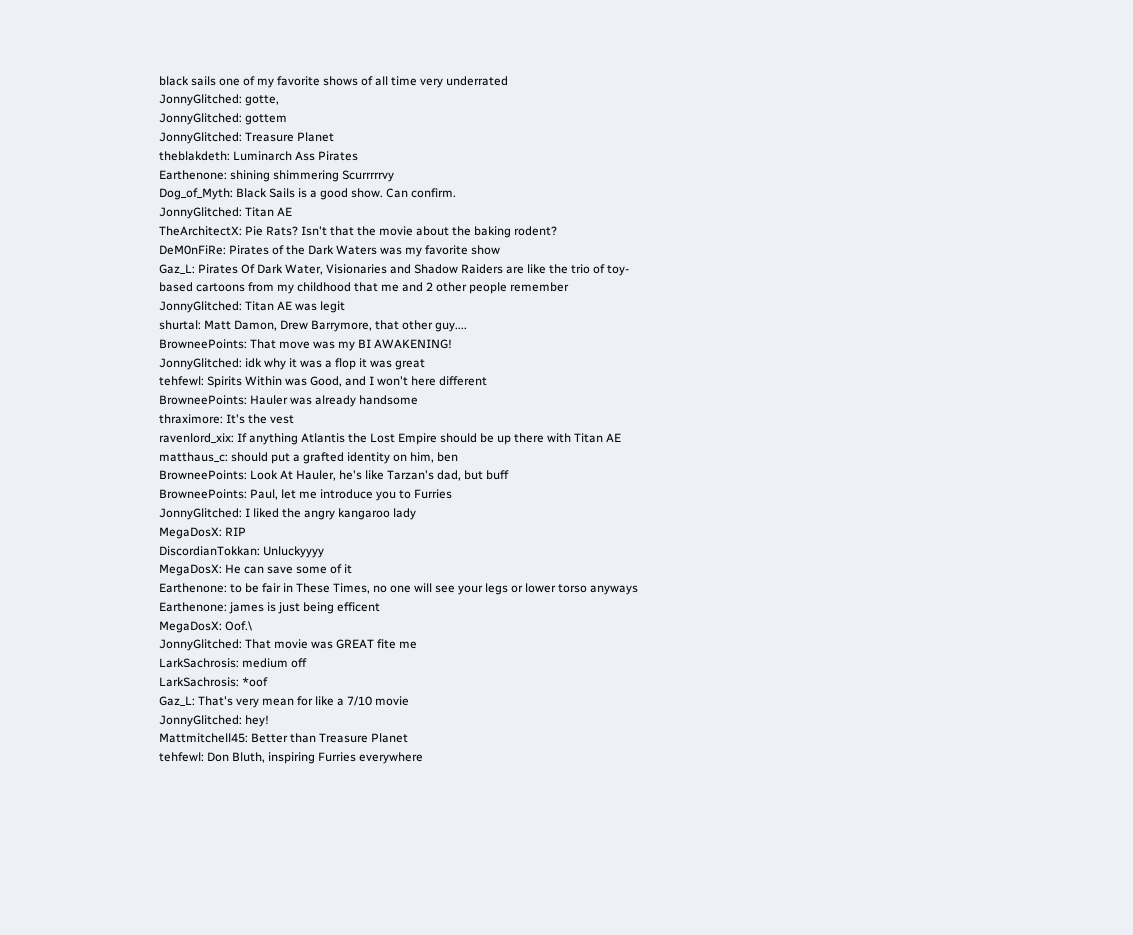black sails one of my favorite shows of all time very underrated
JonnyGlitched: gotte,
JonnyGlitched: gottem
JonnyGlitched: Treasure Planet
theblakdeth: Luminarch Ass Pirates
Earthenone: shining shimmering Scurrrrrvy
Dog_of_Myth: Black Sails is a good show. Can confirm.
JonnyGlitched: Titan AE
TheArchitectX: Pie Rats? Isn't that the movie about the baking rodent?
DeM0nFiRe: Pirates of the Dark Waters was my favorite show
Gaz_L: Pirates Of Dark Water, Visionaries and Shadow Raiders are like the trio of toy-based cartoons from my childhood that me and 2 other people remember
JonnyGlitched: Titan AE was legit
shurtal: Matt Damon, Drew Barrymore, that other guy....
BrowneePoints: That move was my BI AWAKENING!
JonnyGlitched: idk why it was a flop it was great
tehfewl: Spirits Within was Good, and I won't here different
BrowneePoints: Hauler was already handsome
thraximore: It's the vest
ravenlord_xix: If anything Atlantis the Lost Empire should be up there with Titan AE
matthaus_c: should put a grafted identity on him, ben
BrowneePoints: Look At Hauler, he's like Tarzan's dad, but buff
BrowneePoints: Paul, let me introduce you to Furries
JonnyGlitched: I liked the angry kangaroo lady
MegaDosX: RIP
DiscordianTokkan: Unluckyyyy
MegaDosX: He can save some of it
Earthenone: to be fair in These Times, no one will see your legs or lower torso anyways
Earthenone: james is just being efficent
MegaDosX: Oof.\
JonnyGlitched: That movie was GREAT fite me
LarkSachrosis: medium off
LarkSachrosis: *oof
Gaz_L: That's very mean for like a 7/10 movie
JonnyGlitched: hey!
Mattmitchell45: Better than Treasure Planet
tehfewl: Don Bluth, inspiring Furries everywhere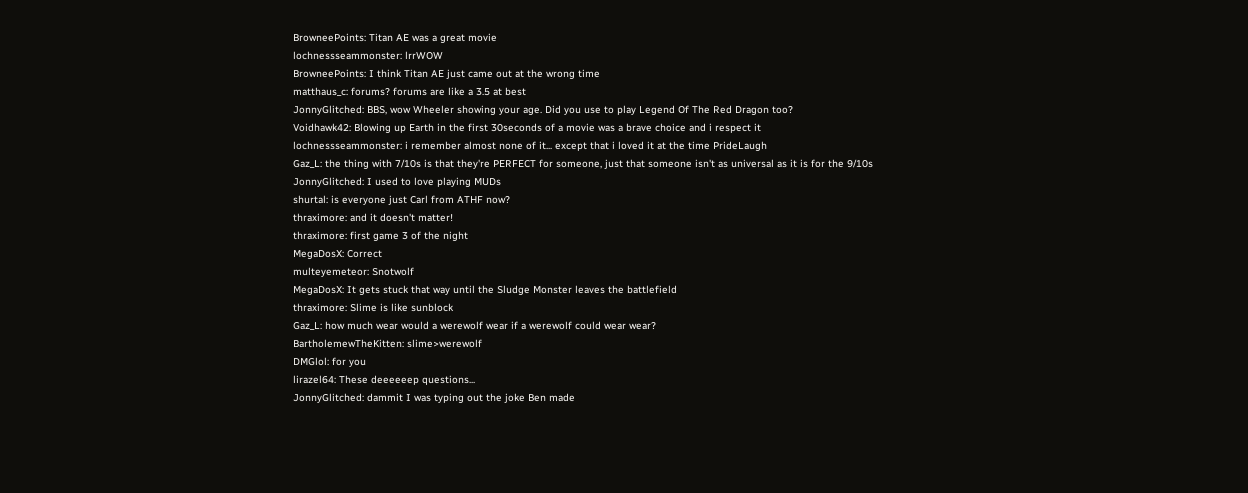BrowneePoints: Titan AE was a great movie
lochnessseammonster: lrrWOW
BrowneePoints: I think Titan AE just came out at the wrong time
matthaus_c: forums? forums are like a 3.5 at best
JonnyGlitched: BBS, wow Wheeler showing your age. Did you use to play Legend Of The Red Dragon too?
Voidhawk42: Blowing up Earth in the first 30seconds of a movie was a brave choice and i respect it
lochnessseammonster: i remember almost none of it... except that i loved it at the time PrideLaugh
Gaz_L: the thing with 7/10s is that they're PERFECT for someone, just that someone isn't as universal as it is for the 9/10s
JonnyGlitched: I used to love playing MUDs
shurtal: is everyone just Carl from ATHF now?
thraximore: and it doesn't matter!
thraximore: first game 3 of the night
MegaDosX: Correct
multeyemeteor: Snotwolf
MegaDosX: It gets stuck that way until the Sludge Monster leaves the battlefield
thraximore: Slime is like sunblock
Gaz_L: how much wear would a werewolf wear if a werewolf could wear wear?
BartholemewTheKitten: slime>werewolf
DMGlol: for you
lirazel64: These deeeeeep questions...
JonnyGlitched: dammit I was typing out the joke Ben made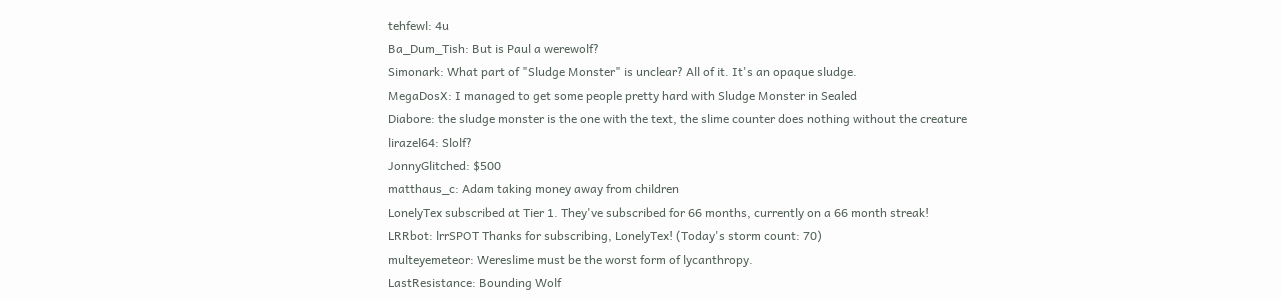tehfewl: 4u
Ba_Dum_Tish: But is Paul a werewolf?
Simonark: What part of "Sludge Monster" is unclear? All of it. It's an opaque sludge.
MegaDosX: I managed to get some people pretty hard with Sludge Monster in Sealed
Diabore: the sludge monster is the one with the text, the slime counter does nothing without the creature
lirazel64: Slolf?
JonnyGlitched: $500
matthaus_c: Adam taking money away from children
LonelyTex subscribed at Tier 1. They've subscribed for 66 months, currently on a 66 month streak!
LRRbot: lrrSPOT Thanks for subscribing, LonelyTex! (Today's storm count: 70)
multeyemeteor: Wereslime must be the worst form of lycanthropy.
LastResistance: Bounding Wolf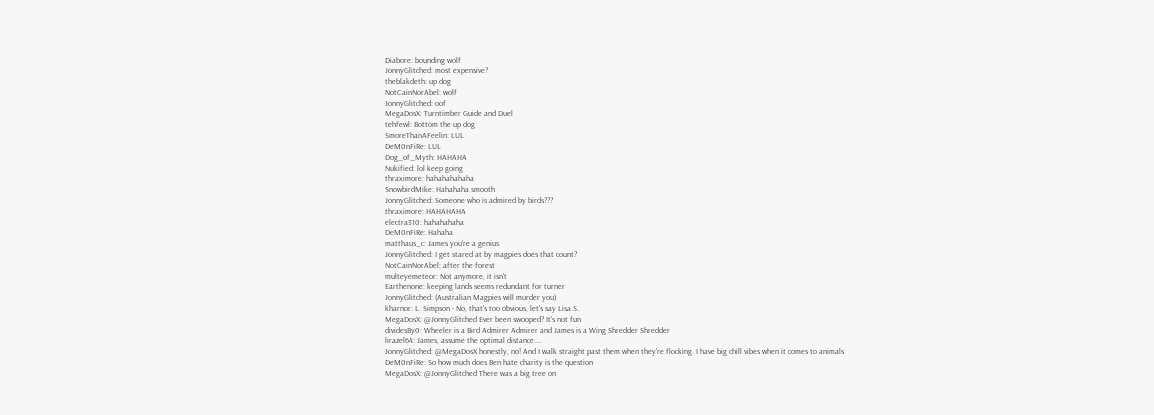Diabore: bounding wolf
JonnyGlitched: most expensive?
theblakdeth: up dog
NotCainNorAbel: wolf
JonnyGlitched: oof
MegaDosX: Turntimber Guide and Duel
tehfewl: Bottom the up dog
SmoreThanAFeelin: LUL
DeM0nFiRe: LUL
Dog_of_Myth: HAHAHA
Nukified: lol keep going
thraximore: hahahahahaha
SnowbirdMike: Hahahaha smooth
JonnyGlitched: Someone who is admired by birds???
thraximore: HAHAHAHA
electra310: hahahahaha
DeM0nFiRe: Hahaha
matthaus_c: James you're a genius
JonnyGlitched: I get stared at by magpies does that count?
NotCainNorAbel: after the forest
multeyemeteor: Not anymore, it isn't
Earthenone: keeping lands seems redundant for turner
JonnyGlitched: (Australian Magpies will murder you)
kharnor: L. Simpson - No, that's too obvious, let's say Lisa S.
MegaDosX: @JonnyGlitched Ever been swooped? It's not fun
dividesBy0: Wheeler is a Bird Admirer Admirer and James is a Wing Shredder Shredder
lirazel64: James, assume the optimal distance....
JonnyGlitched: @MegaDosX honestly, no! And I walk straight past them when they're flocking. I have big chill vibes when it comes to animals
DeM0nFiRe: So how much does Ben hate charity is the question
MegaDosX: @JonnyGlitched There was a big tree on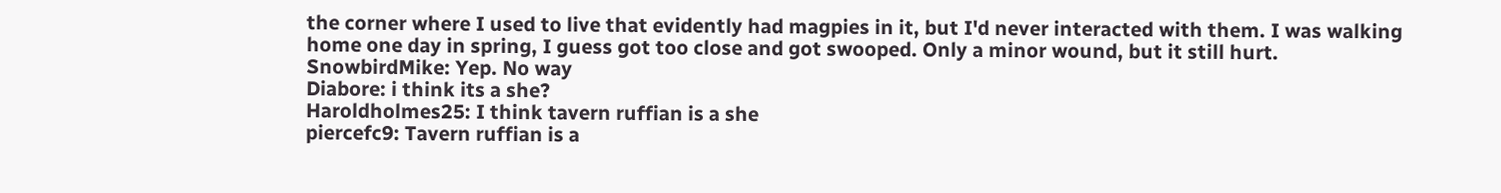the corner where I used to live that evidently had magpies in it, but I'd never interacted with them. I was walking home one day in spring, I guess got too close and got swooped. Only a minor wound, but it still hurt.
SnowbirdMike: Yep. No way
Diabore: i think its a she?
Haroldholmes25: I think tavern ruffian is a she
piercefc9: Tavern ruffian is a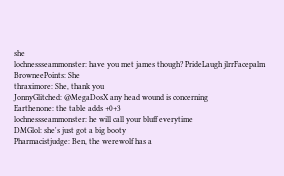she
lochnessseammonster: have you met james though? PrideLaugh jlrrFacepalm
BrowneePoints: She
thraximore: She, thank you
JonnyGlitched: @MegaDosX any head wound is concerning
Earthenone: the table adds +0+3
lochnessseammonster: he will call your bluff everytime
DMGlol: she's just got a big booty
Pharmacistjudge: Ben, the werewolf has a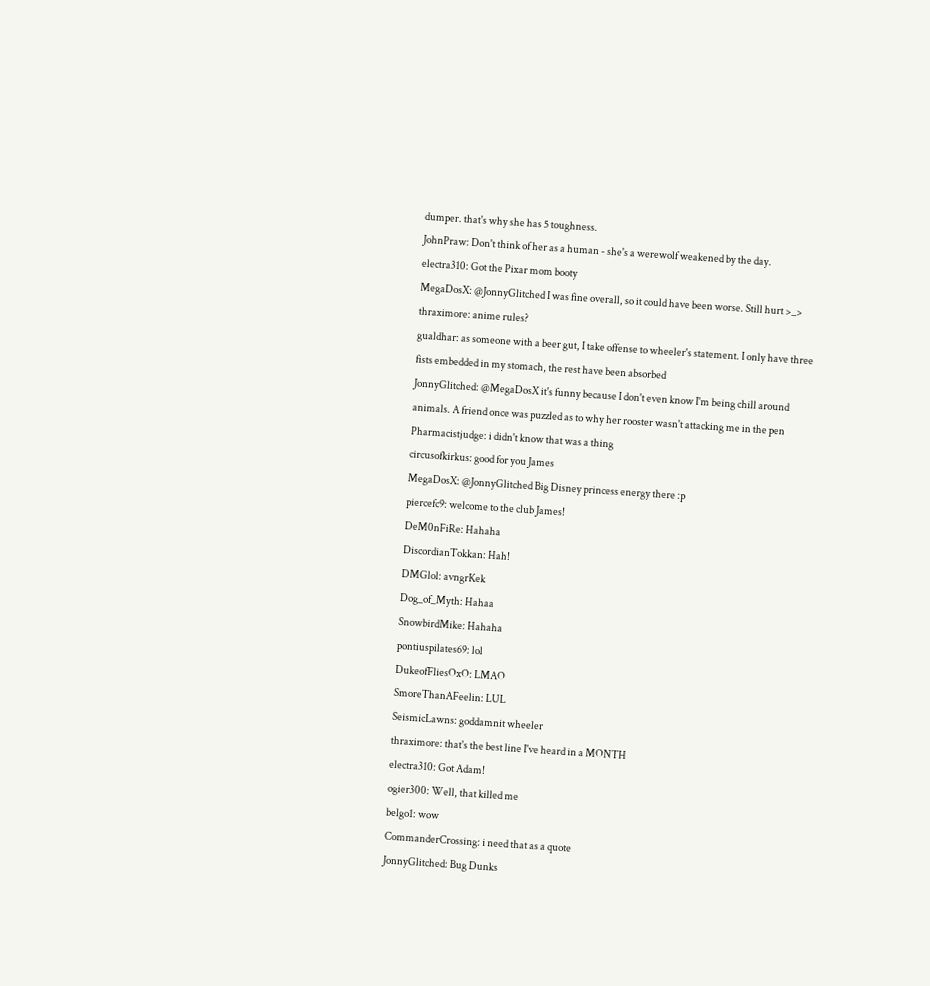dumper. that's why she has 5 toughness.
JohnPraw: Don't think of her as a human - she's a werewolf weakened by the day.
electra310: Got the Pixar mom booty
MegaDosX: @JonnyGlitched I was fine overall, so it could have been worse. Still hurt >_>
thraximore: anime rules?
gualdhar: as someone with a beer gut, I take offense to wheeler's statement. I only have three fists embedded in my stomach, the rest have been absorbed
JonnyGlitched: @MegaDosX it's funny because I don't even know I'm being chill around animals. A friend once was puzzled as to why her rooster wasn't attacking me in the pen
Pharmacistjudge: i didn't know that was a thing
circusofkirkus: good for you James
MegaDosX: @JonnyGlitched Big Disney princess energy there :p
piercefc9: welcome to the club James!
DeM0nFiRe: Hahaha
DiscordianTokkan: Hah!
DMGlol: avngrKek
Dog_of_Myth: Hahaa
SnowbirdMike: Hahaha
pontiuspilates69: lol
DukeofFliesOxO: LMAO
SmoreThanAFeelin: LUL
SeismicLawns: goddamnit wheeler
thraximore: that's the best line I've heard in a MONTH
electra310: Got Adam!
ogier300: Well, that killed me
belgo1: wow
CommanderCrossing: i need that as a quote
JonnyGlitched: Bug Dunks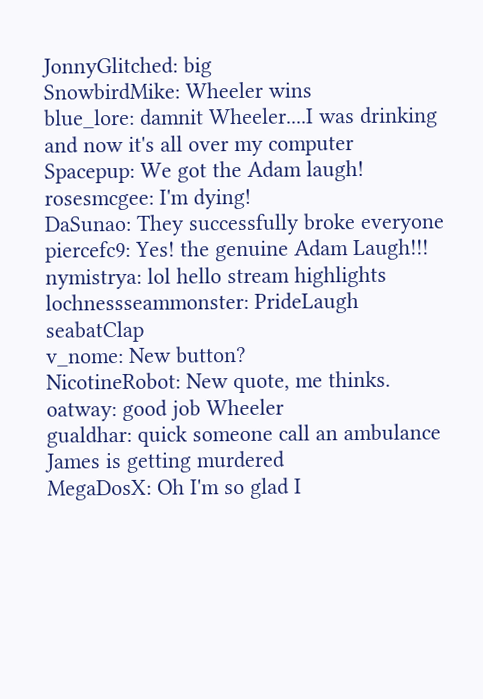JonnyGlitched: big
SnowbirdMike: Wheeler wins
blue_lore: damnit Wheeler....I was drinking and now it's all over my computer
Spacepup: We got the Adam laugh!
rosesmcgee: I'm dying!
DaSunao: They successfully broke everyone
piercefc9: Yes! the genuine Adam Laugh!!!
nymistrya: lol hello stream highlights
lochnessseammonster: PrideLaugh seabatClap
v_nome: New button?
NicotineRobot: New quote, me thinks.
oatway: good job Wheeler
gualdhar: quick someone call an ambulance James is getting murdered
MegaDosX: Oh I'm so glad I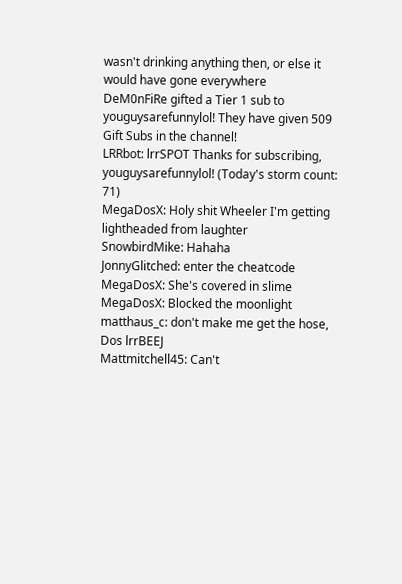wasn't drinking anything then, or else it would have gone everywhere
DeM0nFiRe gifted a Tier 1 sub to youguysarefunnylol! They have given 509 Gift Subs in the channel!
LRRbot: lrrSPOT Thanks for subscribing, youguysarefunnylol! (Today's storm count: 71)
MegaDosX: Holy shit Wheeler I'm getting lightheaded from laughter
SnowbirdMike: Hahaha
JonnyGlitched: enter the cheatcode
MegaDosX: She's covered in slime
MegaDosX: Blocked the moonlight
matthaus_c: don't make me get the hose, Dos lrrBEEJ
Mattmitchell45: Can't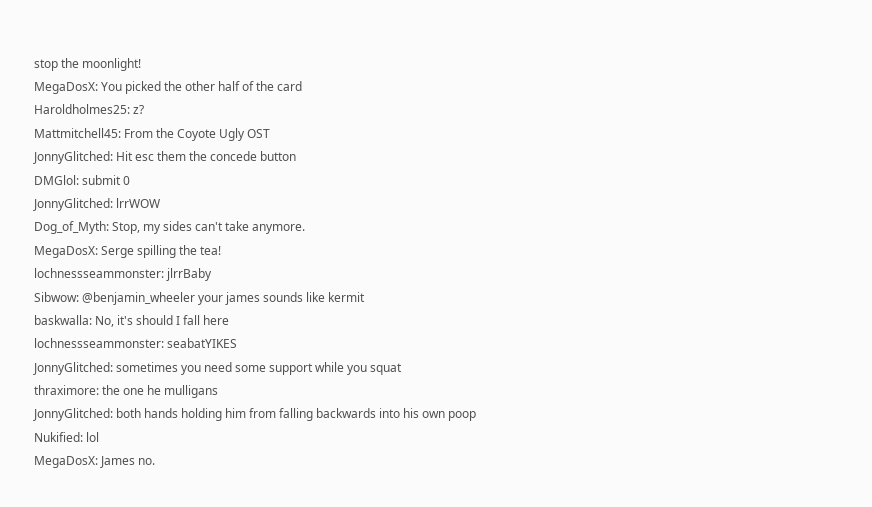stop the moonlight!
MegaDosX: You picked the other half of the card
Haroldholmes25: z?
Mattmitchell45: From the Coyote Ugly OST
JonnyGlitched: Hit esc them the concede button
DMGlol: submit 0
JonnyGlitched: lrrWOW
Dog_of_Myth: Stop, my sides can't take anymore.
MegaDosX: Serge spilling the tea!
lochnessseammonster: jlrrBaby
Sibwow: @benjamin_wheeler your james sounds like kermit
baskwalla: No, it's should I fall here
lochnessseammonster: seabatYIKES
JonnyGlitched: sometimes you need some support while you squat
thraximore: the one he mulligans
JonnyGlitched: both hands holding him from falling backwards into his own poop
Nukified: lol
MegaDosX: James no.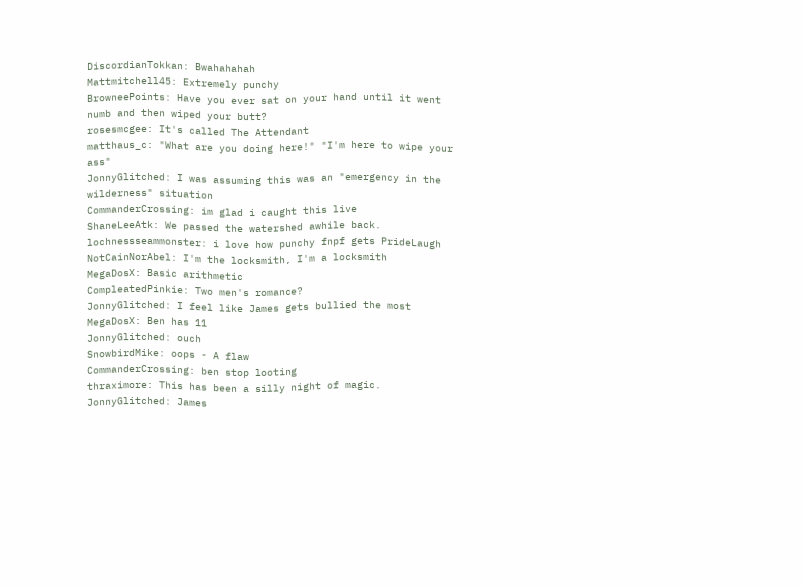DiscordianTokkan: Bwahahahah
Mattmitchell45: Extremely punchy
BrowneePoints: Have you ever sat on your hand until it went numb and then wiped your butt?
rosesmcgee: It's called The Attendant
matthaus_c: "What are you doing here!" "I'm here to wipe your ass"
JonnyGlitched: I was assuming this was an "emergency in the wilderness" situation
CommanderCrossing: im glad i caught this live
ShaneLeeAtk: We passed the watershed awhile back.
lochnessseammonster: i love how punchy fnpf gets PrideLaugh
NotCainNorAbel: I'm the locksmith, I'm a locksmith
MegaDosX: Basic arithmetic
CompleatedPinkie: Two men's romance?
JonnyGlitched: I feel like James gets bullied the most
MegaDosX: Ben has 11
JonnyGlitched: ouch
SnowbirdMike: oops - A flaw
CommanderCrossing: ben stop looting
thraximore: This has been a silly night of magic.
JonnyGlitched: James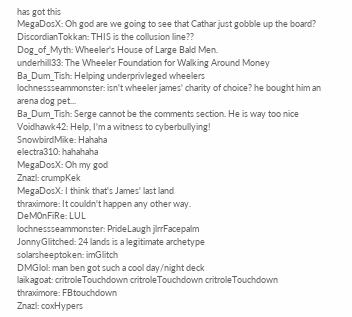has got this
MegaDosX: Oh god are we going to see that Cathar just gobble up the board?
DiscordianTokkan: THIS is the collusion line??
Dog_of_Myth: Wheeler's House of Large Bald Men.
underhill33: The Wheeler Foundation for Walking Around Money
Ba_Dum_Tish: Helping underprivleged wheelers
lochnessseammonster: isn't wheeler james' charity of choice? he bought him an arena dog pet...
Ba_Dum_Tish: Serge cannot be the comments section. He is way too nice
Voidhawk42: Help, I'm a witness to cyberbullying!
SnowbirdMike: Hahaha
electra310: hahahaha
MegaDosX: Oh my god
Znazl: crumpKek
MegaDosX: I think that's James' last land
thraximore: It couldn't happen any other way.
DeM0nFiRe: LUL
lochnessseammonster: PrideLaugh jlrrFacepalm
JonnyGlitched: 24 lands is a legitimate archetype
solarsheeptoken: imGlitch
DMGlol: man ben got such a cool day/night deck
laikagoat: critroleTouchdown critroleTouchdown critroleTouchdown
thraximore: FBtouchdown
Znazl: coxHypers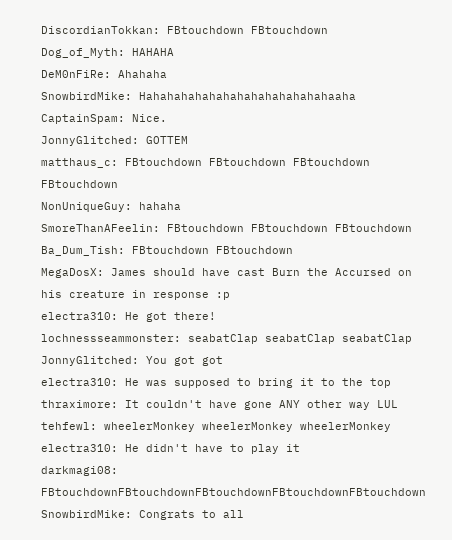DiscordianTokkan: FBtouchdown FBtouchdown
Dog_of_Myth: HAHAHA
DeM0nFiRe: Ahahaha
SnowbirdMike: Hahahahahahahahahahahahahahaaha
CaptainSpam: Nice.
JonnyGlitched: GOTTEM
matthaus_c: FBtouchdown FBtouchdown FBtouchdown FBtouchdown
NonUniqueGuy: hahaha
SmoreThanAFeelin: FBtouchdown FBtouchdown FBtouchdown
Ba_Dum_Tish: FBtouchdown FBtouchdown
MegaDosX: James should have cast Burn the Accursed on his creature in response :p
electra310: He got there!
lochnessseammonster: seabatClap seabatClap seabatClap
JonnyGlitched: You got got
electra310: He was supposed to bring it to the top
thraximore: It couldn't have gone ANY other way LUL
tehfewl: wheelerMonkey wheelerMonkey wheelerMonkey
electra310: He didn't have to play it
darkmagi08: FBtouchdownFBtouchdownFBtouchdownFBtouchdownFBtouchdown
SnowbirdMike: Congrats to all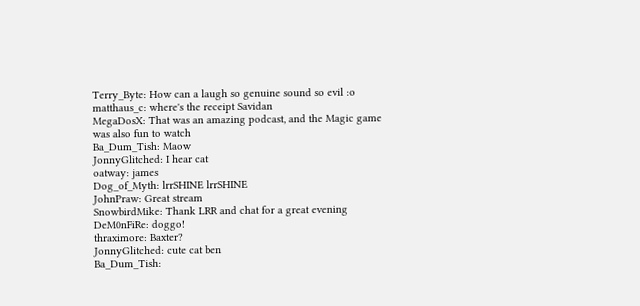Terry_Byte: How can a laugh so genuine sound so evil :o
matthaus_c: where's the receipt Savidan
MegaDosX: That was an amazing podcast, and the Magic game was also fun to watch
Ba_Dum_Tish: Maow
JonnyGlitched: I hear cat
oatway: james
Dog_of_Myth: lrrSHINE lrrSHINE
JohnPraw: Great stream
SnowbirdMike: Thank LRR and chat for a great evening
DeM0nFiRe: doggo!
thraximore: Baxter?
JonnyGlitched: cute cat ben
Ba_Dum_Tish: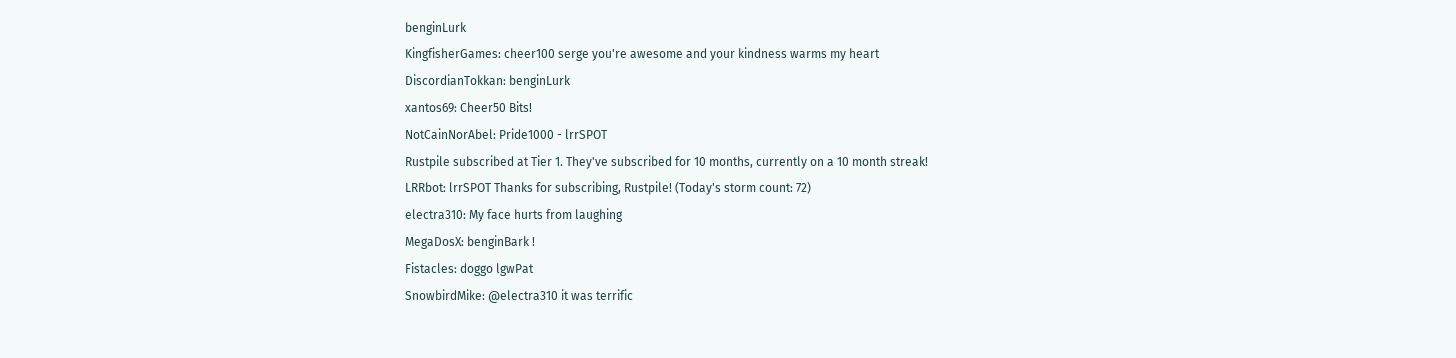benginLurk
KingfisherGames: cheer100 serge you're awesome and your kindness warms my heart
DiscordianTokkan: benginLurk
xantos69: Cheer50 Bits!
NotCainNorAbel: Pride1000 - lrrSPOT
Rustpile subscribed at Tier 1. They've subscribed for 10 months, currently on a 10 month streak!
LRRbot: lrrSPOT Thanks for subscribing, Rustpile! (Today's storm count: 72)
electra310: My face hurts from laughing
MegaDosX: benginBark !
Fistacles: doggo lgwPat
SnowbirdMike: @electra310 it was terrific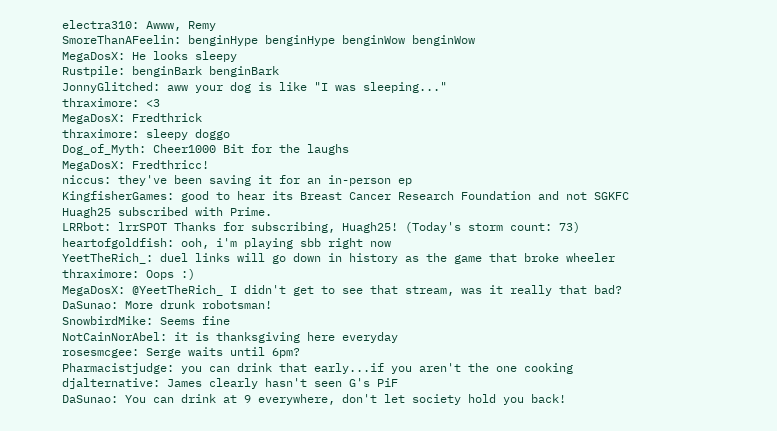electra310: Awww, Remy
SmoreThanAFeelin: benginHype benginHype benginWow benginWow
MegaDosX: He looks sleepy
Rustpile: benginBark benginBark
JonnyGlitched: aww your dog is like "I was sleeping..."
thraximore: <3
MegaDosX: Fredthrick
thraximore: sleepy doggo
Dog_of_Myth: Cheer1000 Bit for the laughs
MegaDosX: Fredthricc!
niccus: they've been saving it for an in-person ep
KingfisherGames: good to hear its Breast Cancer Research Foundation and not SGKFC
Huagh25 subscribed with Prime.
LRRbot: lrrSPOT Thanks for subscribing, Huagh25! (Today's storm count: 73)
heartofgoldfish: ooh, i'm playing sbb right now
YeetTheRich_: duel links will go down in history as the game that broke wheeler
thraximore: Oops :)
MegaDosX: @YeetTheRich_ I didn't get to see that stream, was it really that bad?
DaSunao: More drunk robotsman!
SnowbirdMike: Seems fine
NotCainNorAbel: it is thanksgiving here everyday
rosesmcgee: Serge waits until 6pm?
Pharmacistjudge: you can drink that early...if you aren't the one cooking
djalternative: James clearly hasn't seen G's PiF
DaSunao: You can drink at 9 everywhere, don't let society hold you back!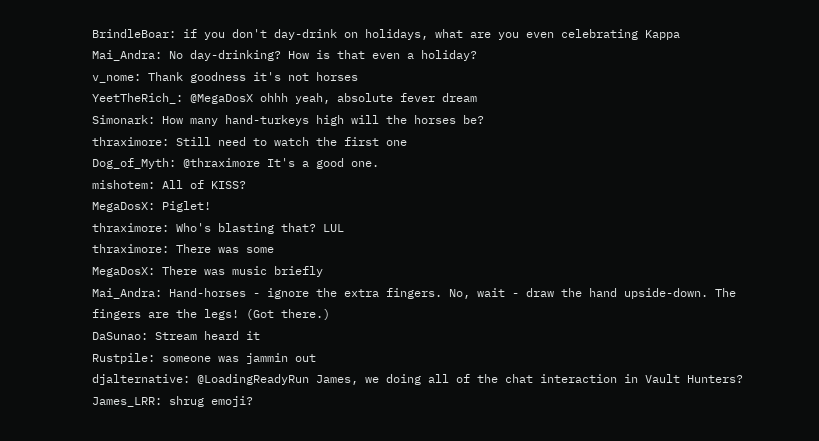BrindleBoar: if you don't day-drink on holidays, what are you even celebrating Kappa
Mai_Andra: No day-drinking? How is that even a holiday?
v_nome: Thank goodness it's not horses
YeetTheRich_: @MegaDosX ohhh yeah, absolute fever dream
Simonark: How many hand-turkeys high will the horses be?
thraximore: Still need to watch the first one
Dog_of_Myth: @thraximore It's a good one.
mishotem: All of KISS?
MegaDosX: Piglet!
thraximore: Who's blasting that? LUL
thraximore: There was some
MegaDosX: There was music briefly
Mai_Andra: Hand-horses - ignore the extra fingers. No, wait - draw the hand upside-down. The fingers are the legs! (Got there.)
DaSunao: Stream heard it
Rustpile: someone was jammin out
djalternative: @LoadingReadyRun James, we doing all of the chat interaction in Vault Hunters?
James_LRR: shrug emoji?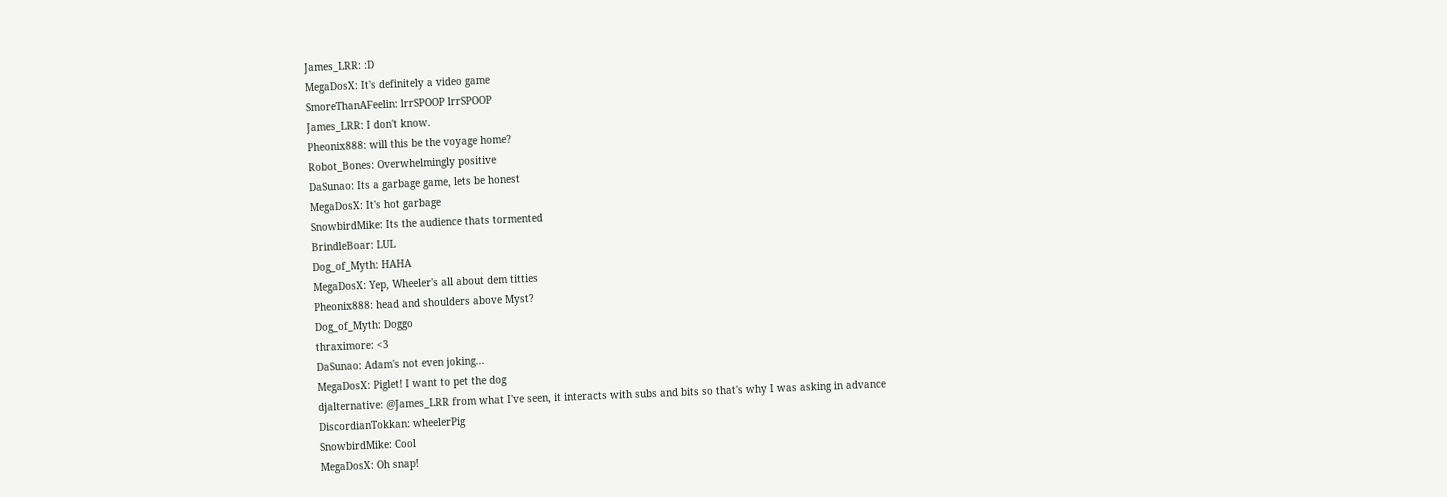James_LRR: :D
MegaDosX: It's definitely a video game
SmoreThanAFeelin: lrrSPOOP lrrSPOOP
James_LRR: I don't know.
Pheonix888: will this be the voyage home?
Robot_Bones: Overwhelmingly positive
DaSunao: Its a garbage game, lets be honest
MegaDosX: It's hot garbage
SnowbirdMike: Its the audience thats tormented
BrindleBoar: LUL
Dog_of_Myth: HAHA
MegaDosX: Yep, Wheeler's all about dem titties
Pheonix888: head and shoulders above Myst?
Dog_of_Myth: Doggo
thraximore: <3
DaSunao: Adam's not even joking...
MegaDosX: Piglet! I want to pet the dog
djalternative: @James_LRR from what I've seen, it interacts with subs and bits so that's why I was asking in advance
DiscordianTokkan: wheelerPig
SnowbirdMike: Cool
MegaDosX: Oh snap!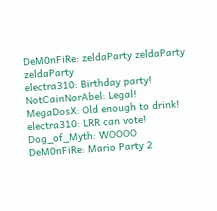DeM0nFiRe: zeldaParty zeldaParty zeldaParty
electra310: Birthday party!
NotCainNorAbel: Legal!
MegaDosX: Old enough to drink!
electra310: LRR can vote!
Dog_of_Myth: WOOOO
DeM0nFiRe: Mario Party 2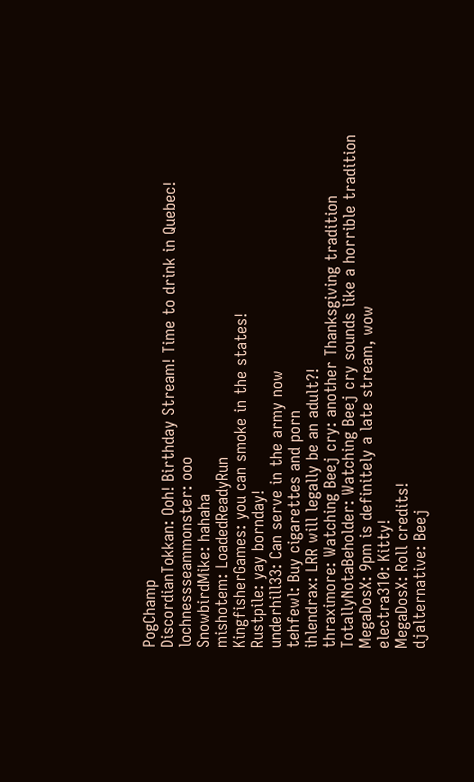PogChamp
DiscordianTokkan: Ooh! Birthday Stream! Time to drink in Quebec!
lochnessseammonster: ooo
SnowbirdMike: hahaha
mishotem: LoadedReadyRun
KingfisherGames: you can smoke in the states!
Rustpile: yay bornday!
underhill33: Can serve in the army now
tehfewl: Buy cigarettes and porn
ihlendrax: LRR will legally be an adult?!
thraximore: Watching Beej cry: another Thanksgiving tradition
TotallyNotaBeholder: Watching Beej cry sounds like a horrible tradition
MegaDosX: 9pm is definitely a late stream, wow
electra310: Kitty!
MegaDosX: Roll credits!
djalternative: Beej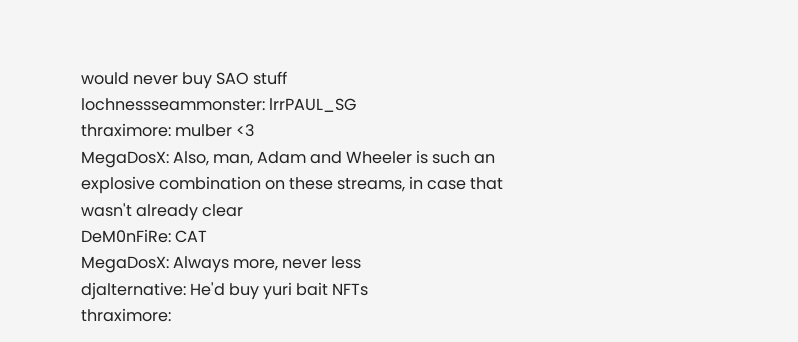would never buy SAO stuff
lochnessseammonster: lrrPAUL_SG
thraximore: mulber <3
MegaDosX: Also, man, Adam and Wheeler is such an explosive combination on these streams, in case that wasn't already clear
DeM0nFiRe: CAT
MegaDosX: Always more, never less
djalternative: He'd buy yuri bait NFTs
thraximore: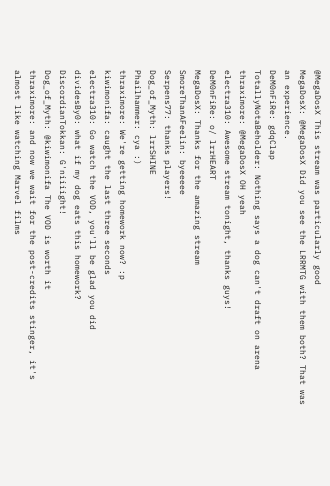@MegaDosX This stream was particularly good
MegaDosX: @MegaDosX Did you see the LRRMTG with them both? That was an experience.
DeM0nFiRe: gdqClap
TotallyNotaBeholder: Nothing says a dog can't draft on arena
thraximore: @MegaDosX OH yeah
electra310: Awesome stream tonight, thanks guys!
DeM0nFiRe: o/ lrrHEART
MegaDosX: Thanks for the amazing stream
SmoreThanAFeelin: byeeeee
Serpens77: thanks players!
Dog_of_Myth: lrrSHINE
Phailhammer: cya :)
thraximore: We're getting homework now? :p
kiwimonifa: caught the last three seconds
electra310: Go watch the VOD, you'll be glad you did
dividesBy0: what if my dog eats this homework?
DiscordianTokkan: G'niiiight!
Dog_of_Myth: @kiwimonifa The VOD is worth it
thraximore: and now we wait for the post-credits stinger, it's almost like watching Marvel films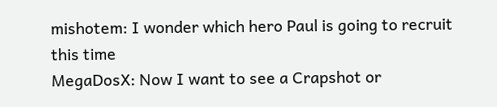mishotem: I wonder which hero Paul is going to recruit this time
MegaDosX: Now I want to see a Crapshot or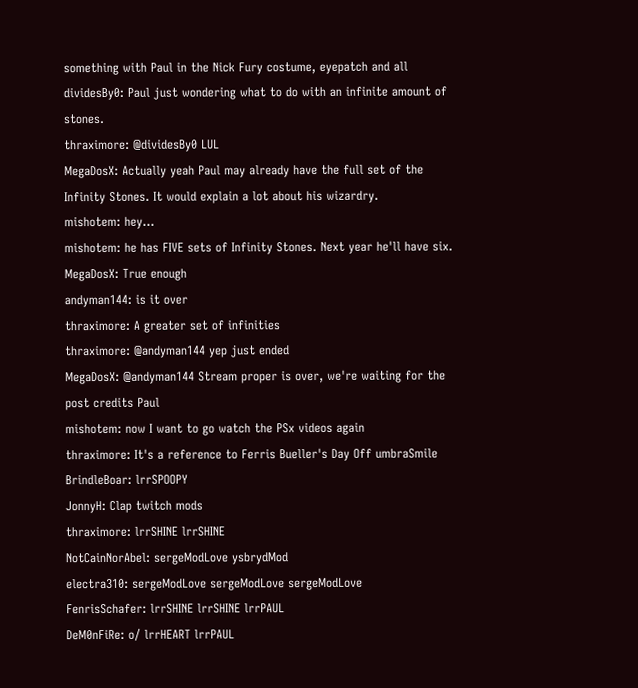something with Paul in the Nick Fury costume, eyepatch and all
dividesBy0: Paul just wondering what to do with an infinite amount of stones.
thraximore: @dividesBy0 LUL
MegaDosX: Actually yeah Paul may already have the full set of the Infinity Stones. It would explain a lot about his wizardry.
mishotem: hey...
mishotem: he has FIVE sets of Infinity Stones. Next year he'll have six.
MegaDosX: True enough
andyman144: is it over
thraximore: A greater set of infinities
thraximore: @andyman144 yep just ended
MegaDosX: @andyman144 Stream proper is over, we're waiting for the post credits Paul
mishotem: now I want to go watch the PSx videos again
thraximore: It's a reference to Ferris Bueller's Day Off umbraSmile
BrindleBoar: lrrSPOOPY
JonnyH: Clap twitch mods
thraximore: lrrSHINE lrrSHINE
NotCainNorAbel: sergeModLove ysbrydMod
electra310: sergeModLove sergeModLove sergeModLove
FenrisSchafer: lrrSHINE lrrSHINE lrrPAUL
DeM0nFiRe: o/ lrrHEART lrrPAUL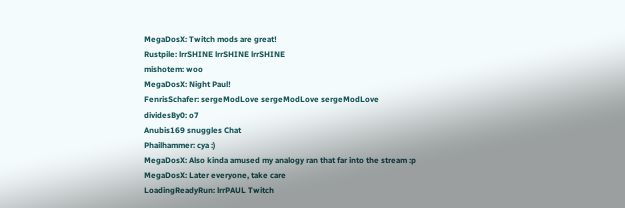MegaDosX: Twitch mods are great!
Rustpile: lrrSHINE lrrSHINE lrrSHINE
mishotem: woo
MegaDosX: Night Paul!
FenrisSchafer: sergeModLove sergeModLove sergeModLove
dividesBy0: o7
Anubis169 snuggles Chat
Phailhammer: cya :)
MegaDosX: Also kinda amused my analogy ran that far into the stream :p
MegaDosX: Later everyone, take care
LoadingReadyRun: lrrPAUL Twitch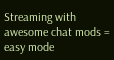Streaming with awesome chat mods = easy mode